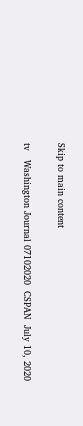Skip to main content

tv   Washington Journal 07102020  CSPAN  July 10, 2020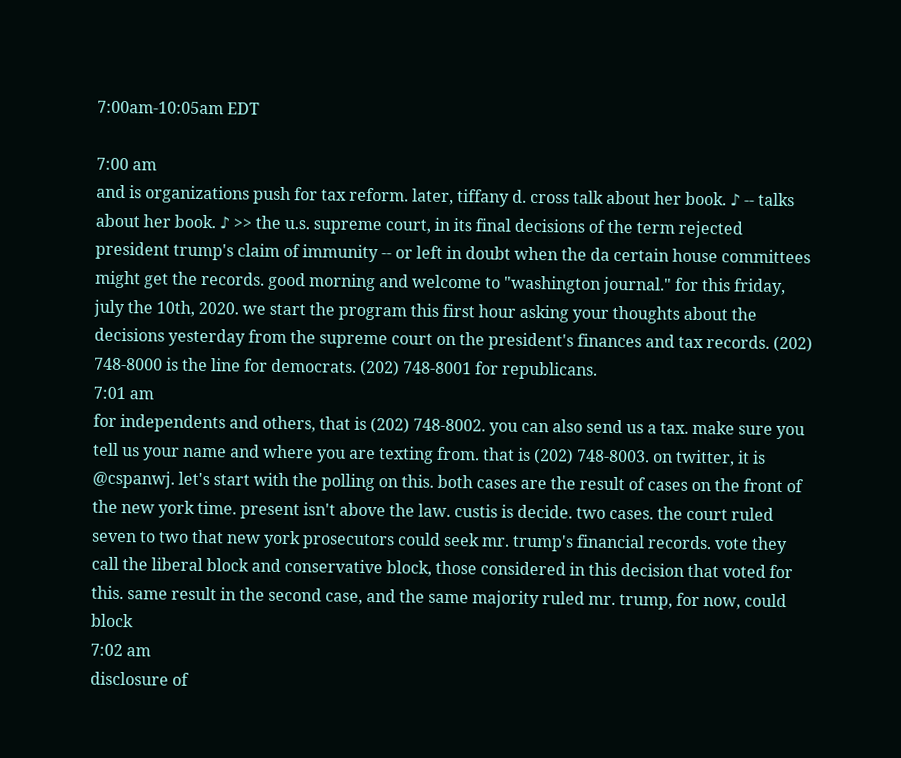7:00am-10:05am EDT

7:00 am
and is organizations push for tax reform. later, tiffany d. cross talk about her book. ♪ -- talks about her book. ♪ >> the u.s. supreme court, in its final decisions of the term rejected president trump's claim of immunity -- or left in doubt when the da certain house committees might get the records. good morning and welcome to "washington journal." for this friday, july the 10th, 2020. we start the program this first hour asking your thoughts about the decisions yesterday from the supreme court on the president's finances and tax records. (202) 748-8000 is the line for democrats. (202) 748-8001 for republicans.
7:01 am
for independents and others, that is (202) 748-8002. you can also send us a tax. make sure you tell us your name and where you are texting from. that is (202) 748-8003. on twitter, it is @cspanwj. let's start with the polling on this. both cases are the result of cases on the front of the new york time. present isn't above the law. custis is decide. two cases. the court ruled seven to two that new york prosecutors could seek mr. trump's financial records. vote they call the liberal block and conservative block, those considered in this decision that voted for this. same result in the second case, and the same majority ruled mr. trump, for now, could block
7:02 am
disclosure of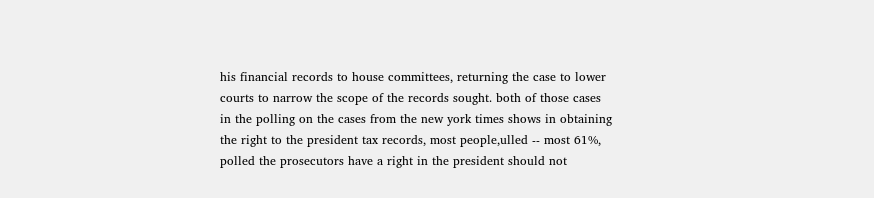his financial records to house committees, returning the case to lower courts to narrow the scope of the records sought. both of those cases in the polling on the cases from the new york times shows in obtaining the right to the president tax records, most people,ulled -- most 61%, polled the prosecutors have a right in the president should not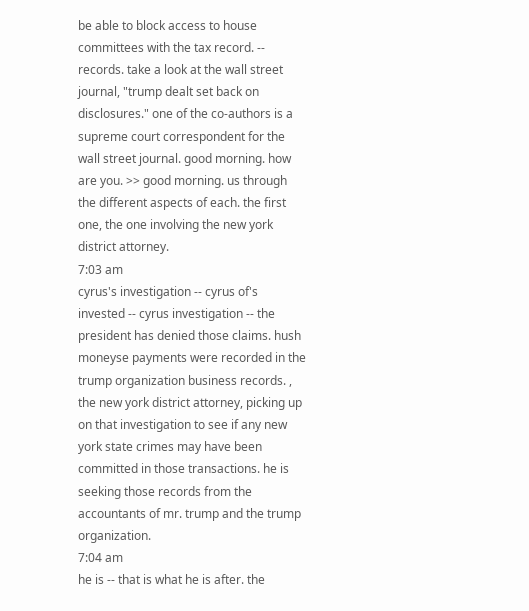be able to block access to house committees with the tax record. -- records. take a look at the wall street journal, "trump dealt set back on disclosures." one of the co-authors is a supreme court correspondent for the wall street journal. good morning. how are you. >> good morning. us through the different aspects of each. the first one, the one involving the new york district attorney.
7:03 am
cyrus's investigation -- cyrus of's invested -- cyrus investigation -- the president has denied those claims. hush moneyse payments were recorded in the trump organization business records. , the new york district attorney, picking up on that investigation to see if any new york state crimes may have been committed in those transactions. he is seeking those records from the accountants of mr. trump and the trump organization.
7:04 am
he is -- that is what he is after. the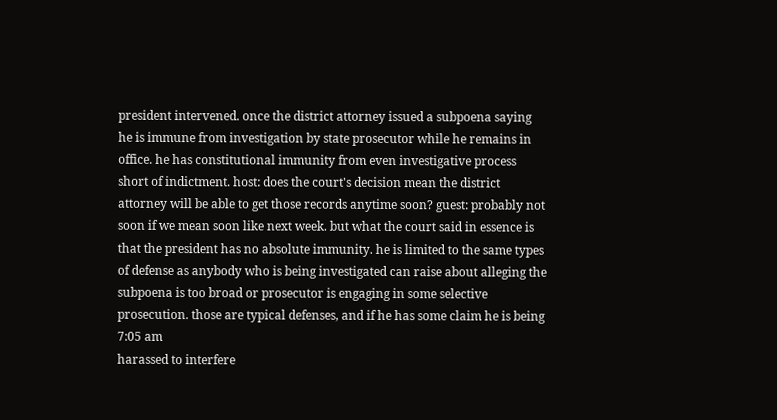president intervened. once the district attorney issued a subpoena saying he is immune from investigation by state prosecutor while he remains in office. he has constitutional immunity from even investigative process short of indictment. host: does the court's decision mean the district attorney will be able to get those records anytime soon? guest: probably not soon if we mean soon like next week. but what the court said in essence is that the president has no absolute immunity. he is limited to the same types of defense as anybody who is being investigated can raise about alleging the subpoena is too broad or prosecutor is engaging in some selective prosecution. those are typical defenses, and if he has some claim he is being
7:05 am
harassed to interfere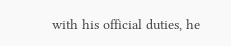with his official duties, he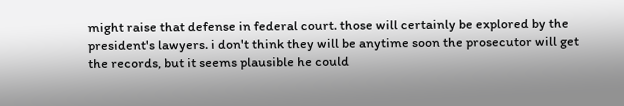might raise that defense in federal court. those will certainly be explored by the president's lawyers. i don't think they will be anytime soon the prosecutor will get the records, but it seems plausible he could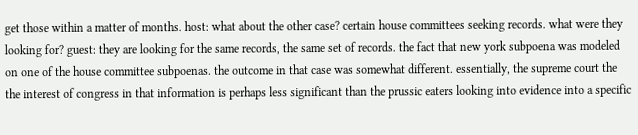get those within a matter of months. host: what about the other case? certain house committees seeking records. what were they looking for? guest: they are looking for the same records, the same set of records. the fact that new york subpoena was modeled on one of the house committee subpoenas. the outcome in that case was somewhat different. essentially, the supreme court the the interest of congress in that information is perhaps less significant than the prussic eaters looking into evidence into a specific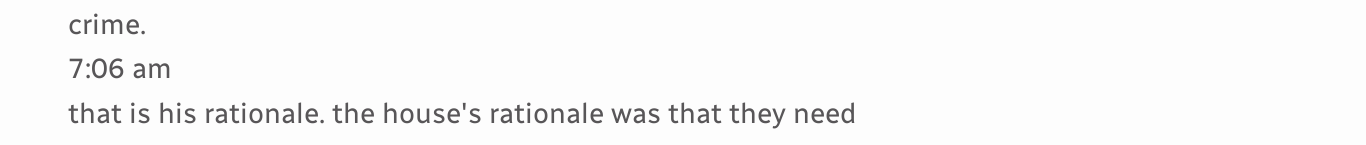crime.
7:06 am
that is his rationale. the house's rationale was that they need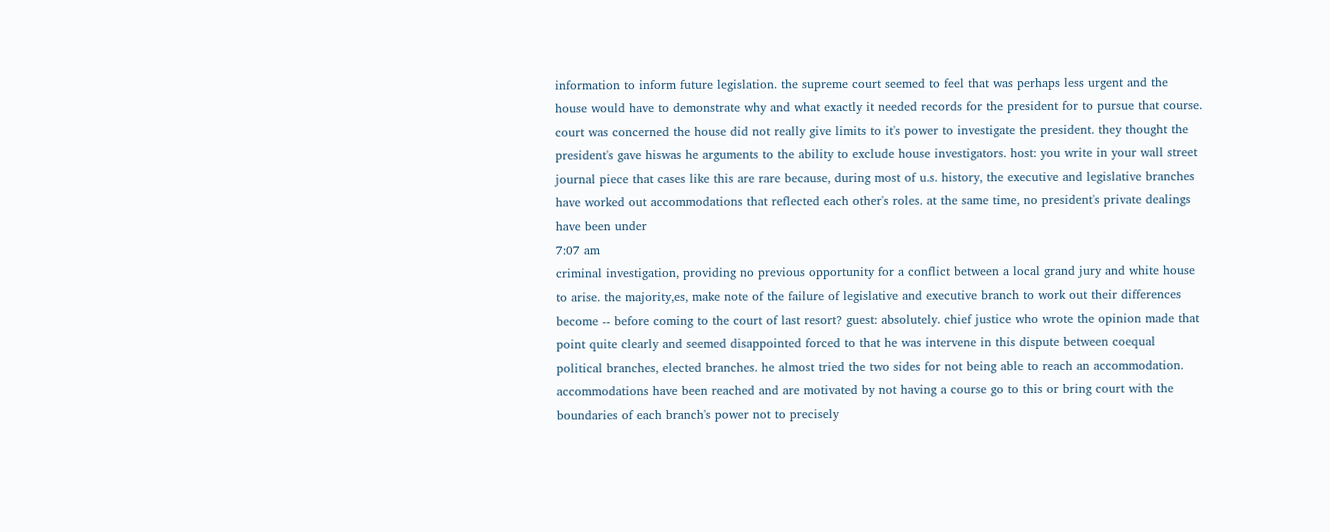information to inform future legislation. the supreme court seemed to feel that was perhaps less urgent and the house would have to demonstrate why and what exactly it needed records for the president for to pursue that course. court was concerned the house did not really give limits to it's power to investigate the president. they thought the president's gave hiswas he arguments to the ability to exclude house investigators. host: you write in your wall street journal piece that cases like this are rare because, during most of u.s. history, the executive and legislative branches have worked out accommodations that reflected each other's roles. at the same time, no president's private dealings have been under
7:07 am
criminal investigation, providing no previous opportunity for a conflict between a local grand jury and white house to arise. the majority,es, make note of the failure of legislative and executive branch to work out their differences become -- before coming to the court of last resort? guest: absolutely. chief justice who wrote the opinion made that point quite clearly and seemed disappointed forced to that he was intervene in this dispute between coequal political branches, elected branches. he almost tried the two sides for not being able to reach an accommodation. accommodations have been reached and are motivated by not having a course go to this or bring court with the boundaries of each branch's power not to precisely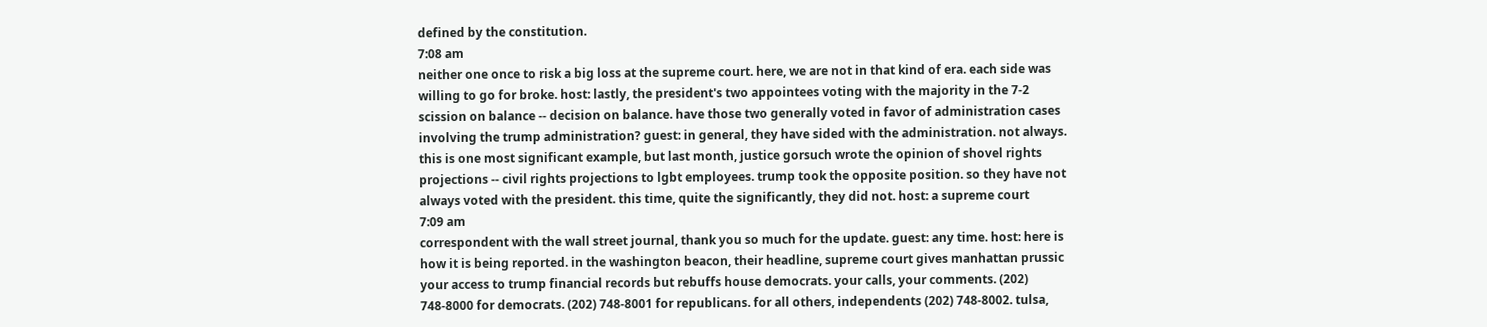defined by the constitution.
7:08 am
neither one once to risk a big loss at the supreme court. here, we are not in that kind of era. each side was willing to go for broke. host: lastly, the president's two appointees voting with the majority in the 7-2 scission on balance -- decision on balance. have those two generally voted in favor of administration cases involving the trump administration? guest: in general, they have sided with the administration. not always. this is one most significant example, but last month, justice gorsuch wrote the opinion of shovel rights projections -- civil rights projections to lgbt employees. trump took the opposite position. so they have not always voted with the president. this time, quite the significantly, they did not. host: a supreme court
7:09 am
correspondent with the wall street journal, thank you so much for the update. guest: any time. host: here is how it is being reported. in the washington beacon, their headline, supreme court gives manhattan prussic your access to trump financial records but rebuffs house democrats. your calls, your comments. (202) 748-8000 for democrats. (202) 748-8001 for republicans. for all others, independents (202) 748-8002. tulsa,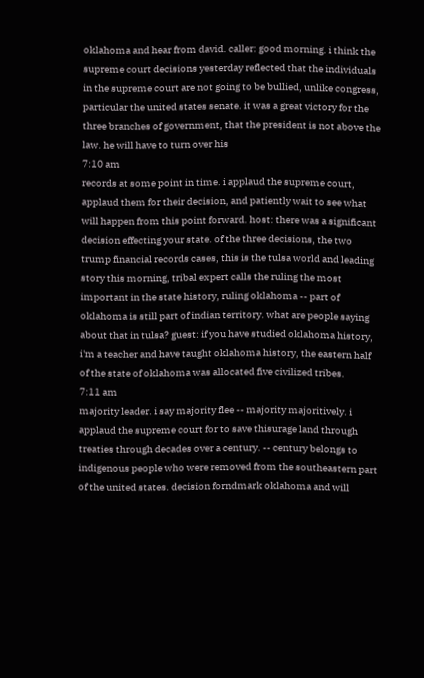oklahoma and hear from david. caller: good morning. i think the supreme court decisions yesterday reflected that the individuals in the supreme court are not going to be bullied, unlike congress, particular the united states senate. it was a great victory for the three branches of government, that the president is not above the law. he will have to turn over his
7:10 am
records at some point in time. i applaud the supreme court, applaud them for their decision, and patiently wait to see what will happen from this point forward. host: there was a significant decision effecting your state. of the three decisions, the two trump financial records cases, this is the tulsa world and leading story this morning, tribal expert calls the ruling the most important in the state history, ruling oklahoma -- part of oklahoma is still part of indian territory. what are people saying about that in tulsa? guest: if you have studied oklahoma history, i'm a teacher and have taught oklahoma history, the eastern half of the state of oklahoma was allocated five civilized tribes.
7:11 am
majority leader. i say majority flee -- majority majoritively. i applaud the supreme court for to save thisurage land through treaties through decades over a century. -- century belongs to indigenous people who were removed from the southeastern part of the united states. decision forndmark oklahoma and will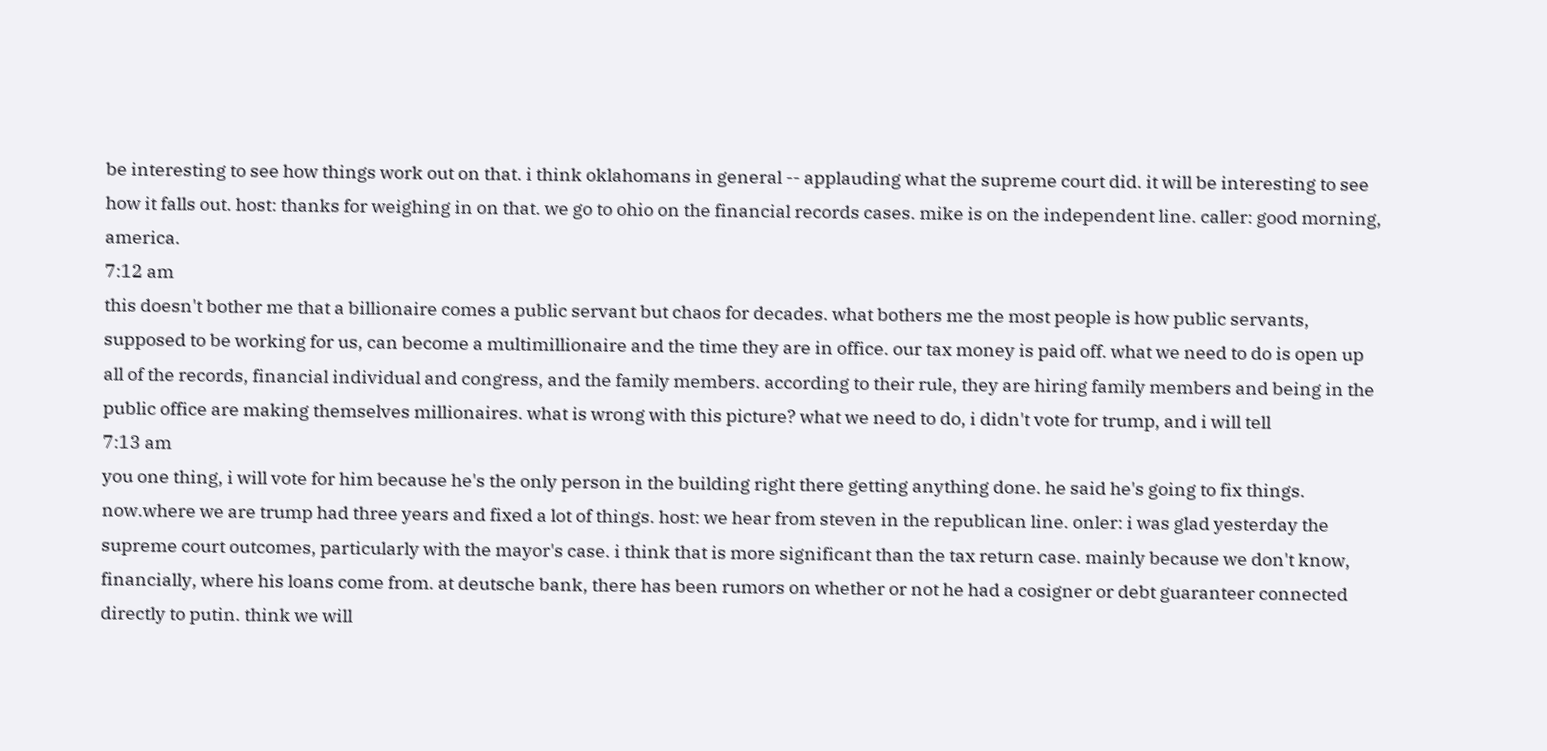be interesting to see how things work out on that. i think oklahomans in general -- applauding what the supreme court did. it will be interesting to see how it falls out. host: thanks for weighing in on that. we go to ohio on the financial records cases. mike is on the independent line. caller: good morning, america.
7:12 am
this doesn't bother me that a billionaire comes a public servant but chaos for decades. what bothers me the most people is how public servants, supposed to be working for us, can become a multimillionaire and the time they are in office. our tax money is paid off. what we need to do is open up all of the records, financial individual and congress, and the family members. according to their rule, they are hiring family members and being in the public office are making themselves millionaires. what is wrong with this picture? what we need to do, i didn't vote for trump, and i will tell
7:13 am
you one thing, i will vote for him because he's the only person in the building right there getting anything done. he said he's going to fix things. now.where we are trump had three years and fixed a lot of things. host: we hear from steven in the republican line. onler: i was glad yesterday the supreme court outcomes, particularly with the mayor's case. i think that is more significant than the tax return case. mainly because we don't know, financially, where his loans come from. at deutsche bank, there has been rumors on whether or not he had a cosigner or debt guaranteer connected directly to putin. think we will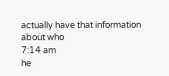actually have that information about who
7:14 am
he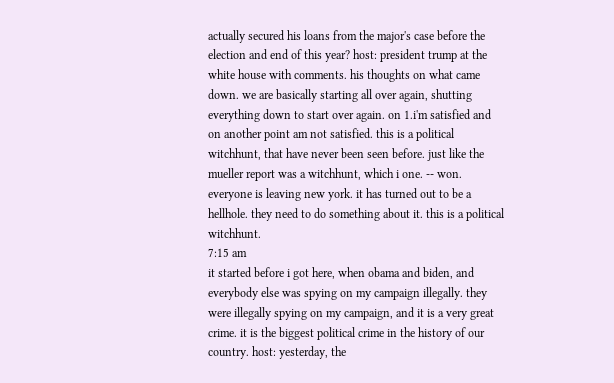actually secured his loans from the major's case before the election and end of this year? host: president trump at the white house with comments. his thoughts on what came down. we are basically starting all over again, shutting everything down to start over again. on 1.i'm satisfied and on another point am not satisfied. this is a political witchhunt, that have never been seen before. just like the mueller report was a witchhunt, which i one. -- won. everyone is leaving new york. it has turned out to be a hellhole. they need to do something about it. this is a political witchhunt.
7:15 am
it started before i got here, when obama and biden, and everybody else was spying on my campaign illegally. they were illegally spying on my campaign, and it is a very great crime. it is the biggest political crime in the history of our country. host: yesterday, the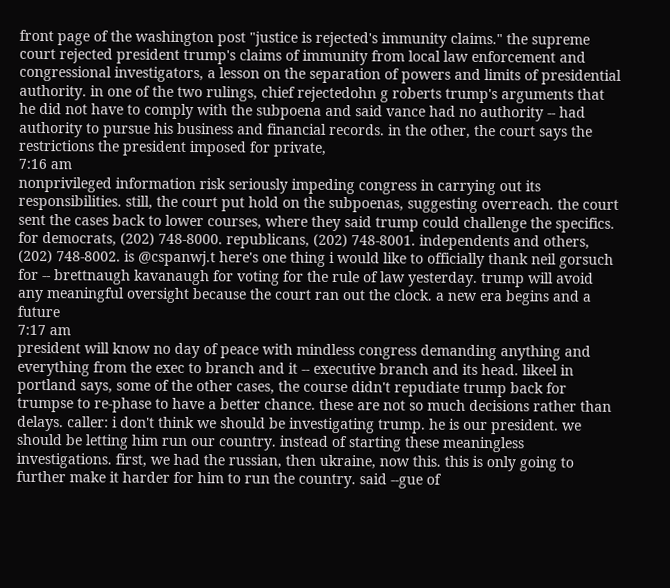front page of the washington post "justice is rejected's immunity claims." the supreme court rejected president trump's claims of immunity from local law enforcement and congressional investigators, a lesson on the separation of powers and limits of presidential authority. in one of the two rulings, chief rejectedohn g roberts trump's arguments that he did not have to comply with the subpoena and said vance had no authority -- had authority to pursue his business and financial records. in the other, the court says the restrictions the president imposed for private,
7:16 am
nonprivileged information risk seriously impeding congress in carrying out its responsibilities. still, the court put hold on the subpoenas, suggesting overreach. the court sent the cases back to lower courses, where they said trump could challenge the specifics. for democrats, (202) 748-8000. republicans, (202) 748-8001. independents and others, (202) 748-8002. is @cspanwj.t here's one thing i would like to officially thank neil gorsuch for -- brettnaugh kavanaugh for voting for the rule of law yesterday. trump will avoid any meaningful oversight because the court ran out the clock. a new era begins and a future
7:17 am
president will know no day of peace with mindless congress demanding anything and everything from the exec to branch and it -- executive branch and its head. likeel in portland says, some of the other cases, the course didn't repudiate trump back for trumpse to re-phase to have a better chance. these are not so much decisions rather than delays. caller: i don't think we should be investigating trump. he is our president. we should be letting him run our country. instead of starting these meaningless investigations. first, we had the russian, then ukraine, now this. this is only going to further make it harder for him to run the country. said --gue of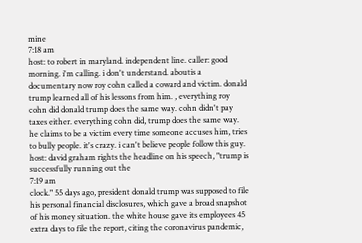mine
7:18 am
host: to robert in maryland. independent line. caller: good morning. i'm calling. i don't understand. aboutis a documentary now roy cohn called a coward and victim. donald trump learned all of his lessons from him. , everything roy cohn did donald trump does the same way. cohn didn't pay taxes either. everything cohn did, trump does the same way. he claims to be a victim every time someone accuses him, tries to bully people. it's crazy. i can't believe people follow this guy. host: david graham rights the headline on his speech, "trump is successfully running out the
7:19 am
clock." 55 days ago, president donald trump was supposed to file his personal financial disclosures, which gave a broad snapshot of his money situation. the white house gave its employees 45 extra days to file the report, citing the coronavirus pandemic,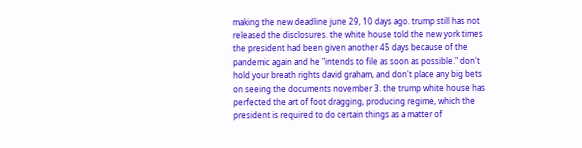making the new deadline june 29, 10 days ago. trump still has not released the disclosures. the white house told the new york times the president had been given another 45 days because of the pandemic again and he "intends to file as soon as possible." don't hold your breath rights david graham, and don't place any big bets on seeing the documents november 3. the trump white house has perfected the art of foot dragging, producing regime, which the president is required to do certain things as a matter of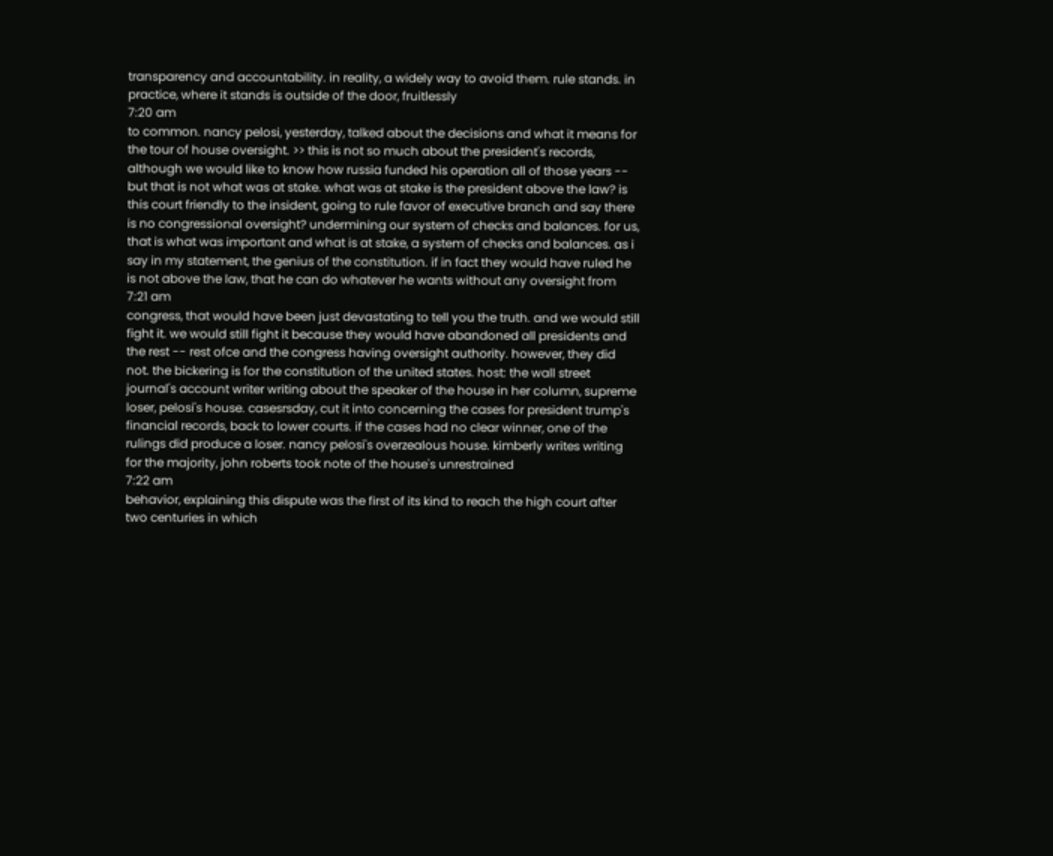transparency and accountability. in reality, a widely way to avoid them. rule stands. in practice, where it stands is outside of the door, fruitlessly
7:20 am
to common. nancy pelosi, yesterday, talked about the decisions and what it means for the tour of house oversight. >> this is not so much about the president's records, although we would like to know how russia funded his operation all of those years -- but that is not what was at stake. what was at stake is the president above the law? is this court friendly to the insident, going to rule favor of executive branch and say there is no congressional oversight? undermining our system of checks and balances. for us, that is what was important and what is at stake, a system of checks and balances. as i say in my statement, the genius of the constitution. if in fact they would have ruled he is not above the law, that he can do whatever he wants without any oversight from
7:21 am
congress, that would have been just devastating to tell you the truth. and we would still fight it. we would still fight it because they would have abandoned all presidents and the rest -- rest ofce and the congress having oversight authority. however, they did not. the bickering is for the constitution of the united states. host: the wall street journal's account writer writing about the speaker of the house in her column, supreme loser, pelosi's house. casesrsday, cut it into concerning the cases for president trump's financial records, back to lower courts. if the cases had no clear winner, one of the rulings did produce a loser. nancy pelosi's overzealous house. kimberly writes writing for the majority, john roberts took note of the house's unrestrained
7:22 am
behavior, explaining this dispute was the first of its kind to reach the high court after two centuries in which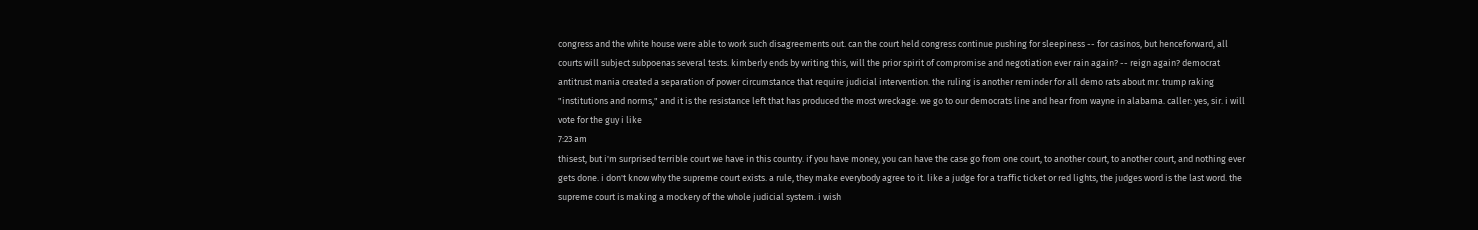congress and the white house were able to work such disagreements out. can the court held congress continue pushing for sleepiness -- for casinos, but henceforward, all courts will subject subpoenas several tests. kimberly ends by writing this, will the prior spirit of compromise and negotiation ever rain again? -- reign again? democrat antitrust mania created a separation of power circumstance that require judicial intervention. the ruling is another reminder for all demo rats about mr. trump raking "institutions and norms," and it is the resistance left that has produced the most wreckage. we go to our democrats line and hear from wayne in alabama. caller: yes, sir. i will vote for the guy i like
7:23 am
thisest, but i'm surprised terrible court we have in this country. if you have money, you can have the case go from one court, to another court, to another court, and nothing ever gets done. i don't know why the supreme court exists. a rule, they make everybody agree to it. like a judge for a traffic ticket or red lights, the judges word is the last word. the supreme court is making a mockery of the whole judicial system. i wish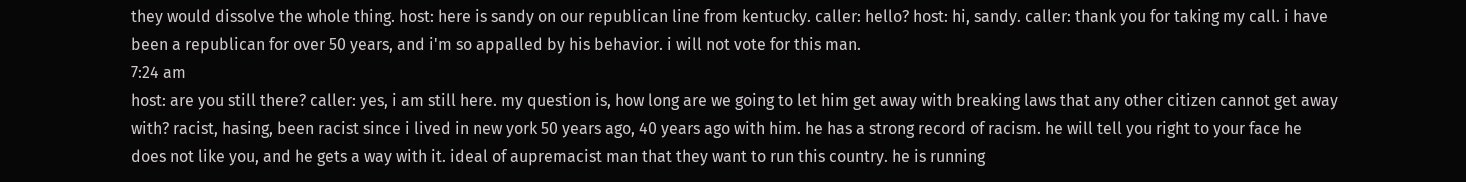they would dissolve the whole thing. host: here is sandy on our republican line from kentucky. caller: hello? host: hi, sandy. caller: thank you for taking my call. i have been a republican for over 50 years, and i'm so appalled by his behavior. i will not vote for this man.
7:24 am
host: are you still there? caller: yes, i am still here. my question is, how long are we going to let him get away with breaking laws that any other citizen cannot get away with? racist, hasing, been racist since i lived in new york 50 years ago, 40 years ago with him. he has a strong record of racism. he will tell you right to your face he does not like you, and he gets a way with it. ideal of aupremacist man that they want to run this country. he is running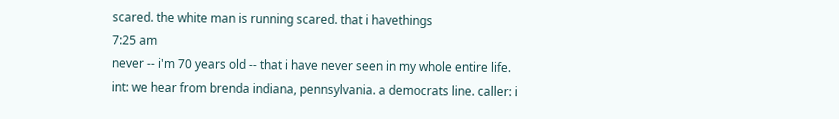scared. the white man is running scared. that i havethings
7:25 am
never -- i'm 70 years old -- that i have never seen in my whole entire life. int: we hear from brenda indiana, pennsylvania. a democrats line. caller: i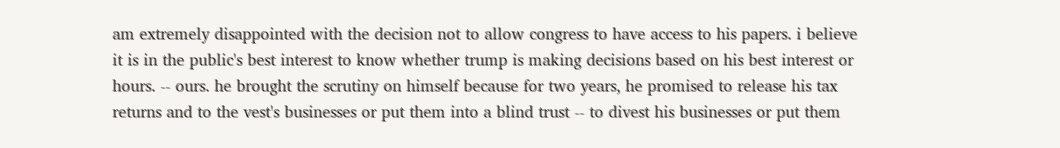am extremely disappointed with the decision not to allow congress to have access to his papers. i believe it is in the public's best interest to know whether trump is making decisions based on his best interest or hours. -- ours. he brought the scrutiny on himself because for two years, he promised to release his tax returns and to the vest's businesses or put them into a blind trust -- to divest his businesses or put them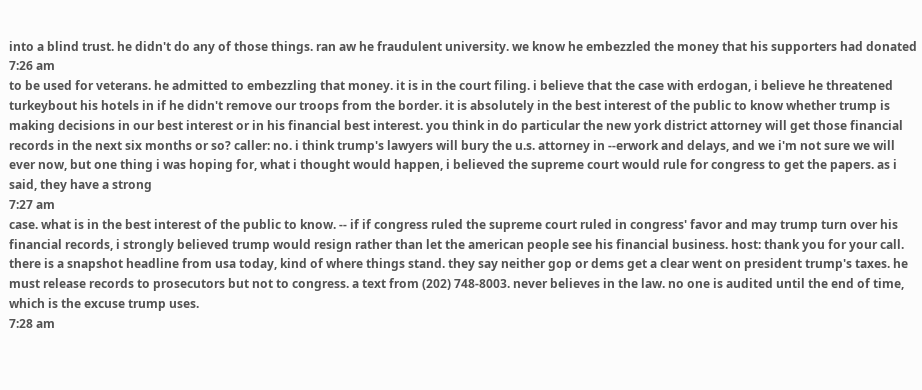into a blind trust. he didn't do any of those things. ran aw he fraudulent university. we know he embezzled the money that his supporters had donated
7:26 am
to be used for veterans. he admitted to embezzling that money. it is in the court filing. i believe that the case with erdogan, i believe he threatened turkeybout his hotels in if he didn't remove our troops from the border. it is absolutely in the best interest of the public to know whether trump is making decisions in our best interest or in his financial best interest. you think in do particular the new york district attorney will get those financial records in the next six months or so? caller: no. i think trump's lawyers will bury the u.s. attorney in --erwork and delays, and we i'm not sure we will ever now, but one thing i was hoping for, what i thought would happen, i believed the supreme court would rule for congress to get the papers. as i said, they have a strong
7:27 am
case. what is in the best interest of the public to know. -- if if congress ruled the supreme court ruled in congress' favor and may trump turn over his financial records, i strongly believed trump would resign rather than let the american people see his financial business. host: thank you for your call. there is a snapshot headline from usa today, kind of where things stand. they say neither gop or dems get a clear went on president trump's taxes. he must release records to prosecutors but not to congress. a text from (202) 748-8003. never believes in the law. no one is audited until the end of time, which is the excuse trump uses.
7:28 am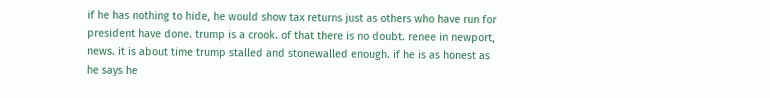if he has nothing to hide, he would show tax returns just as others who have run for president have done. trump is a crook. of that there is no doubt. renee in newport, news. it is about time trump stalled and stonewalled enough. if he is as honest as he says he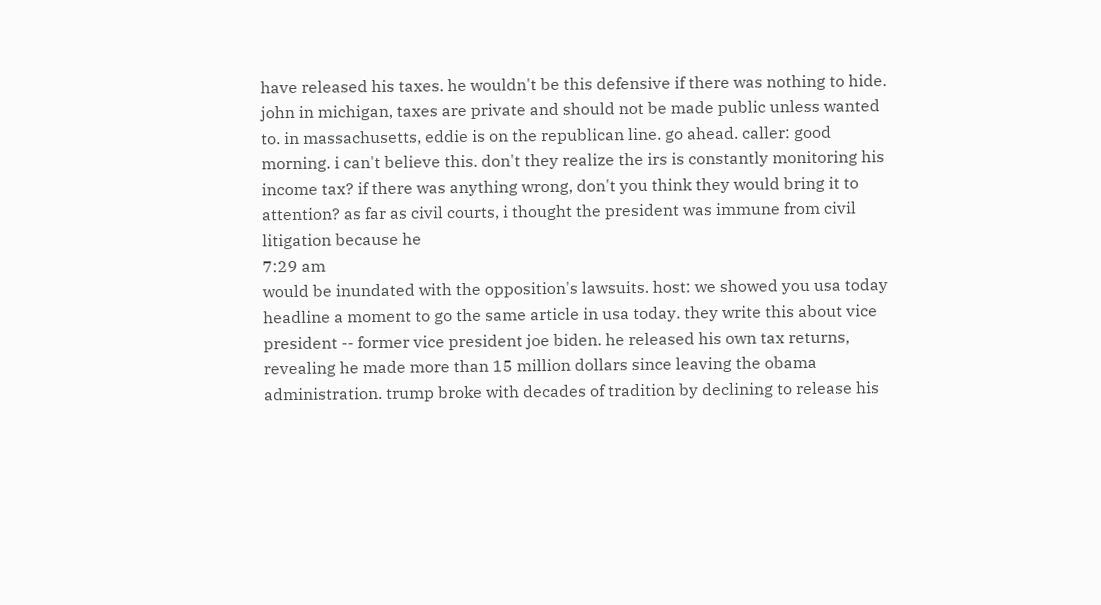have released his taxes. he wouldn't be this defensive if there was nothing to hide. john in michigan, taxes are private and should not be made public unless wanted to. in massachusetts, eddie is on the republican line. go ahead. caller: good morning. i can't believe this. don't they realize the irs is constantly monitoring his income tax? if there was anything wrong, don't you think they would bring it to attention? as far as civil courts, i thought the president was immune from civil litigation because he
7:29 am
would be inundated with the opposition's lawsuits. host: we showed you usa today headline a moment to go the same article in usa today. they write this about vice president -- former vice president joe biden. he released his own tax returns, revealing he made more than 15 million dollars since leaving the obama administration. trump broke with decades of tradition by declining to release his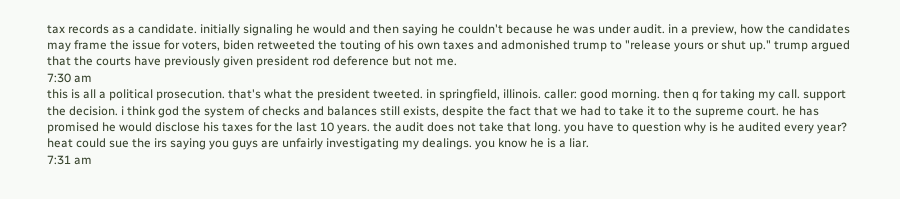tax records as a candidate. initially signaling he would and then saying he couldn't because he was under audit. in a preview, how the candidates may frame the issue for voters, biden retweeted the touting of his own taxes and admonished trump to "release yours or shut up." trump argued that the courts have previously given president rod deference but not me.
7:30 am
this is all a political prosecution. that's what the president tweeted. in springfield, illinois. caller: good morning. then q for taking my call. support the decision. i think god the system of checks and balances still exists, despite the fact that we had to take it to the supreme court. he has promised he would disclose his taxes for the last 10 years. the audit does not take that long. you have to question why is he audited every year? heat could sue the irs saying you guys are unfairly investigating my dealings. you know he is a liar.
7:31 am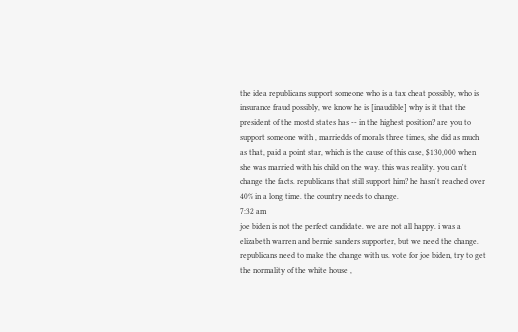the idea republicans support someone who is a tax cheat possibly, who is insurance fraud possibly, we know he is [inaudible] why is it that the president of the mostd states has -- in the highest position? are you to support someone with , marriedds of morals three times, she did as much as that, paid a point star, which is the cause of this case, $130,000 when she was married with his child on the way. this was reality. you can't change the facts. republicans that still support him? he hasn't reached over 40% in a long time. the country needs to change.
7:32 am
joe biden is not the perfect candidate. we are not all happy. i was a elizabeth warren and bernie sanders supporter, but we need the change. republicans need to make the change with us. vote for joe biden, try to get the normality of the white house ,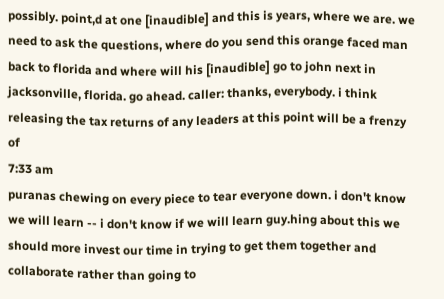possibly. point,d at one [inaudible] and this is years, where we are. we need to ask the questions, where do you send this orange faced man back to florida and where will his [inaudible] go to john next in jacksonville, florida. go ahead. caller: thanks, everybody. i think releasing the tax returns of any leaders at this point will be a frenzy of
7:33 am
puranas chewing on every piece to tear everyone down. i don't know we will learn -- i don't know if we will learn guy.hing about this we should more invest our time in trying to get them together and collaborate rather than going to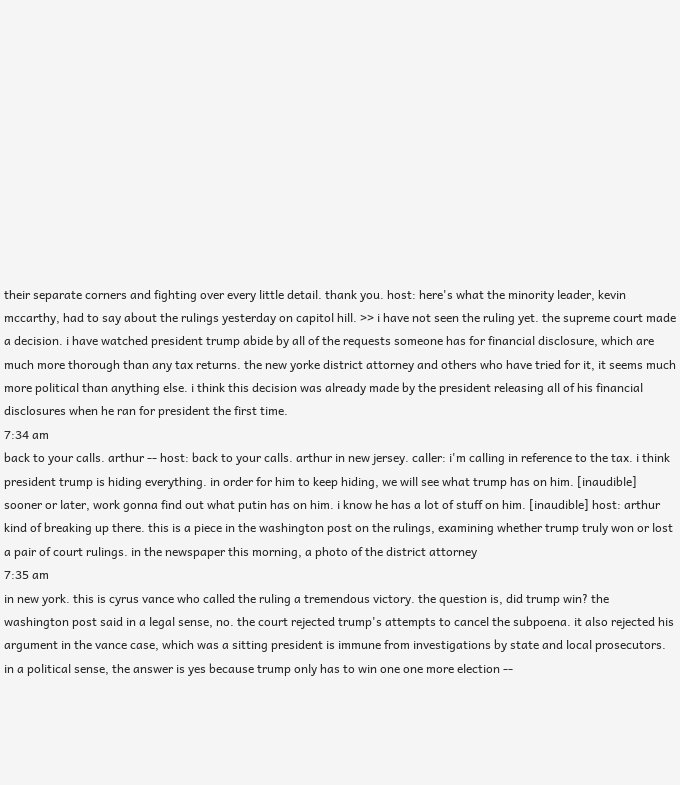their separate corners and fighting over every little detail. thank you. host: here's what the minority leader, kevin mccarthy, had to say about the rulings yesterday on capitol hill. >> i have not seen the ruling yet. the supreme court made a decision. i have watched president trump abide by all of the requests someone has for financial disclosure, which are much more thorough than any tax returns. the new yorke district attorney and others who have tried for it, it seems much more political than anything else. i think this decision was already made by the president releasing all of his financial disclosures when he ran for president the first time.
7:34 am
back to your calls. arthur -- host: back to your calls. arthur in new jersey. caller: i'm calling in reference to the tax. i think president trump is hiding everything. in order for him to keep hiding, we will see what trump has on him. [inaudible] sooner or later, work gonna find out what putin has on him. i know he has a lot of stuff on him. [inaudible] host: arthur kind of breaking up there. this is a piece in the washington post on the rulings, examining whether trump truly won or lost a pair of court rulings. in the newspaper this morning, a photo of the district attorney
7:35 am
in new york. this is cyrus vance who called the ruling a tremendous victory. the question is, did trump win? the washington post said in a legal sense, no. the court rejected trump's attempts to cancel the subpoena. it also rejected his argument in the vance case, which was a sitting president is immune from investigations by state and local prosecutors. in a political sense, the answer is yes because trump only has to win one one more election --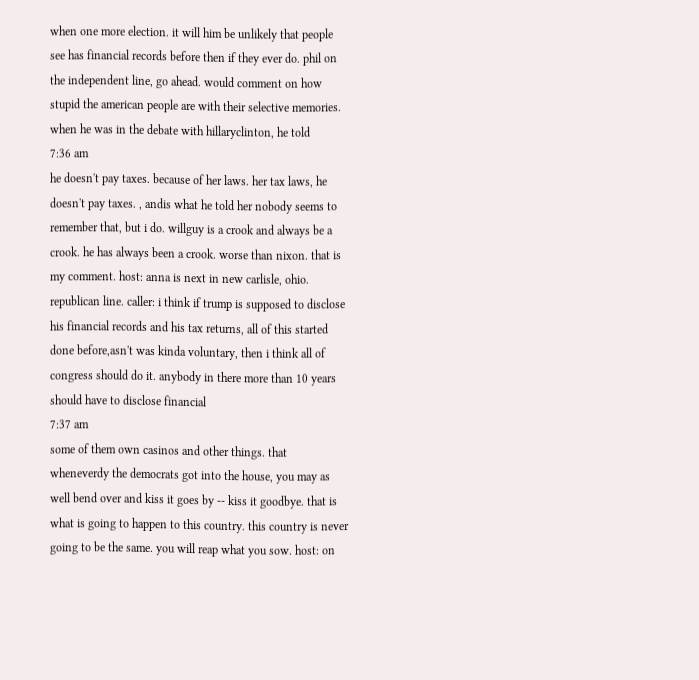when one more election. it will him be unlikely that people see has financial records before then if they ever do. phil on the independent line, go ahead. would comment on how stupid the american people are with their selective memories. when he was in the debate with hillaryclinton, he told
7:36 am
he doesn't pay taxes. because of her laws. her tax laws, he doesn't pay taxes. , andis what he told her nobody seems to remember that, but i do. willguy is a crook and always be a crook. he has always been a crook. worse than nixon. that is my comment. host: anna is next in new carlisle, ohio. republican line. caller: i think if trump is supposed to disclose his financial records and his tax returns, all of this started done before,asn't was kinda voluntary, then i think all of congress should do it. anybody in there more than 10 years should have to disclose financial
7:37 am
some of them own casinos and other things. that wheneverdy the democrats got into the house, you may as well bend over and kiss it goes by -- kiss it goodbye. that is what is going to happen to this country. this country is never going to be the same. you will reap what you sow. host: on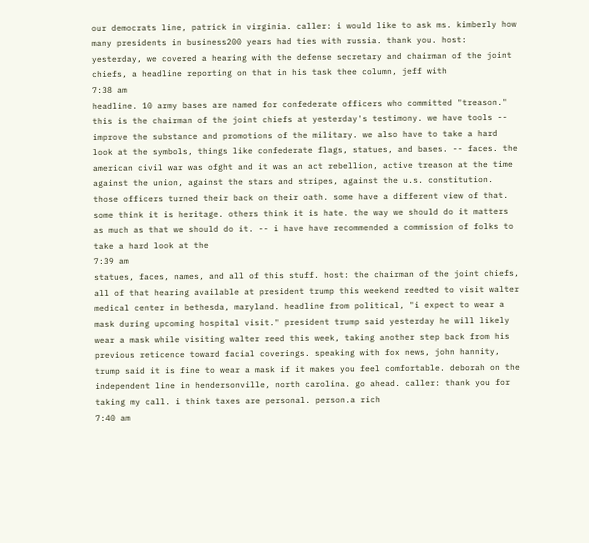our democrats line, patrick in virginia. caller: i would like to ask ms. kimberly how many presidents in business200 years had ties with russia. thank you. host: yesterday, we covered a hearing with the defense secretary and chairman of the joint chiefs, a headline reporting on that in his task thee column, jeff with
7:38 am
headline. 10 army bases are named for confederate officers who committed "treason." this is the chairman of the joint chiefs at yesterday's testimony. we have tools -- improve the substance and promotions of the military. we also have to take a hard look at the symbols, things like confederate flags, statues, and bases. -- faces. the american civil war was ofght and it was an act rebellion, active treason at the time against the union, against the stars and stripes, against the u.s. constitution. those officers turned their back on their oath. some have a different view of that. some think it is heritage. others think it is hate. the way we should do it matters as much as that we should do it. -- i have have recommended a commission of folks to take a hard look at the
7:39 am
statues, faces, names, and all of this stuff. host: the chairman of the joint chiefs, all of that hearing available at president trump this weekend reedted to visit walter medical center in bethesda, maryland. headline from political, "i expect to wear a mask during upcoming hospital visit." president trump said yesterday he will likely wear a mask while visiting walter reed this week, taking another step back from his previous reticence toward facial coverings. speaking with fox news, john hannity, trump said it is fine to wear a mask if it makes you feel comfortable. deborah on the independent line in hendersonville, north carolina. go ahead. caller: thank you for taking my call. i think taxes are personal. person.a rich
7:40 am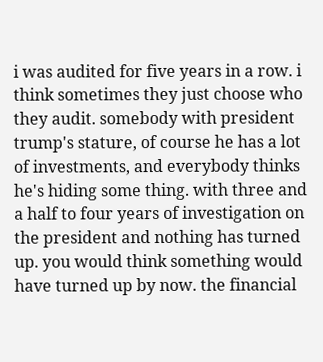i was audited for five years in a row. i think sometimes they just choose who they audit. somebody with president trump's stature, of course he has a lot of investments, and everybody thinks he's hiding some thing. with three and a half to four years of investigation on the president and nothing has turned up. you would think something would have turned up by now. the financial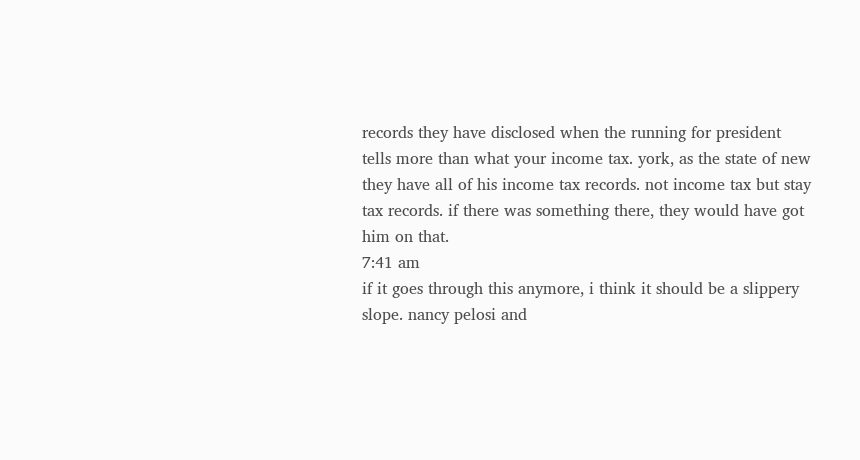records they have disclosed when the running for president tells more than what your income tax. york, as the state of new they have all of his income tax records. not income tax but stay tax records. if there was something there, they would have got him on that.
7:41 am
if it goes through this anymore, i think it should be a slippery slope. nancy pelosi and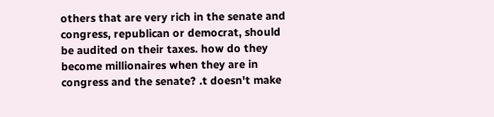others that are very rich in the senate and congress, republican or democrat, should be audited on their taxes. how do they become millionaires when they are in congress and the senate? .t doesn't make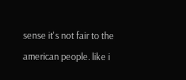sense it's not fair to the american people. like i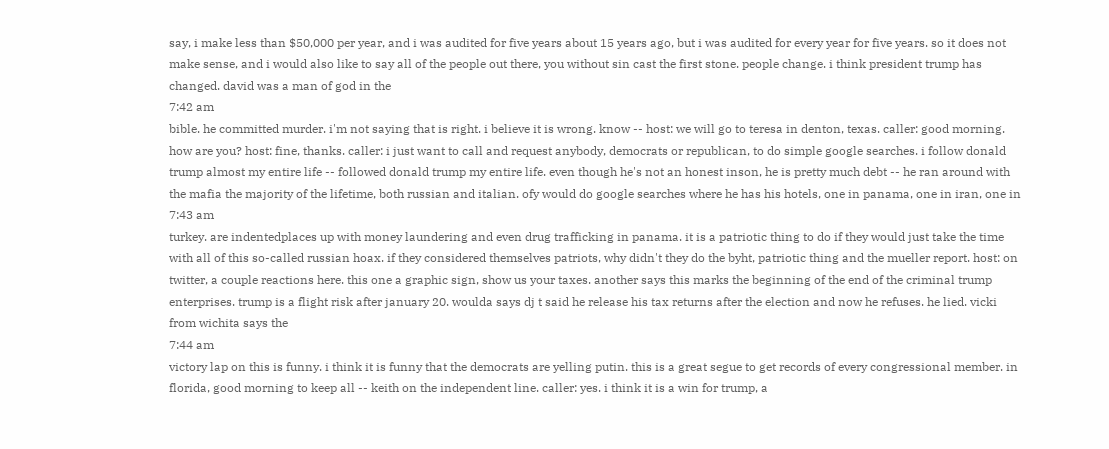say, i make less than $50,000 per year, and i was audited for five years about 15 years ago, but i was audited for every year for five years. so it does not make sense, and i would also like to say all of the people out there, you without sin cast the first stone. people change. i think president trump has changed. david was a man of god in the
7:42 am
bible. he committed murder. i'm not saying that is right. i believe it is wrong. know -- host: we will go to teresa in denton, texas. caller: good morning. how are you? host: fine, thanks. caller: i just want to call and request anybody, democrats or republican, to do simple google searches. i follow donald trump almost my entire life -- followed donald trump my entire life. even though he's not an honest inson, he is pretty much debt -- he ran around with the mafia the majority of the lifetime, both russian and italian. ofy would do google searches where he has his hotels, one in panama, one in iran, one in
7:43 am
turkey. are indentedplaces up with money laundering and even drug trafficking in panama. it is a patriotic thing to do if they would just take the time with all of this so-called russian hoax. if they considered themselves patriots, why didn't they do the byht, patriotic thing and the mueller report. host: on twitter, a couple reactions here. this one a graphic sign, show us your taxes. another says this marks the beginning of the end of the criminal trump enterprises. trump is a flight risk after january 20. woulda says dj t said he release his tax returns after the election and now he refuses. he lied. vicki from wichita says the
7:44 am
victory lap on this is funny. i think it is funny that the democrats are yelling putin. this is a great segue to get records of every congressional member. in florida, good morning to keep all -- keith on the independent line. caller: yes. i think it is a win for trump, a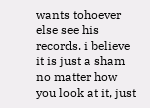wants tohoever else see his records. i believe it is just a sham no matter how you look at it, just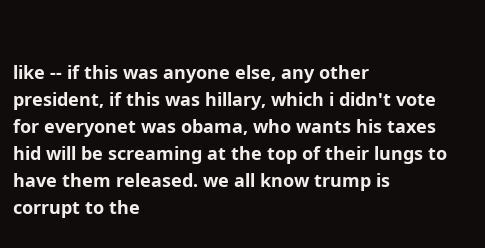like -- if this was anyone else, any other president, if this was hillary, which i didn't vote for everyonet was obama, who wants his taxes hid will be screaming at the top of their lungs to have them released. we all know trump is corrupt to the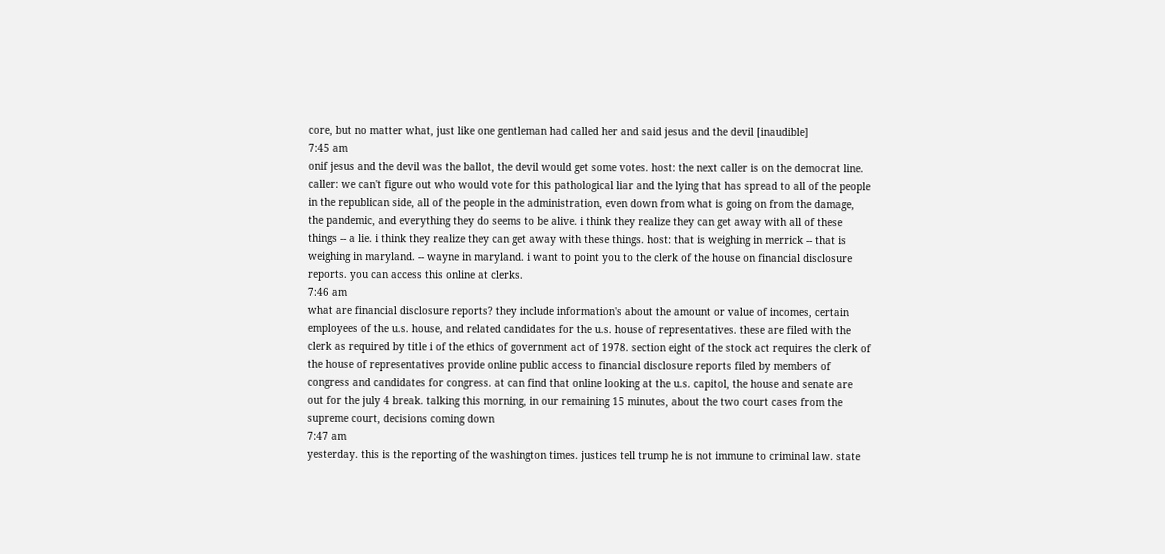core, but no matter what, just like one gentleman had called her and said jesus and the devil [inaudible]
7:45 am
onif jesus and the devil was the ballot, the devil would get some votes. host: the next caller is on the democrat line. caller: we can't figure out who would vote for this pathological liar and the lying that has spread to all of the people in the republican side, all of the people in the administration, even down from what is going on from the damage, the pandemic, and everything they do seems to be alive. i think they realize they can get away with all of these things -- a lie. i think they realize they can get away with these things. host: that is weighing in merrick -- that is weighing in maryland. -- wayne in maryland. i want to point you to the clerk of the house on financial disclosure reports. you can access this online at clerks.
7:46 am
what are financial disclosure reports? they include information's about the amount or value of incomes, certain employees of the u.s. house, and related candidates for the u.s. house of representatives. these are filed with the clerk as required by title i of the ethics of government act of 1978. section eight of the stock act requires the clerk of the house of representatives provide online public access to financial disclosure reports filed by members of congress and candidates for congress. at can find that online looking at the u.s. capitol, the house and senate are out for the july 4 break. talking this morning, in our remaining 15 minutes, about the two court cases from the supreme court, decisions coming down
7:47 am
yesterday. this is the reporting of the washington times. justices tell trump he is not immune to criminal law. state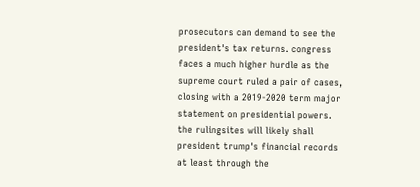prosecutors can demand to see the president's tax returns. congress faces a much higher hurdle as the supreme court ruled a pair of cases, closing with a 2019-2020 term major statement on presidential powers. the rulingsites will likely shall president trump's financial records at least through the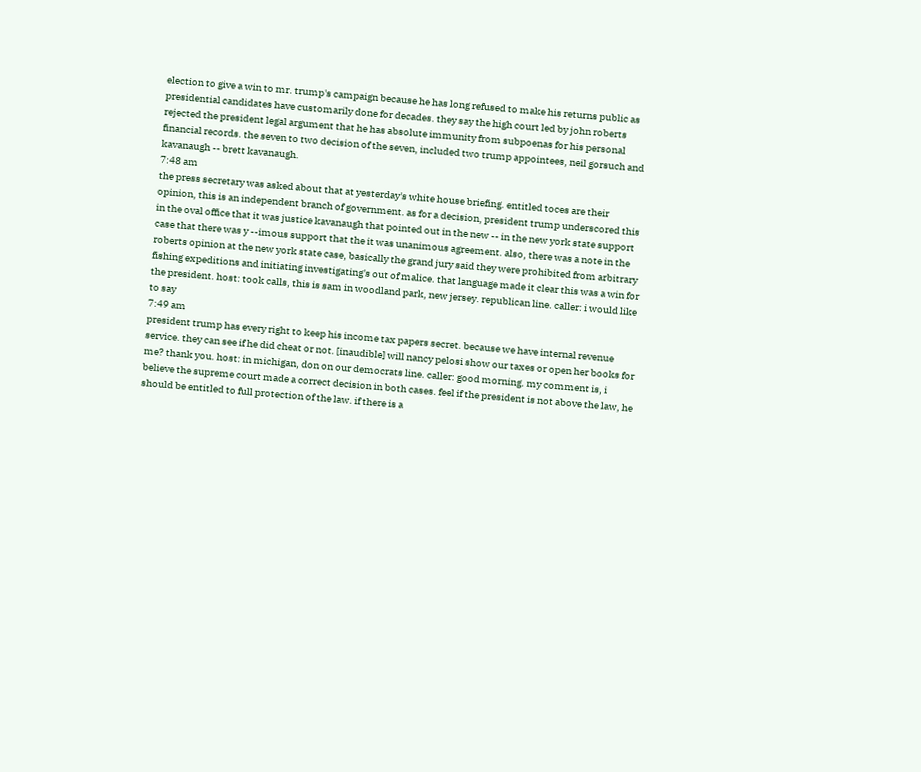election to give a win to mr. trump's campaign because he has long refused to make his returns public as presidential candidates have customarily done for decades. they say the high court led by john roberts rejected the president legal argument that he has absolute immunity from subpoenas for his personal financial records. the seven to two decision of the seven, included two trump appointees, neil gorsuch and kavanaugh -- brett kavanaugh.
7:48 am
the press secretary was asked about that at yesterday's white house briefing. entitled toces are their opinion, this is an independent branch of government. as for a decision, president trump underscored this in the oval office that it was justice kavanaugh that pointed out in the new -- in the new york state support case that there was y --imous support that the it was unanimous agreement. also, there was a note in the roberts opinion at the new york state case, basically the grand jury said they were prohibited from arbitrary fishing expeditions and initiating investigating's out of malice. that language made it clear this was a win for the president. host: took calls, this is sam in woodland park, new jersey. republican line. caller: i would like to say
7:49 am
president trump has every right to keep his income tax papers secret. because we have internal revenue service. they can see if he did cheat or not. [inaudible] will nancy pelosi show our taxes or open her books for me? thank you. host: in michigan, don on our democrats line. caller: good morning. my comment is, i believe the supreme court made a correct decision in both cases. feel if the president is not above the law, he should be entitled to full protection of the law. if there is a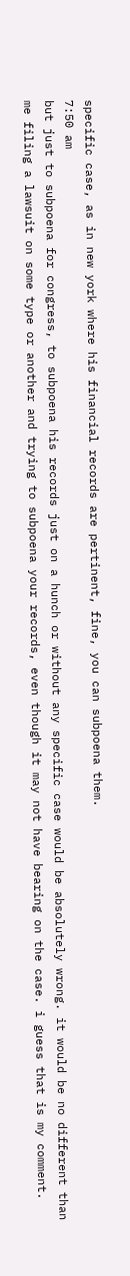specific case, as in new york where his financial records are pertinent, fine, you can subpoena them.
7:50 am
but just to subpoena for congress, to subpoena his records just on a hunch or without any specific case would be absolutely wrong. it would be no different than me filing a lawsuit on some type or another and trying to subpoena your records, even though it may not have bearing on the case. i guess that is my comment.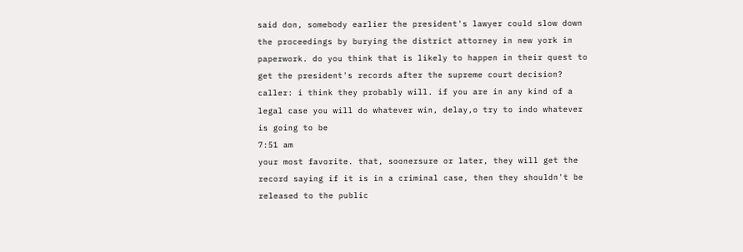said don, somebody earlier the president's lawyer could slow down the proceedings by burying the district attorney in new york in paperwork. do you think that is likely to happen in their quest to get the president's records after the supreme court decision? caller: i think they probably will. if you are in any kind of a legal case you will do whatever win, delay,o try to indo whatever is going to be
7:51 am
your most favorite. that, soonersure or later, they will get the record saying if it is in a criminal case, then they shouldn't be released to the public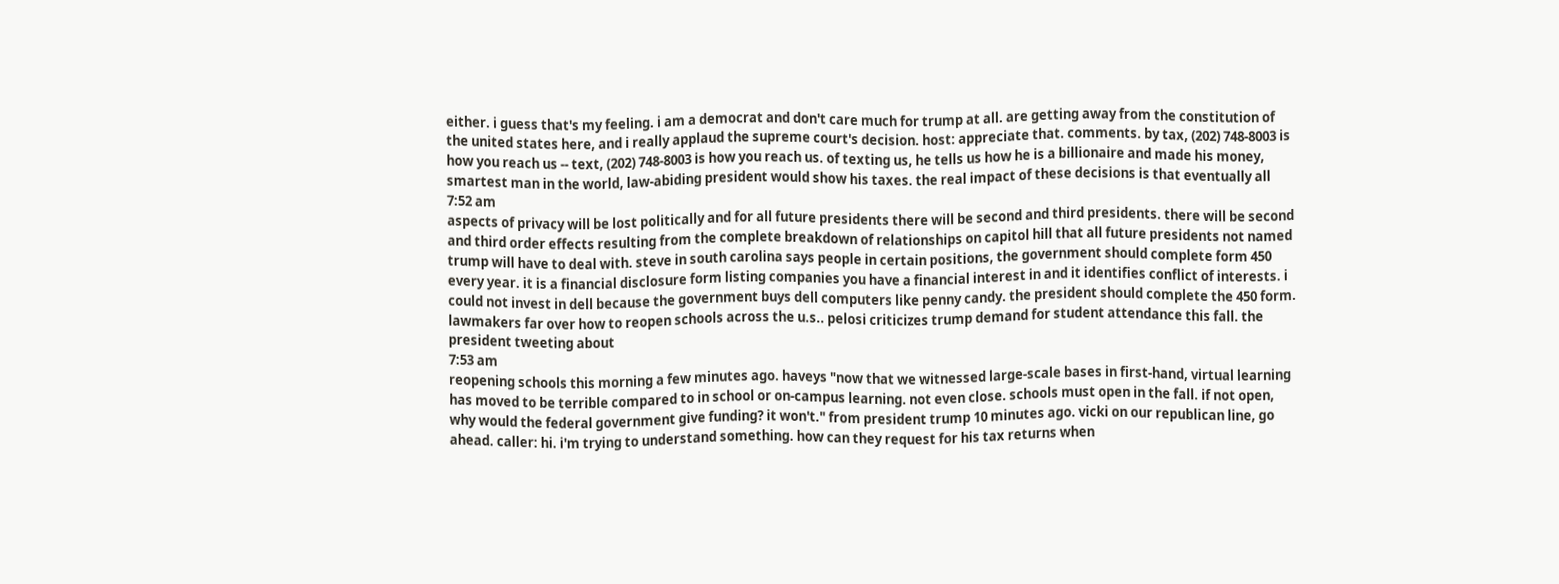either. i guess that's my feeling. i am a democrat and don't care much for trump at all. are getting away from the constitution of the united states here, and i really applaud the supreme court's decision. host: appreciate that. comments. by tax, (202) 748-8003 is how you reach us -- text, (202) 748-8003 is how you reach us. of texting us, he tells us how he is a billionaire and made his money, smartest man in the world, law-abiding president would show his taxes. the real impact of these decisions is that eventually all
7:52 am
aspects of privacy will be lost politically and for all future presidents there will be second and third presidents. there will be second and third order effects resulting from the complete breakdown of relationships on capitol hill that all future presidents not named trump will have to deal with. steve in south carolina says people in certain positions, the government should complete form 450 every year. it is a financial disclosure form listing companies you have a financial interest in and it identifies conflict of interests. i could not invest in dell because the government buys dell computers like penny candy. the president should complete the 450 form. lawmakers far over how to reopen schools across the u.s.. pelosi criticizes trump demand for student attendance this fall. the president tweeting about
7:53 am
reopening schools this morning a few minutes ago. haveys "now that we witnessed large-scale bases in first-hand, virtual learning has moved to be terrible compared to in school or on-campus learning. not even close. schools must open in the fall. if not open, why would the federal government give funding? it won't." from president trump 10 minutes ago. vicki on our republican line, go ahead. caller: hi. i'm trying to understand something. how can they request for his tax returns when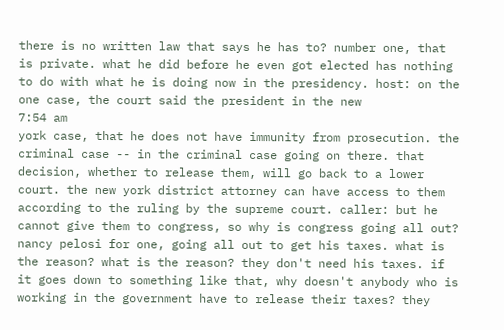there is no written law that says he has to? number one, that is private. what he did before he even got elected has nothing to do with what he is doing now in the presidency. host: on the one case, the court said the president in the new
7:54 am
york case, that he does not have immunity from prosecution. the criminal case -- in the criminal case going on there. that decision, whether to release them, will go back to a lower court. the new york district attorney can have access to them according to the ruling by the supreme court. caller: but he cannot give them to congress, so why is congress going all out? nancy pelosi for one, going all out to get his taxes. what is the reason? what is the reason? they don't need his taxes. if it goes down to something like that, why doesn't anybody who is working in the government have to release their taxes? they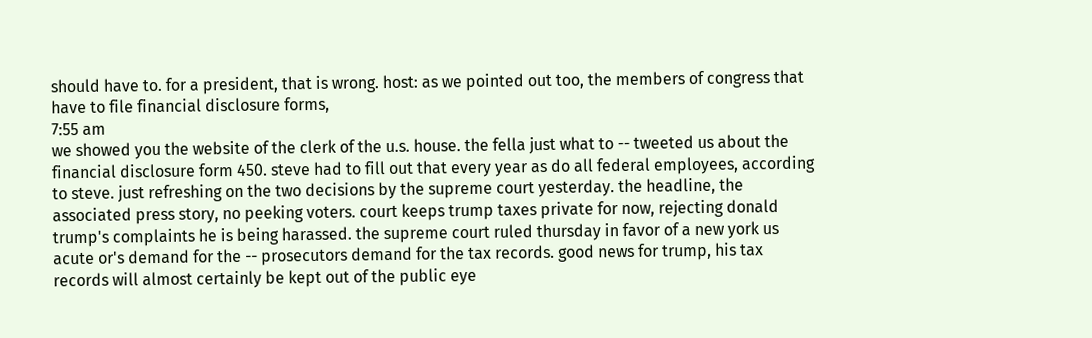should have to. for a president, that is wrong. host: as we pointed out too, the members of congress that have to file financial disclosure forms,
7:55 am
we showed you the website of the clerk of the u.s. house. the fella just what to -- tweeted us about the financial disclosure form 450. steve had to fill out that every year as do all federal employees, according to steve. just refreshing on the two decisions by the supreme court yesterday. the headline, the associated press story, no peeking voters. court keeps trump taxes private for now, rejecting donald trump's complaints he is being harassed. the supreme court ruled thursday in favor of a new york us acute or's demand for the -- prosecutors demand for the tax records. good news for trump, his tax records will almost certainly be kept out of the public eye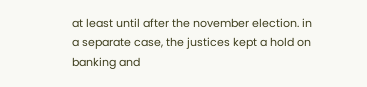at least until after the november election. in a separate case, the justices kept a hold on banking and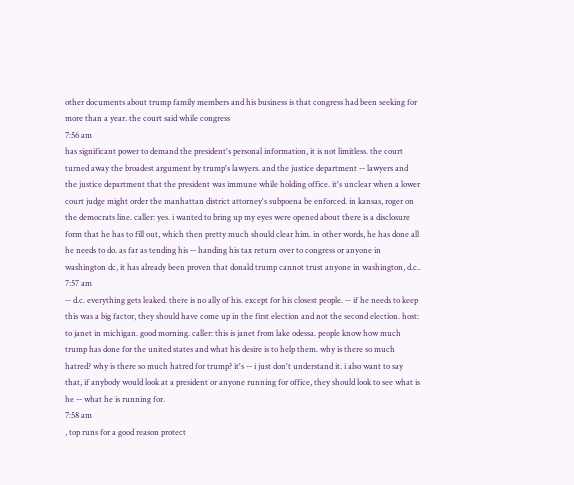other documents about trump family members and his business is that congress had been seeking for more than a year. the court said while congress
7:56 am
has significant power to demand the president's personal information, it is not limitless. the court turned away the broadest argument by trump's lawyers. and the justice department -- lawyers and the justice department that the president was immune while holding office. it's unclear when a lower court judge might order the manhattan district attorney's subpoena be enforced. in kansas, roger on the democrats line. caller: yes. i wanted to bring up my eyes were opened about there is a disclosure form that he has to fill out, which then pretty much should clear him. in other words, he has done all he needs to do. as far as tending his -- handing his tax return over to congress or anyone in washington dc, it has already been proven that donald trump cannot trust anyone in washington, d.c..
7:57 am
-- d.c. everything gets leaked. there is no ally of his. except for his closest people. -- if he needs to keep this was a big factor, they should have come up in the first election and not the second election. host: to janet in michigan. good morning. caller: this is janet from lake odessa. people know how much trump has done for the united states and what his desire is to help them. why is there so much hatred? why is there so much hatred for trump? it's -- i just don't understand it. i also want to say that, if anybody would look at a president or anyone running for office, they should look to see what is he -- what he is running for.
7:58 am
, top runs for a good reason protect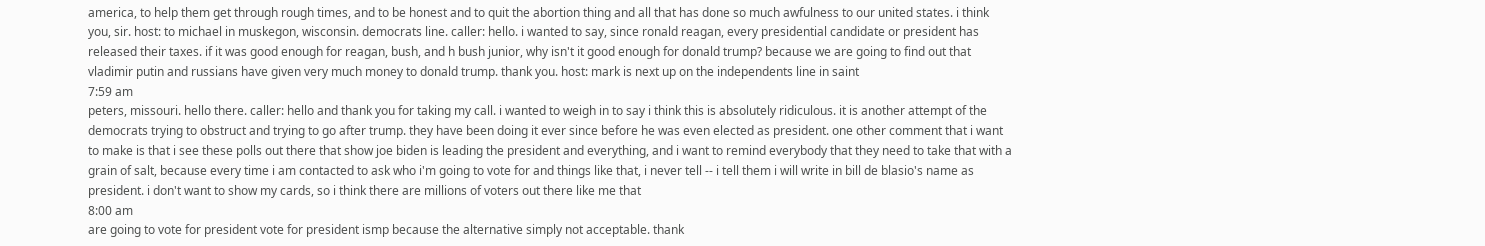america, to help them get through rough times, and to be honest and to quit the abortion thing and all that has done so much awfulness to our united states. i think you, sir. host: to michael in muskegon, wisconsin. democrats line. caller: hello. i wanted to say, since ronald reagan, every presidential candidate or president has released their taxes. if it was good enough for reagan, bush, and h bush junior, why isn't it good enough for donald trump? because we are going to find out that vladimir putin and russians have given very much money to donald trump. thank you. host: mark is next up on the independents line in saint
7:59 am
peters, missouri. hello there. caller: hello and thank you for taking my call. i wanted to weigh in to say i think this is absolutely ridiculous. it is another attempt of the democrats trying to obstruct and trying to go after trump. they have been doing it ever since before he was even elected as president. one other comment that i want to make is that i see these polls out there that show joe biden is leading the president and everything, and i want to remind everybody that they need to take that with a grain of salt, because every time i am contacted to ask who i'm going to vote for and things like that, i never tell -- i tell them i will write in bill de blasio's name as president. i don't want to show my cards, so i think there are millions of voters out there like me that
8:00 am
are going to vote for president vote for president ismp because the alternative simply not acceptable. thank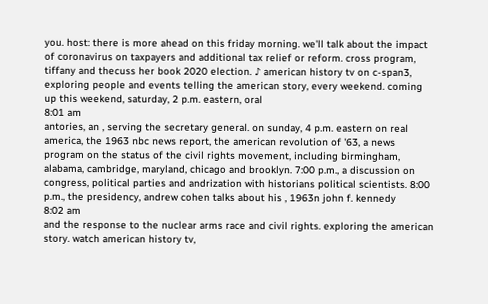you. host: there is more ahead on this friday morning. we'll talk about the impact of coronavirus on taxpayers and additional tax relief or reform. cross program, tiffany and thecuss her book 2020 election. ♪ american history tv on c-span3, exploring people and events telling the american story, every weekend. coming up this weekend, saturday, 2 p.m. eastern, oral
8:01 am
antories, an , serving the secretary general. on sunday, 4 p.m. eastern on real america, the 1963 nbc news report, the american revolution of '63, a news program on the status of the civil rights movement, including birmingham, alabama, cambridge, maryland, chicago and brooklyn. 7:00 p.m., a discussion on congress, political parties and andrization with historians political scientists. 8:00 p.m., the presidency, andrew cohen talks about his , 1963n john f. kennedy
8:02 am
and the response to the nuclear arms race and civil rights. exploring the american story. watch american history tv,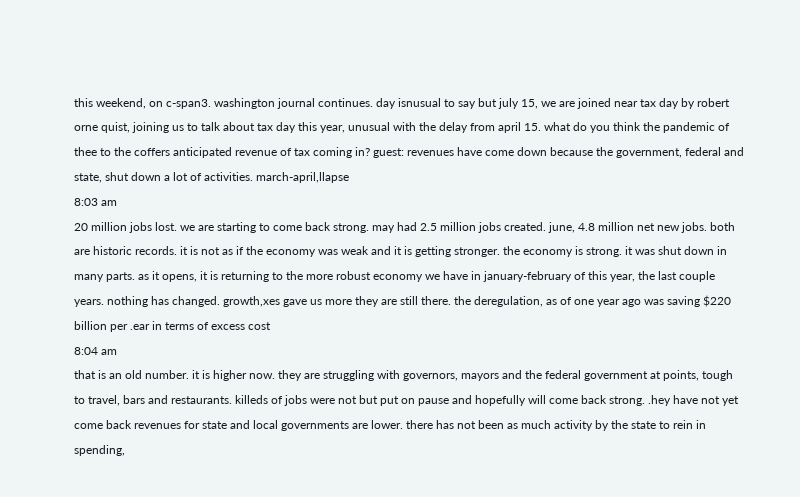this weekend, on c-span3. washington journal continues. day isnusual to say but july 15, we are joined near tax day by robert orne quist, joining us to talk about tax day this year, unusual with the delay from april 15. what do you think the pandemic of thee to the coffers anticipated revenue of tax coming in? guest: revenues have come down because the government, federal and state, shut down a lot of activities. march-april,llapse
8:03 am
20 million jobs lost. we are starting to come back strong. may had 2.5 million jobs created. june, 4.8 million net new jobs. both are historic records. it is not as if the economy was weak and it is getting stronger. the economy is strong. it was shut down in many parts. as it opens, it is returning to the more robust economy we have in january-february of this year, the last couple years. nothing has changed. growth,xes gave us more they are still there. the deregulation, as of one year ago was saving $220 billion per .ear in terms of excess cost
8:04 am
that is an old number. it is higher now. they are struggling with governors, mayors and the federal government at points, tough to travel, bars and restaurants. killeds of jobs were not but put on pause and hopefully will come back strong. .hey have not yet come back revenues for state and local governments are lower. there has not been as much activity by the state to rein in spending,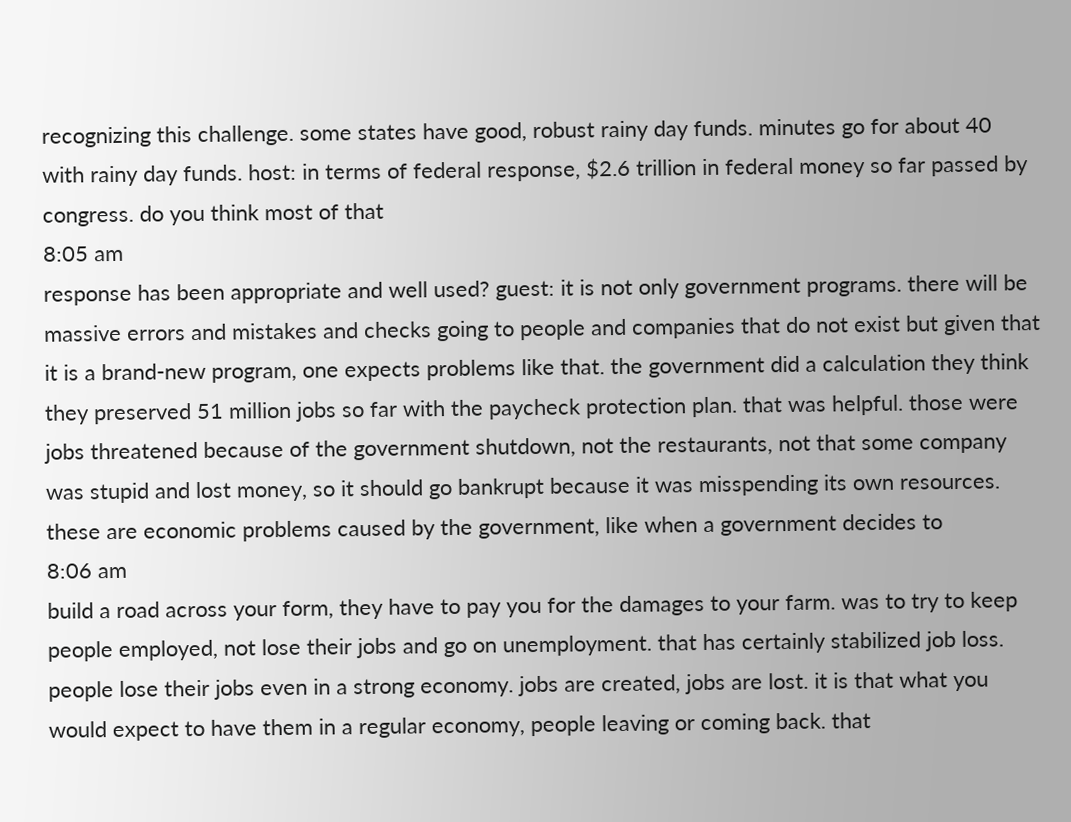recognizing this challenge. some states have good, robust rainy day funds. minutes go for about 40 with rainy day funds. host: in terms of federal response, $2.6 trillion in federal money so far passed by congress. do you think most of that
8:05 am
response has been appropriate and well used? guest: it is not only government programs. there will be massive errors and mistakes and checks going to people and companies that do not exist but given that it is a brand-new program, one expects problems like that. the government did a calculation they think they preserved 51 million jobs so far with the paycheck protection plan. that was helpful. those were jobs threatened because of the government shutdown, not the restaurants, not that some company was stupid and lost money, so it should go bankrupt because it was misspending its own resources. these are economic problems caused by the government, like when a government decides to
8:06 am
build a road across your form, they have to pay you for the damages to your farm. was to try to keep people employed, not lose their jobs and go on unemployment. that has certainly stabilized job loss. people lose their jobs even in a strong economy. jobs are created, jobs are lost. it is that what you would expect to have them in a regular economy, people leaving or coming back. that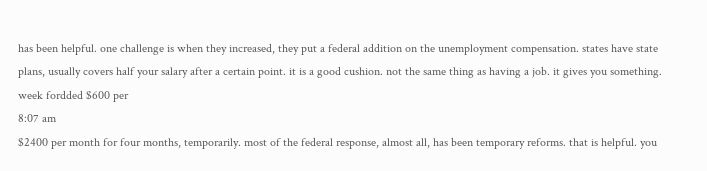has been helpful. one challenge is when they increased, they put a federal addition on the unemployment compensation. states have state plans, usually covers half your salary after a certain point. it is a good cushion. not the same thing as having a job. it gives you something. week fordded $600 per
8:07 am
$2400 per month for four months, temporarily. most of the federal response, almost all, has been temporary reforms. that is helpful. you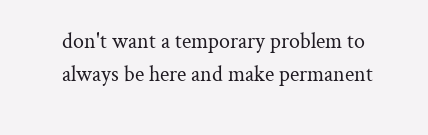don't want a temporary problem to always be here and make permanent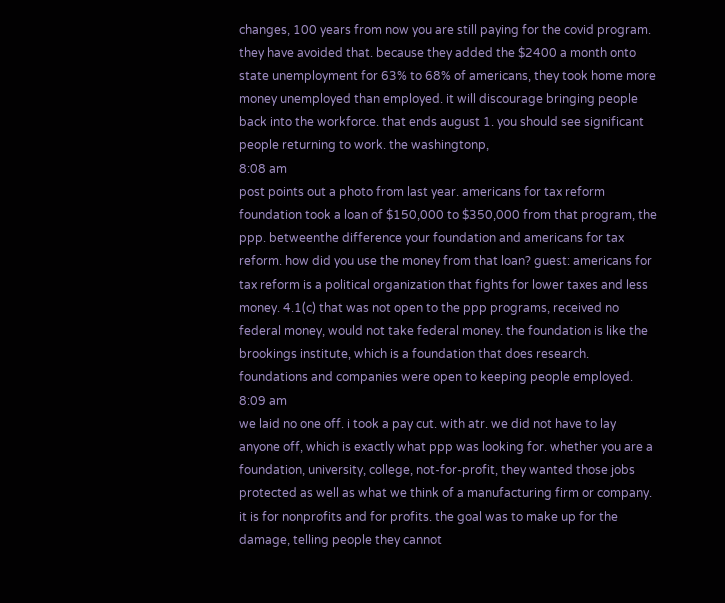changes, 100 years from now you are still paying for the covid program. they have avoided that. because they added the $2400 a month onto state unemployment for 63% to 68% of americans, they took home more money unemployed than employed. it will discourage bringing people back into the workforce. that ends august 1. you should see significant people returning to work. the washingtonp,
8:08 am
post points out a photo from last year. americans for tax reform foundation took a loan of $150,000 to $350,000 from that program, the ppp. betweenthe difference your foundation and americans for tax reform. how did you use the money from that loan? guest: americans for tax reform is a political organization that fights for lower taxes and less money. 4.1(c) that was not open to the ppp programs, received no federal money, would not take federal money. the foundation is like the brookings institute, which is a foundation that does research. foundations and companies were open to keeping people employed.
8:09 am
we laid no one off. i took a pay cut. with atr. we did not have to lay anyone off, which is exactly what ppp was looking for. whether you are a foundation, university, college, not-for-profit, they wanted those jobs protected as well as what we think of a manufacturing firm or company. it is for nonprofits and for profits. the goal was to make up for the damage, telling people they cannot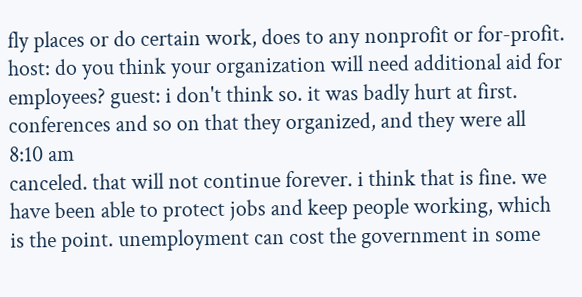fly places or do certain work, does to any nonprofit or for-profit. host: do you think your organization will need additional aid for employees? guest: i don't think so. it was badly hurt at first. conferences and so on that they organized, and they were all
8:10 am
canceled. that will not continue forever. i think that is fine. we have been able to protect jobs and keep people working, which is the point. unemployment can cost the government in some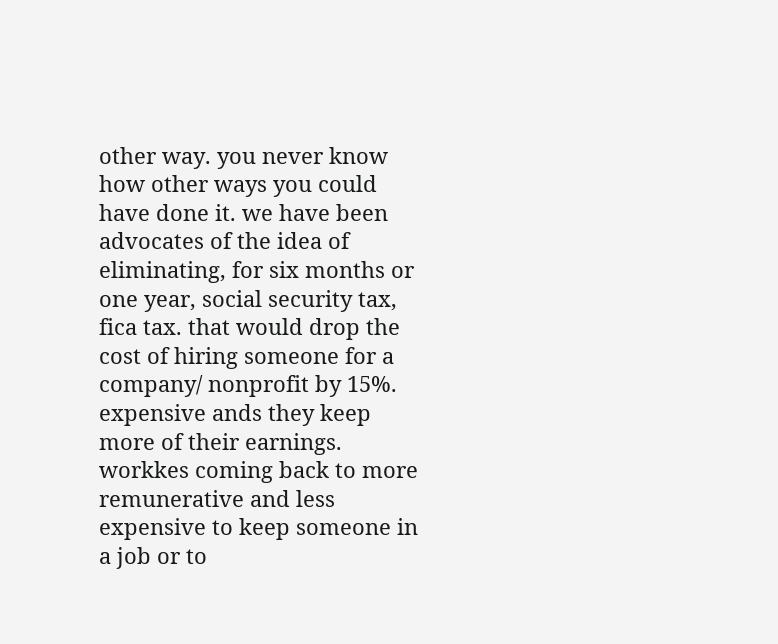other way. you never know how other ways you could have done it. we have been advocates of the idea of eliminating, for six months or one year, social security tax, fica tax. that would drop the cost of hiring someone for a company/ nonprofit by 15%. expensive ands they keep more of their earnings. workkes coming back to more remunerative and less expensive to keep someone in a job or to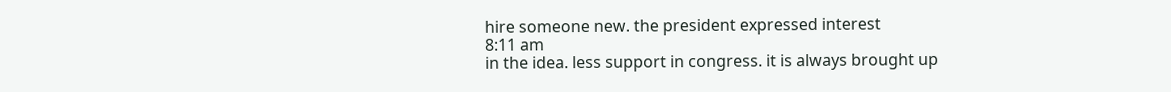hire someone new. the president expressed interest
8:11 am
in the idea. less support in congress. it is always brought up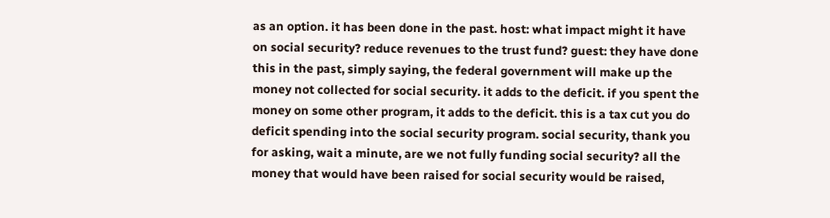as an option. it has been done in the past. host: what impact might it have on social security? reduce revenues to the trust fund? guest: they have done this in the past, simply saying, the federal government will make up the money not collected for social security. it adds to the deficit. if you spent the money on some other program, it adds to the deficit. this is a tax cut you do deficit spending into the social security program. social security, thank you for asking, wait a minute, are we not fully funding social security? all the money that would have been raised for social security would be raised,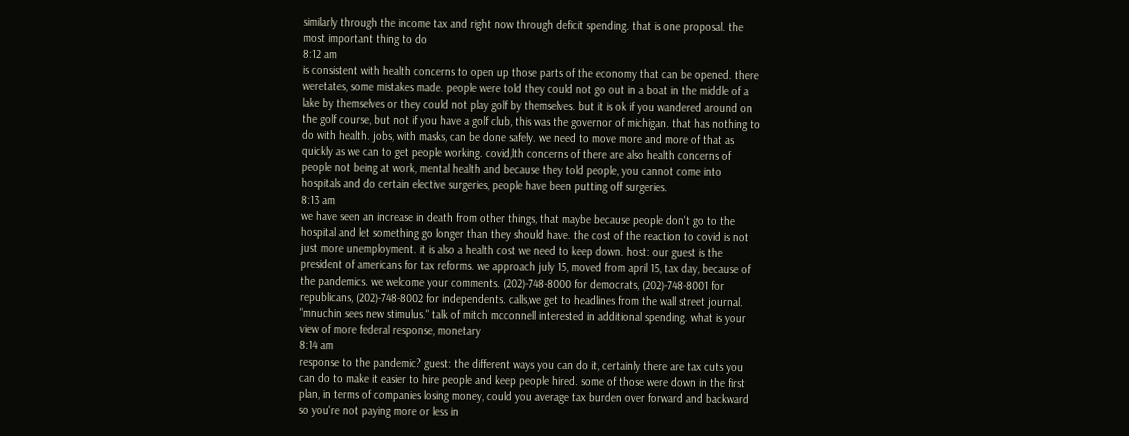similarly through the income tax and right now through deficit spending. that is one proposal. the most important thing to do
8:12 am
is consistent with health concerns to open up those parts of the economy that can be opened. there weretates, some mistakes made. people were told they could not go out in a boat in the middle of a lake by themselves or they could not play golf by themselves. but it is ok if you wandered around on the golf course, but not if you have a golf club, this was the governor of michigan. that has nothing to do with health. jobs, with masks, can be done safely. we need to move more and more of that as quickly as we can to get people working. covid,lth concerns of there are also health concerns of people not being at work, mental health and because they told people, you cannot come into hospitals and do certain elective surgeries, people have been putting off surgeries.
8:13 am
we have seen an increase in death from other things, that maybe because people don't go to the hospital and let something go longer than they should have. the cost of the reaction to covid is not just more unemployment. it is also a health cost we need to keep down. host: our guest is the president of americans for tax reforms. we approach july 15, moved from april 15, tax day, because of the pandemics. we welcome your comments. (202)-748-8000 for democrats, (202)-748-8001 for republicans, (202)-748-8002 for independents. calls,we get to headlines from the wall street journal. "mnuchin sees new stimulus." talk of mitch mcconnell interested in additional spending. what is your view of more federal response, monetary
8:14 am
response to the pandemic? guest: the different ways you can do it, certainly there are tax cuts you can do to make it easier to hire people and keep people hired. some of those were down in the first plan, in terms of companies losing money, could you average tax burden over forward and backward so you're not paying more or less in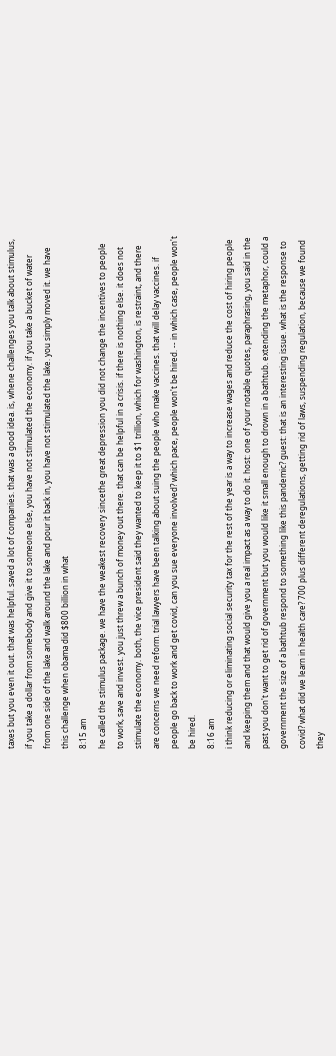taxes but you even it out. that was helpful. saved a lot of companies. that was a good idea. is, whene challenges you talk about stimulus, if you take a dollar from somebody and give it to someone else, you have not stimulated the economy. if you take a bucket of water from one side of the lake and walk around the lake and pour it back in, you have not stimulated the lake. you simply moved it. we have this challenge when obama did $800 billion in what
8:15 am
he called the stimulus package. we have the weakest recovery sincethe great depression you did not change the incentives to people to work, save and invest. you just threw a bunch of money out there. that can be helpful in a crisis. if there is nothing else. it does not stimulate the economy. both, the vice president said they wanted to keep it to $1 trillion, which for washington, is restraint, and there are concerns we need reform. trial lawyers have been talking about suing the people who make vaccines. that will delay vaccines. if people go back to work and get covid, can you sue everyone involved? which pace, people won't be hired. -- in which case, people won't be hired.
8:16 am
i think reducing or eliminating social security tax for the rest of the year is a way to increase wages and reduce the cost of hiring people and keeping them and that would give you a real impact as a way to do it. host: one of your notable quotes, paraphrasing, you said in the past you don't want to get rid of government but you would like it small enough to drown in a bathtub. extending the metaphor, could a government the size of a bathtub respond to something like this pandemic? guest: that is an interesting issue. what is the response to covid? what did we learn in health care? 700 plus different deregulations, getting rid of laws, suspending regulation, because we found they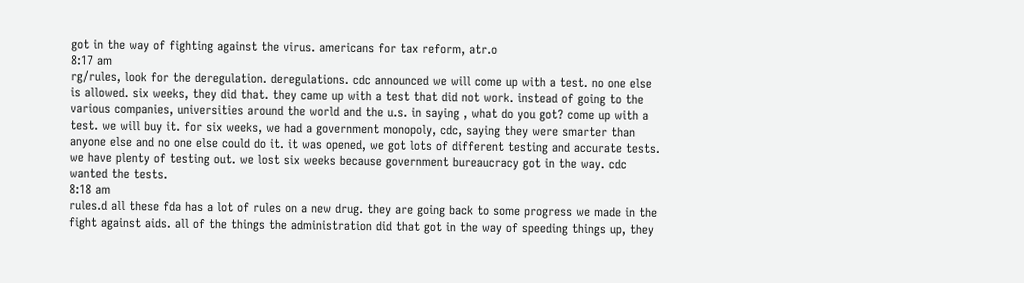got in the way of fighting against the virus. americans for tax reform, atr.o
8:17 am
rg/rules, look for the deregulation. deregulations. cdc announced we will come up with a test. no one else is allowed. six weeks, they did that. they came up with a test that did not work. instead of going to the various companies, universities around the world and the u.s. in saying , what do you got? come up with a test. we will buy it. for six weeks, we had a government monopoly, cdc, saying they were smarter than anyone else and no one else could do it. it was opened, we got lots of different testing and accurate tests. we have plenty of testing out. we lost six weeks because government bureaucracy got in the way. cdc wanted the tests.
8:18 am
rules.d all these fda has a lot of rules on a new drug. they are going back to some progress we made in the fight against aids. all of the things the administration did that got in the way of speeding things up, they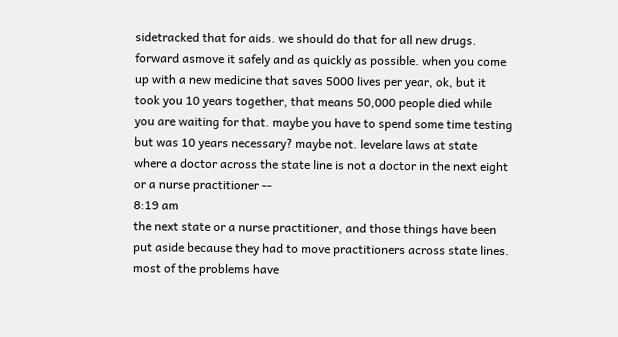sidetracked that for aids. we should do that for all new drugs. forward asmove it safely and as quickly as possible. when you come up with a new medicine that saves 5000 lives per year, ok, but it took you 10 years together, that means 50,000 people died while you are waiting for that. maybe you have to spend some time testing but was 10 years necessary? maybe not. levelare laws at state where a doctor across the state line is not a doctor in the next eight or a nurse practitioner --
8:19 am
the next state or a nurse practitioner, and those things have been put aside because they had to move practitioners across state lines. most of the problems have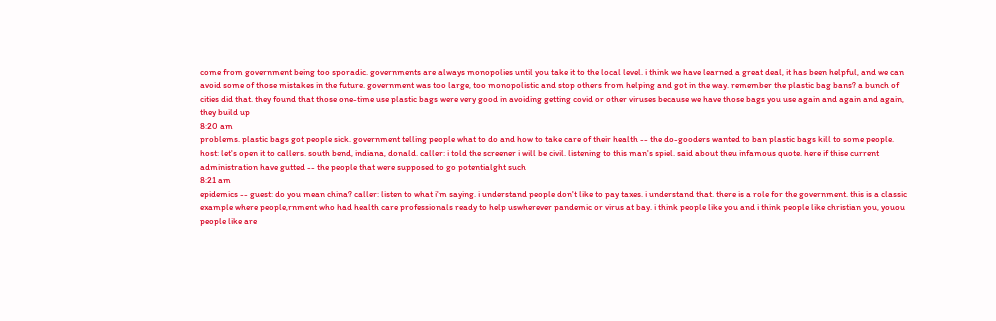come from government being too sporadic. governments are always monopolies until you take it to the local level. i think we have learned a great deal, it has been helpful, and we can avoid some of those mistakes in the future. government was too large, too monopolistic and stop others from helping and got in the way. remember the plastic bag bans? a bunch of cities did that. they found that those one-time use plastic bags were very good in avoiding getting covid or other viruses because we have those bags you use again and again and again, they build up
8:20 am
problems. plastic bags got people sick. government telling people what to do and how to take care of their health -- the do-gooders wanted to ban plastic bags kill to some people. host: let's open it to callers. south bend, indiana, donald. caller: i told the screener i will be civil. listening to this man's spiel. said about theu infamous quote. here if thise current administration have gutted -- the people that were supposed to go potentialght such
8:21 am
epidemics -- guest: do you mean china? caller: listen to what i'm saying. i understand people don't like to pay taxes. i understand that. there is a role for the government. this is a classic example where people,rnment who had health care professionals ready to help uswherever pandemic or virus at bay. i think people like you and i think people like christian you, youou people like are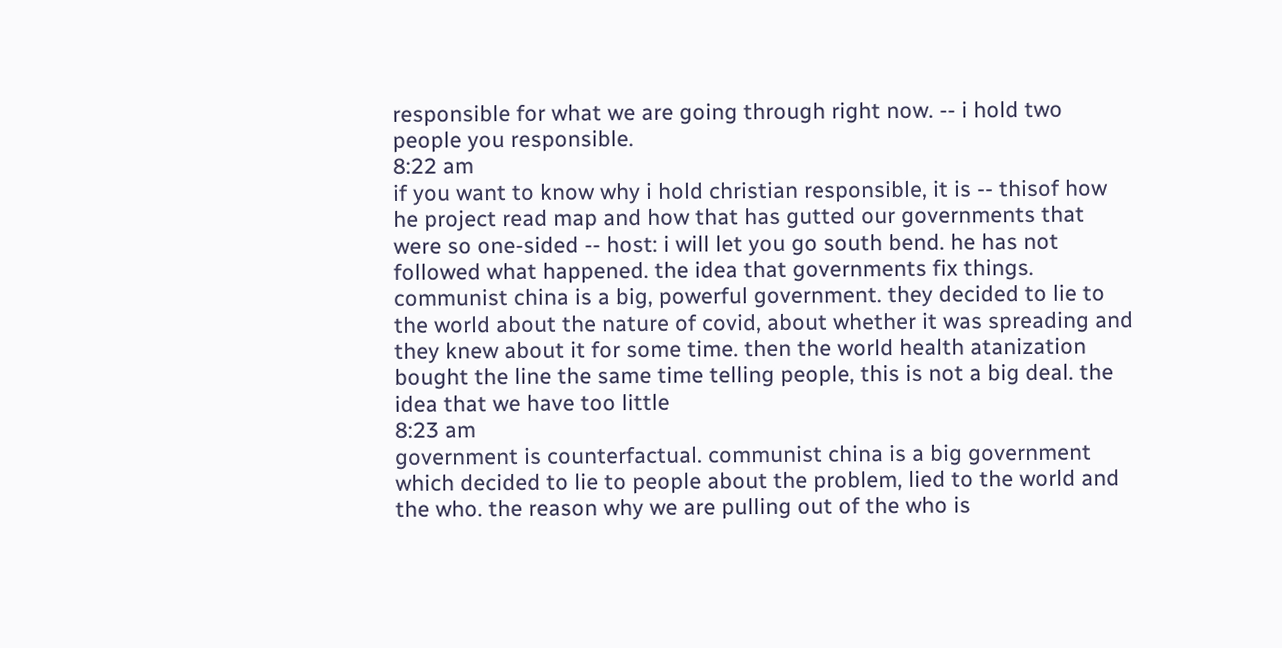responsible for what we are going through right now. -- i hold two people you responsible.
8:22 am
if you want to know why i hold christian responsible, it is -- thisof how he project read map and how that has gutted our governments that were so one-sided -- host: i will let you go south bend. he has not followed what happened. the idea that governments fix things. communist china is a big, powerful government. they decided to lie to the world about the nature of covid, about whether it was spreading and they knew about it for some time. then the world health atanization bought the line the same time telling people, this is not a big deal. the idea that we have too little
8:23 am
government is counterfactual. communist china is a big government which decided to lie to people about the problem, lied to the world and the who. the reason why we are pulling out of the who is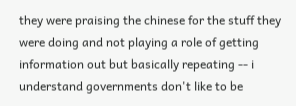they were praising the chinese for the stuff they were doing and not playing a role of getting information out but basically repeating -- i understand governments don't like to be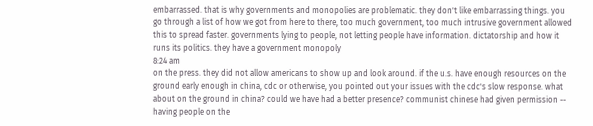embarrassed. that is why governments and monopolies are problematic. they don't like embarrassing things. you go through a list of how we got from here to there, too much government, too much intrusive government allowed this to spread faster. governments lying to people, not letting people have information. dictatorship and how it runs its politics. they have a government monopoly
8:24 am
on the press. they did not allow americans to show up and look around. if the u.s. have enough resources on the ground early enough in china, cdc or otherwise, you pointed out your issues with the cdc's slow response. what about on the ground in china? could we have had a better presence? communist chinese had given permission -- having people on the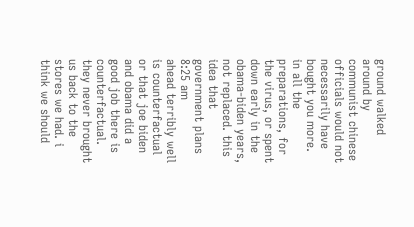ground walked around by communist chinese officials would not necessarily have bought you more. in all the preparations, for the virus, or spent down early in the obama-biden years, not replaced. this idea that government plans
8:25 am
ahead terribly well is counterfactual or that joe biden and obama did a good job there is counterfactual. they never brought us back to the stores we had. i think we should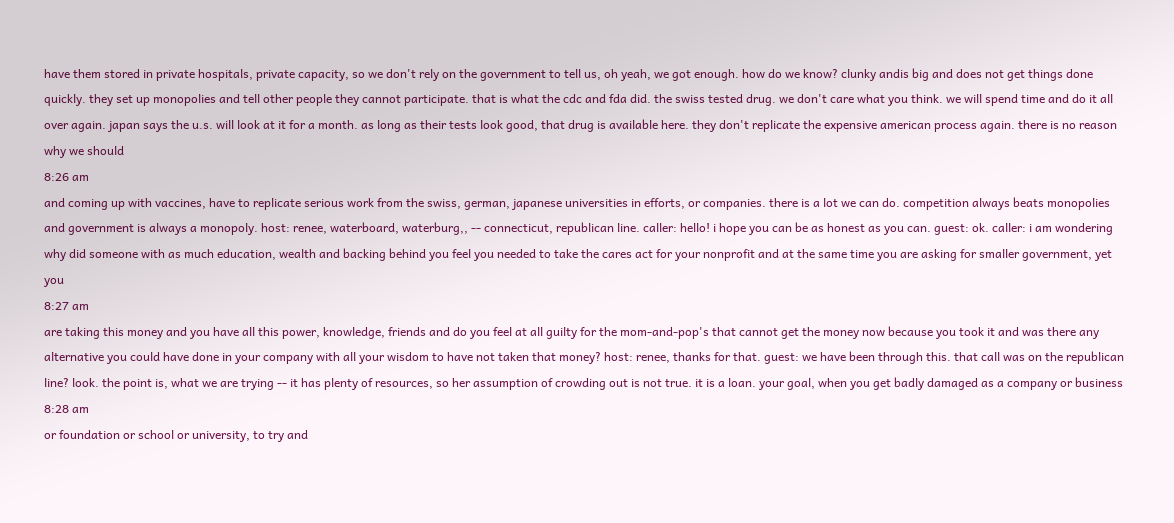have them stored in private hospitals, private capacity, so we don't rely on the government to tell us, oh yeah, we got enough. how do we know? clunky andis big and does not get things done quickly. they set up monopolies and tell other people they cannot participate. that is what the cdc and fda did. the swiss tested drug. we don't care what you think. we will spend time and do it all over again. japan says the u.s. will look at it for a month. as long as their tests look good, that drug is available here. they don't replicate the expensive american process again. there is no reason why we should
8:26 am
and coming up with vaccines, have to replicate serious work from the swiss, german, japanese universities in efforts, or companies. there is a lot we can do. competition always beats monopolies and government is always a monopoly. host: renee, waterboard, waterburg,, -- connecticut, republican line. caller: hello! i hope you can be as honest as you can. guest: ok. caller: i am wondering why did someone with as much education, wealth and backing behind you feel you needed to take the cares act for your nonprofit and at the same time you are asking for smaller government, yet you
8:27 am
are taking this money and you have all this power, knowledge, friends and do you feel at all guilty for the mom-and-pop's that cannot get the money now because you took it and was there any alternative you could have done in your company with all your wisdom to have not taken that money? host: renee, thanks for that. guest: we have been through this. that call was on the republican line? look. the point is, what we are trying -- it has plenty of resources, so her assumption of crowding out is not true. it is a loan. your goal, when you get badly damaged as a company or business
8:28 am
or foundation or school or university, to try and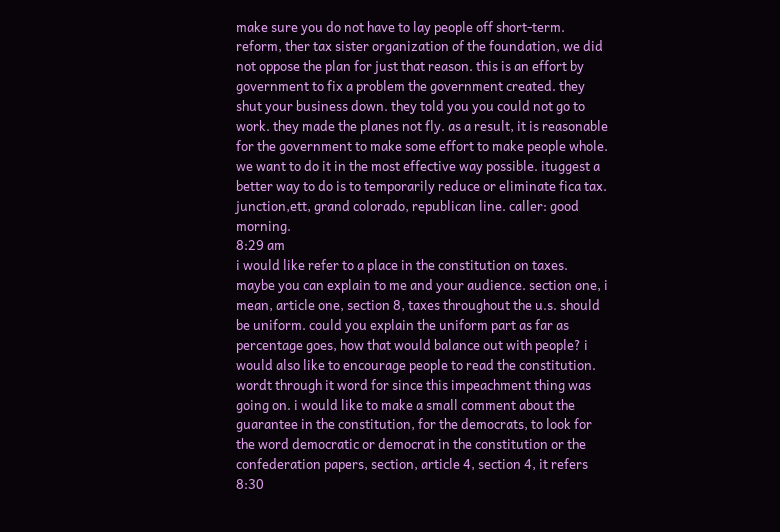make sure you do not have to lay people off short-term. reform, ther tax sister organization of the foundation, we did not oppose the plan for just that reason. this is an effort by government to fix a problem the government created. they shut your business down. they told you you could not go to work. they made the planes not fly. as a result, it is reasonable for the government to make some effort to make people whole. we want to do it in the most effective way possible. ituggest a better way to do is to temporarily reduce or eliminate fica tax. junction,ett, grand colorado, republican line. caller: good morning.
8:29 am
i would like refer to a place in the constitution on taxes. maybe you can explain to me and your audience. section one, i mean, article one, section 8, taxes throughout the u.s. should be uniform. could you explain the uniform part as far as percentage goes, how that would balance out with people? i would also like to encourage people to read the constitution. wordt through it word for since this impeachment thing was going on. i would like to make a small comment about the guarantee in the constitution, for the democrats, to look for the word democratic or democrat in the constitution or the confederation papers, section, article 4, section 4, it refers
8:30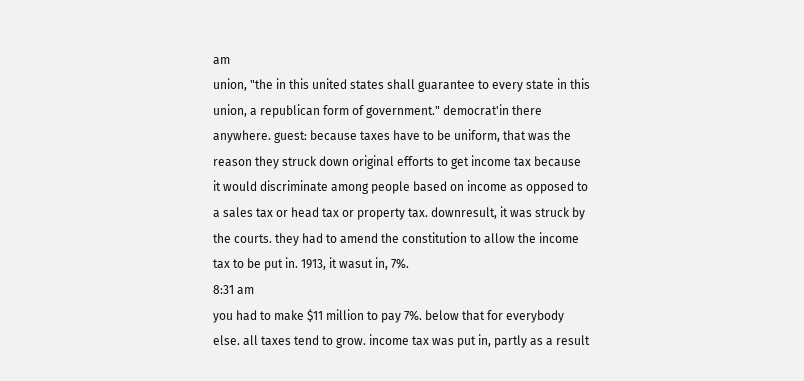am
union, "the in this united states shall guarantee to every state in this union, a republican form of government." democrat'in there anywhere. guest: because taxes have to be uniform, that was the reason they struck down original efforts to get income tax because it would discriminate among people based on income as opposed to a sales tax or head tax or property tax. downresult, it was struck by the courts. they had to amend the constitution to allow the income tax to be put in. 1913, it wasut in, 7%.
8:31 am
you had to make $11 million to pay 7%. below that for everybody else. all taxes tend to grow. income tax was put in, partly as a result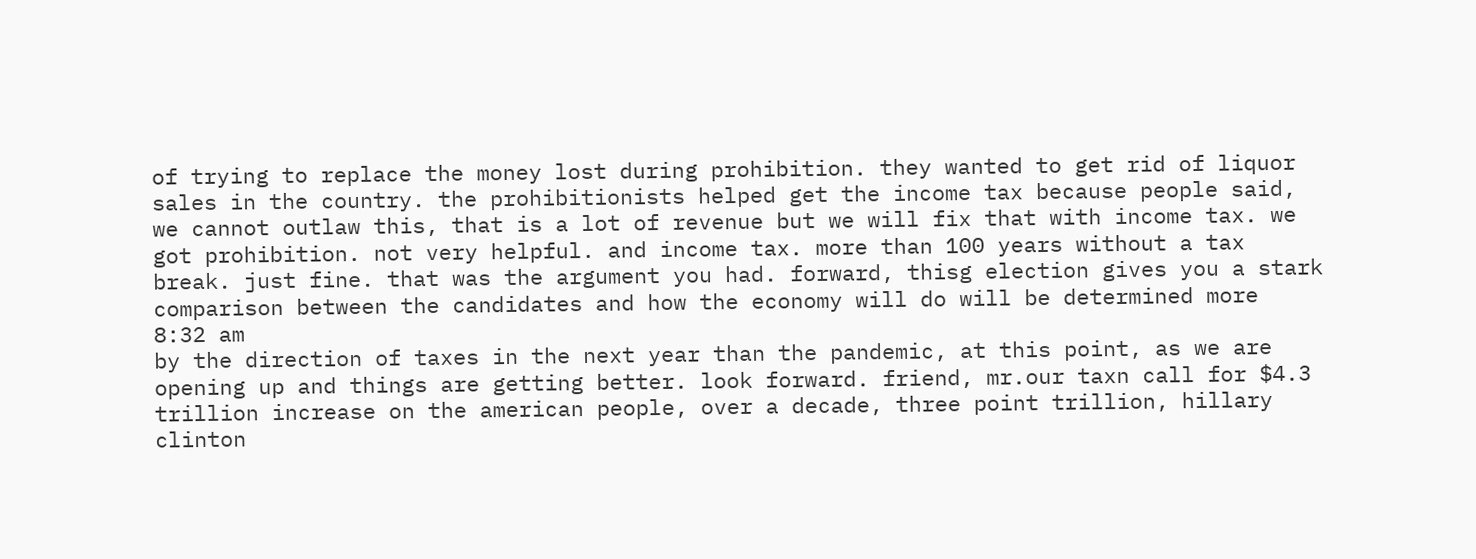of trying to replace the money lost during prohibition. they wanted to get rid of liquor sales in the country. the prohibitionists helped get the income tax because people said, we cannot outlaw this, that is a lot of revenue but we will fix that with income tax. we got prohibition. not very helpful. and income tax. more than 100 years without a tax break. just fine. that was the argument you had. forward, thisg election gives you a stark comparison between the candidates and how the economy will do will be determined more
8:32 am
by the direction of taxes in the next year than the pandemic, at this point, as we are opening up and things are getting better. look forward. friend, mr.our taxn call for $4.3 trillion increase on the american people, over a decade, three point trillion, hillary clinton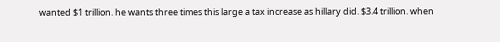wanted $1 trillion. he wants three times this large a tax increase as hillary did. $3.4 trillion. when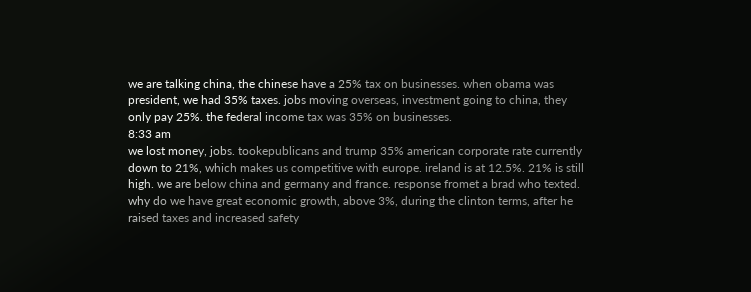we are talking china, the chinese have a 25% tax on businesses. when obama was president, we had 35% taxes. jobs moving overseas, investment going to china, they only pay 25%. the federal income tax was 35% on businesses.
8:33 am
we lost money, jobs. tookepublicans and trump 35% american corporate rate currently down to 21%, which makes us competitive with europe. ireland is at 12.5%. 21% is still high. we are below china and germany and france. response fromet a brad who texted. why do we have great economic growth, above 3%, during the clinton terms, after he raised taxes and increased safety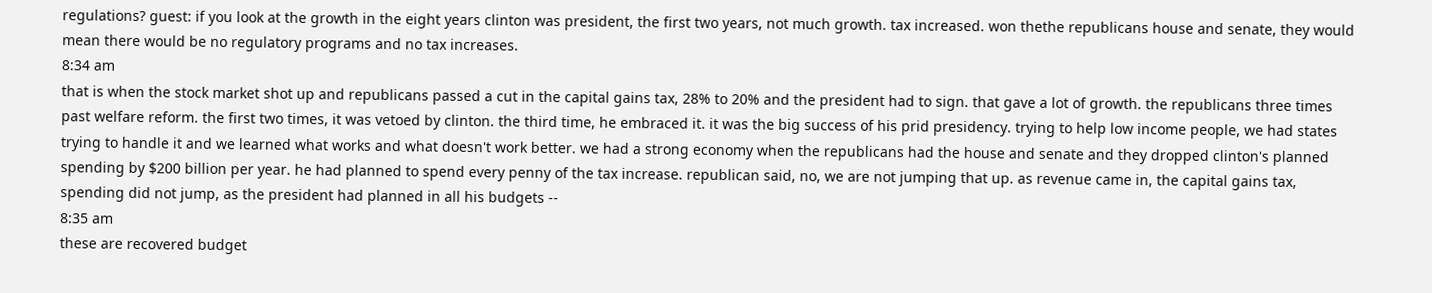regulations? guest: if you look at the growth in the eight years clinton was president, the first two years, not much growth. tax increased. won thethe republicans house and senate, they would mean there would be no regulatory programs and no tax increases.
8:34 am
that is when the stock market shot up and republicans passed a cut in the capital gains tax, 28% to 20% and the president had to sign. that gave a lot of growth. the republicans three times past welfare reform. the first two times, it was vetoed by clinton. the third time, he embraced it. it was the big success of his prid presidency. trying to help low income people, we had states trying to handle it and we learned what works and what doesn't work better. we had a strong economy when the republicans had the house and senate and they dropped clinton's planned spending by $200 billion per year. he had planned to spend every penny of the tax increase. republican said, no, we are not jumping that up. as revenue came in, the capital gains tax, spending did not jump, as the president had planned in all his budgets --
8:35 am
these are recovered budget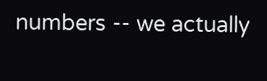numbers -- we actually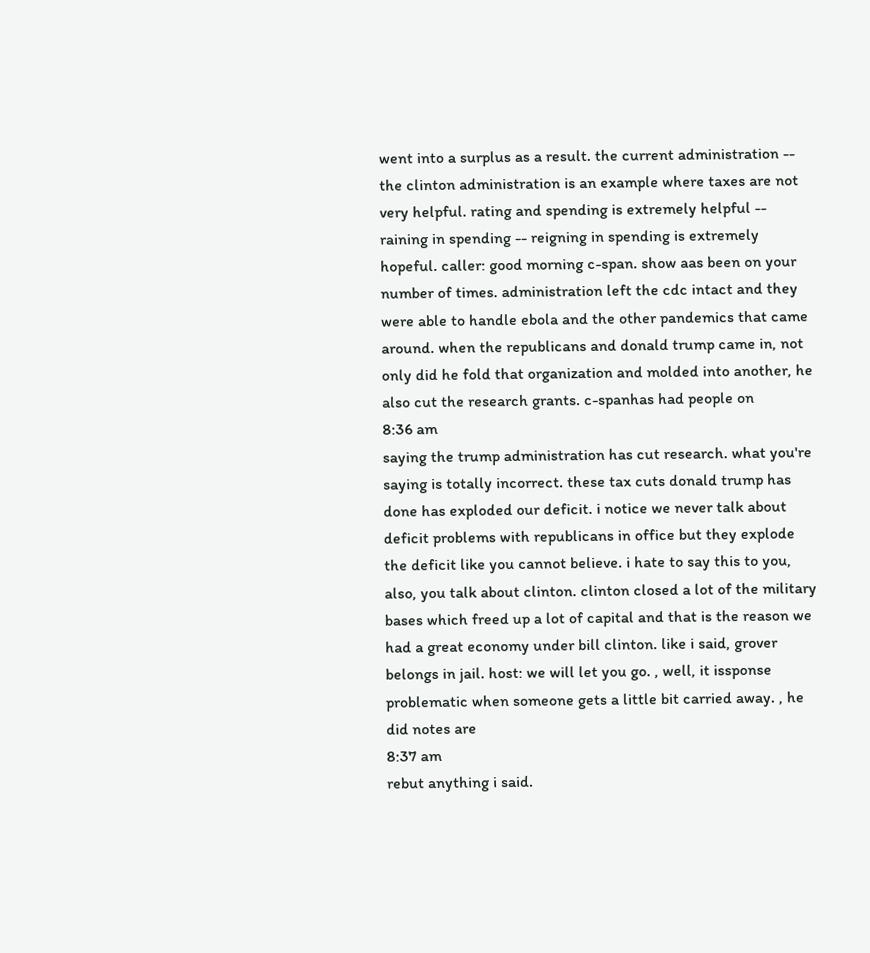went into a surplus as a result. the current administration -- the clinton administration is an example where taxes are not very helpful. rating and spending is extremely helpful -- raining in spending -- reigning in spending is extremely hopeful. caller: good morning c-span. show aas been on your number of times. administration left the cdc intact and they were able to handle ebola and the other pandemics that came around. when the republicans and donald trump came in, not only did he fold that organization and molded into another, he also cut the research grants. c-spanhas had people on
8:36 am
saying the trump administration has cut research. what you're saying is totally incorrect. these tax cuts donald trump has done has exploded our deficit. i notice we never talk about deficit problems with republicans in office but they explode the deficit like you cannot believe. i hate to say this to you, also, you talk about clinton. clinton closed a lot of the military bases which freed up a lot of capital and that is the reason we had a great economy under bill clinton. like i said, grover belongs in jail. host: we will let you go. , well, it issponse problematic when someone gets a little bit carried away. , he did notes are
8:37 am
rebut anything i said.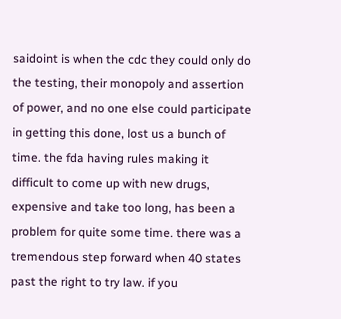saidoint is when the cdc they could only do the testing, their monopoly and assertion of power, and no one else could participate in getting this done, lost us a bunch of time. the fda having rules making it difficult to come up with new drugs, expensive and take too long, has been a problem for quite some time. there was a tremendous step forward when 40 states past the right to try law. if you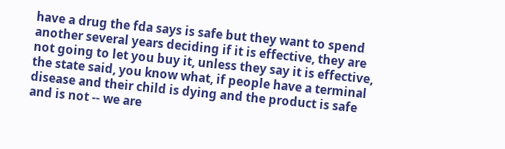have a drug the fda says is safe but they want to spend another several years deciding if it is effective, they are not going to let you buy it, unless they say it is effective, the state said, you know what, if people have a terminal disease and their child is dying and the product is safe and is not -- we are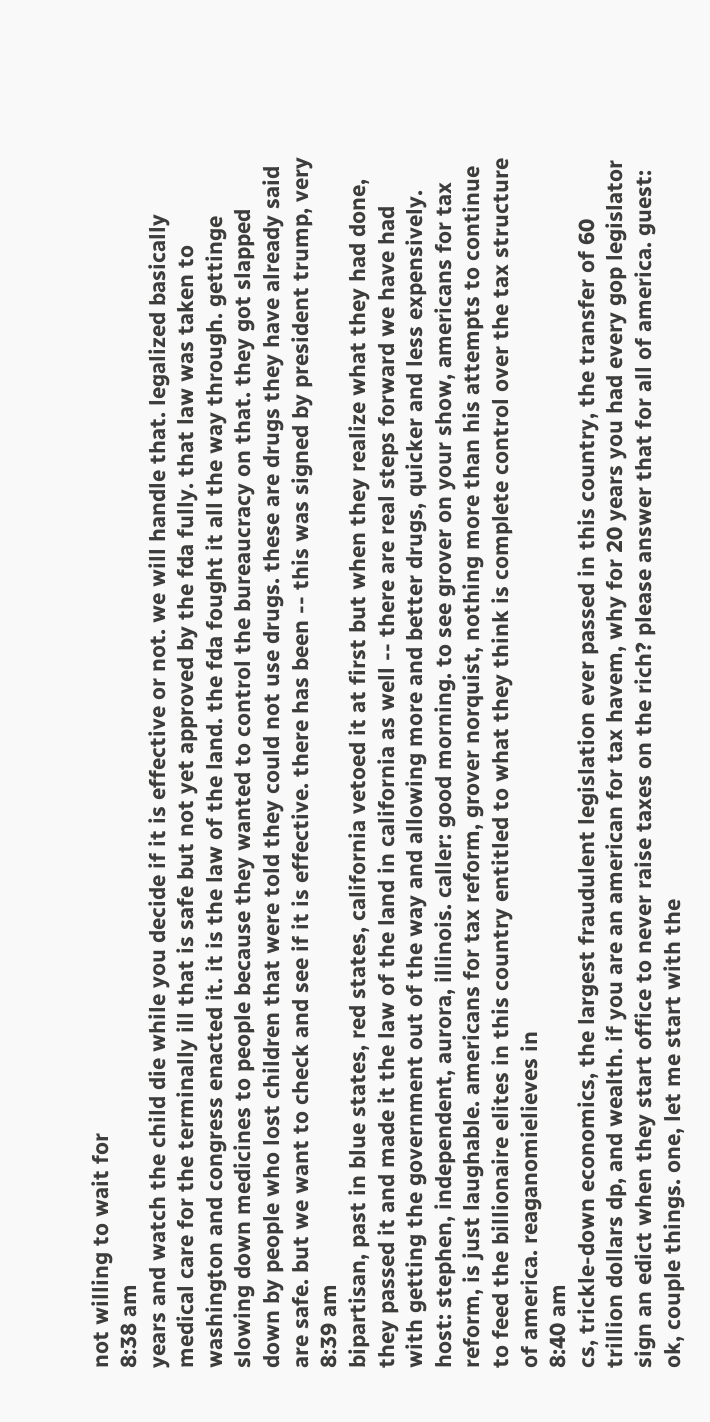not willing to wait for
8:38 am
years and watch the child die while you decide if it is effective or not. we will handle that. legalized basically medical care for the terminally ill that is safe but not yet approved by the fda fully. that law was taken to washington and congress enacted it. it is the law of the land. the fda fought it all the way through. gettinge slowing down medicines to people because they wanted to control the bureaucracy on that. they got slapped down by people who lost children that were told they could not use drugs. these are drugs they have already said are safe. but we want to check and see if it is effective. there has been -- this was signed by president trump, very
8:39 am
bipartisan, past in blue states, red states, california vetoed it at first but when they realize what they had done, they passed it and made it the law of the land in california as well -- there are real steps forward we have had with getting the government out of the way and allowing more and better drugs, quicker and less expensively. host: stephen, independent, aurora, illinois. caller: good morning. to see grover on your show, americans for tax reform, is just laughable. americans for tax reform, grover norquist, nothing more than his attempts to continue to feed the billionaire elites in this country entitled to what they think is complete control over the tax structure of america. reaganomielieves in
8:40 am
cs, trickle-down economics, the largest fraudulent legislation ever passed in this country, the transfer of 60 trillion dollars dp, and wealth. if you are an american for tax havem, why for 20 years you had every gop legislator sign an edict when they start office to never raise taxes on the rich? please answer that for all of america. guest: ok, couple things. one, let me start with the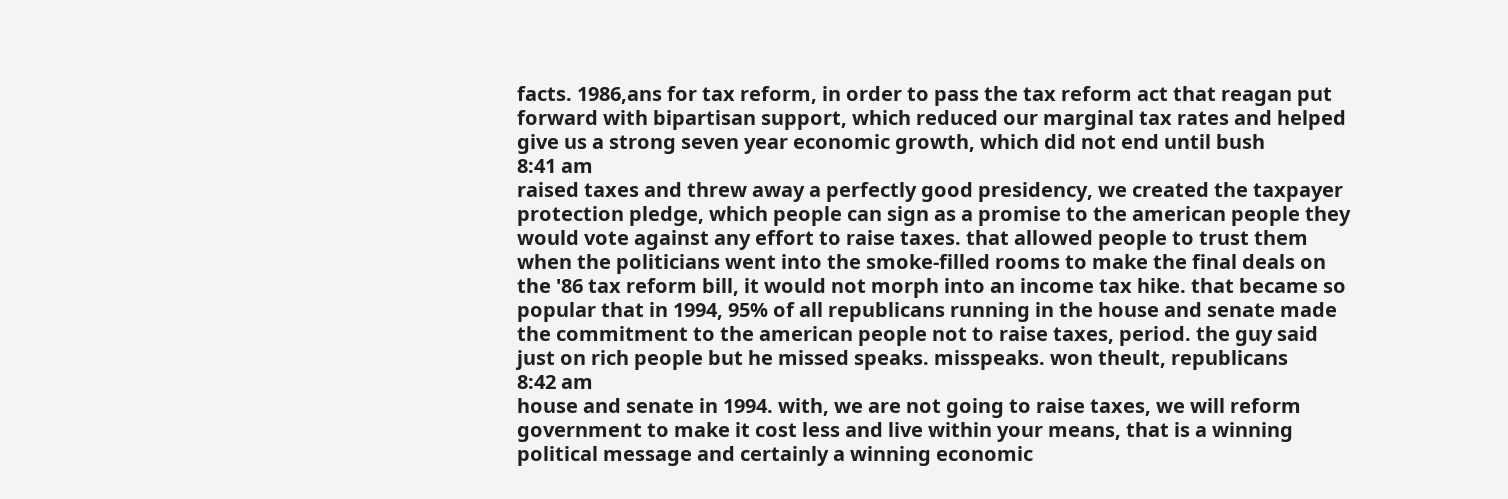facts. 1986,ans for tax reform, in order to pass the tax reform act that reagan put forward with bipartisan support, which reduced our marginal tax rates and helped give us a strong seven year economic growth, which did not end until bush
8:41 am
raised taxes and threw away a perfectly good presidency, we created the taxpayer protection pledge, which people can sign as a promise to the american people they would vote against any effort to raise taxes. that allowed people to trust them when the politicians went into the smoke-filled rooms to make the final deals on the '86 tax reform bill, it would not morph into an income tax hike. that became so popular that in 1994, 95% of all republicans running in the house and senate made the commitment to the american people not to raise taxes, period. the guy said just on rich people but he missed speaks. misspeaks. won theult, republicans
8:42 am
house and senate in 1994. with, we are not going to raise taxes, we will reform government to make it cost less and live within your means, that is a winning political message and certainly a winning economic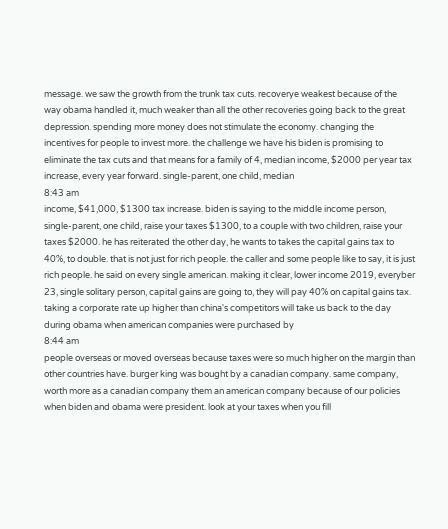message. we saw the growth from the trunk tax cuts. recoverye weakest because of the way obama handled it, much weaker than all the other recoveries going back to the great depression. spending more money does not stimulate the economy. changing the incentives for people to invest more. the challenge we have his biden is promising to eliminate the tax cuts and that means for a family of 4, median income, $2000 per year tax increase, every year forward. single-parent, one child, median
8:43 am
income, $41,000, $1300 tax increase. biden is saying to the middle income person, single-parent, one child, raise your taxes $1300, to a couple with two children, raise your taxes $2000. he has reiterated the other day, he wants to takes the capital gains tax to 40%, to double. that is not just for rich people. the caller and some people like to say, it is just rich people. he said on every single american. making it clear, lower income 2019, everyber 23, single solitary person, capital gains are going to, they will pay 40% on capital gains tax. taking a corporate rate up higher than china's competitors will take us back to the day during obama when american companies were purchased by
8:44 am
people overseas or moved overseas because taxes were so much higher on the margin than other countries have. burger king was bought by a canadian company. same company, worth more as a canadian company them an american company because of our policies when biden and obama were president. look at your taxes when you fill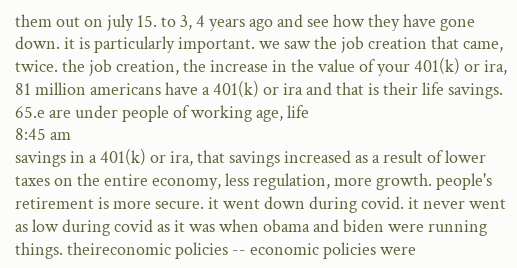them out on july 15. to 3, 4 years ago and see how they have gone down. it is particularly important. we saw the job creation that came, twice. the job creation, the increase in the value of your 401(k) or ira, 81 million americans have a 401(k) or ira and that is their life savings. 65.e are under people of working age, life
8:45 am
savings in a 401(k) or ira, that savings increased as a result of lower taxes on the entire economy, less regulation, more growth. people's retirement is more secure. it went down during covid. it never went as low during covid as it was when obama and biden were running things. theireconomic policies -- economic policies were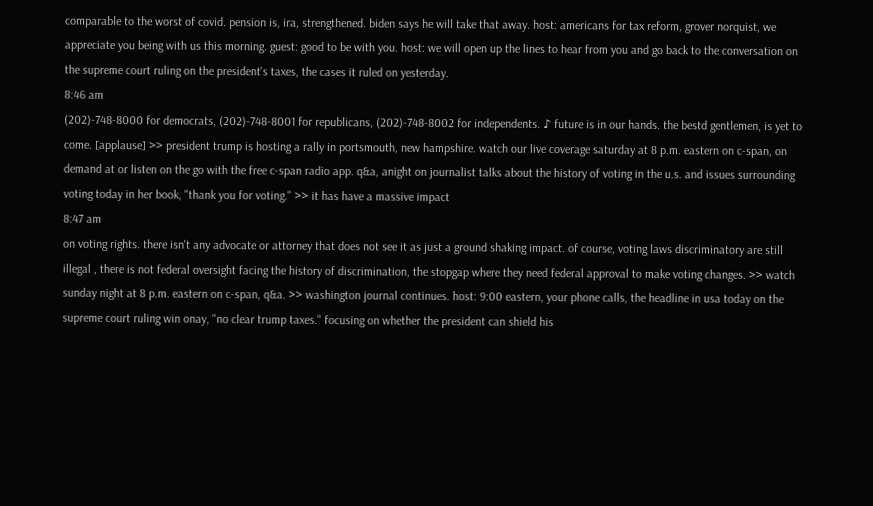comparable to the worst of covid. pension is, ira, strengthened. biden says he will take that away. host: americans for tax reform, grover norquist, we appreciate you being with us this morning. guest: good to be with you. host: we will open up the lines to hear from you and go back to the conversation on the supreme court ruling on the president's taxes, the cases it ruled on yesterday.
8:46 am
(202)-748-8000 for democrats, (202)-748-8001 for republicans, (202)-748-8002 for independents. ♪ future is in our hands. the bestd gentlemen, is yet to come. [applause] >> president trump is hosting a rally in portsmouth, new hampshire. watch our live coverage saturday at 8 p.m. eastern on c-span, on demand at or listen on the go with the free c-span radio app. q&a, anight on journalist talks about the history of voting in the u.s. and issues surrounding voting today in her book, "thank you for voting." >> it has have a massive impact
8:47 am
on voting rights. there isn't any advocate or attorney that does not see it as just a ground shaking impact. of course, voting laws discriminatory are still illegal , there is not federal oversight facing the history of discrimination, the stopgap where they need federal approval to make voting changes. >> watch sunday night at 8 p.m. eastern on c-span, q&a. >> washington journal continues. host: 9:00 eastern, your phone calls, the headline in usa today on the supreme court ruling win onay, "no clear trump taxes." focusing on whether the president can shield his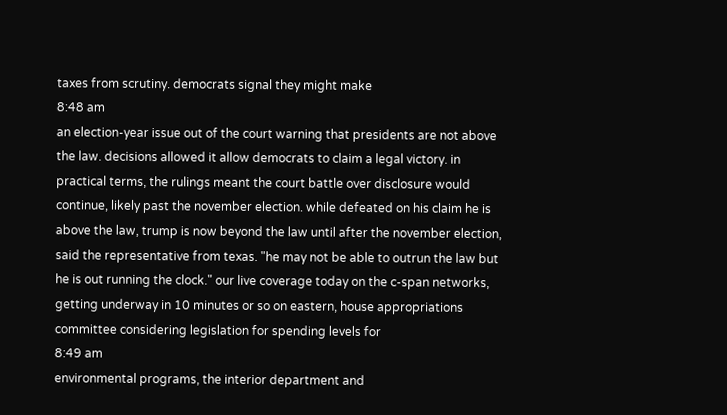taxes from scrutiny. democrats signal they might make
8:48 am
an election-year issue out of the court warning that presidents are not above the law. decisions allowed it allow democrats to claim a legal victory. in practical terms, the rulings meant the court battle over disclosure would continue, likely past the november election. while defeated on his claim he is above the law, trump is now beyond the law until after the november election, said the representative from texas. "he may not be able to outrun the law but he is out running the clock." our live coverage today on the c-span networks, getting underway in 10 minutes or so on eastern, house appropriations committee considering legislation for spending levels for
8:49 am
environmental programs, the interior department and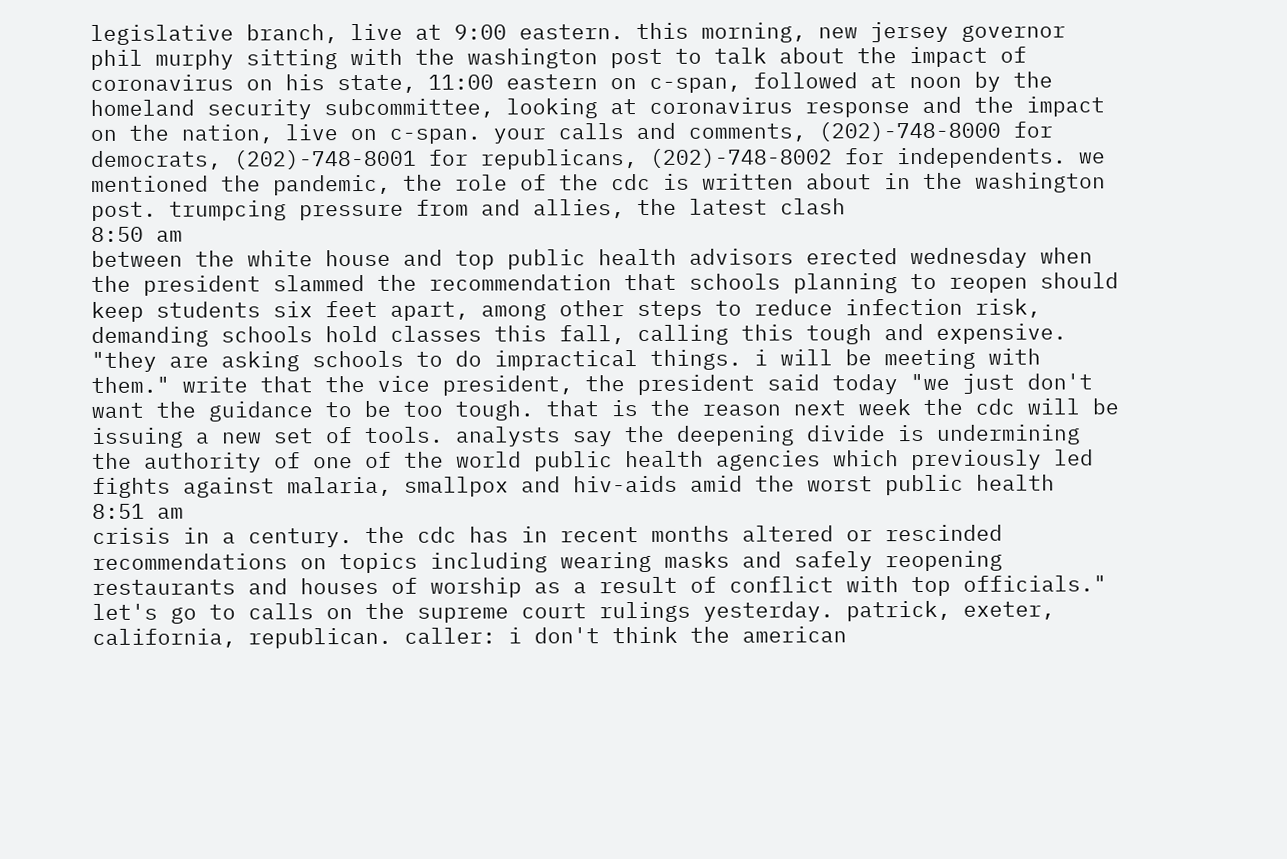legislative branch, live at 9:00 eastern. this morning, new jersey governor phil murphy sitting with the washington post to talk about the impact of coronavirus on his state, 11:00 eastern on c-span, followed at noon by the homeland security subcommittee, looking at coronavirus response and the impact on the nation, live on c-span. your calls and comments, (202)-748-8000 for democrats, (202)-748-8001 for republicans, (202)-748-8002 for independents. we mentioned the pandemic, the role of the cdc is written about in the washington post. trumpcing pressure from and allies, the latest clash
8:50 am
between the white house and top public health advisors erected wednesday when the president slammed the recommendation that schools planning to reopen should keep students six feet apart, among other steps to reduce infection risk, demanding schools hold classes this fall, calling this tough and expensive. "they are asking schools to do impractical things. i will be meeting with them." write that the vice president, the president said today "we just don't want the guidance to be too tough. that is the reason next week the cdc will be issuing a new set of tools. analysts say the deepening divide is undermining the authority of one of the world public health agencies which previously led fights against malaria, smallpox and hiv-aids amid the worst public health
8:51 am
crisis in a century. the cdc has in recent months altered or rescinded recommendations on topics including wearing masks and safely reopening restaurants and houses of worship as a result of conflict with top officials." let's go to calls on the supreme court rulings yesterday. patrick, exeter, california, republican. caller: i don't think the american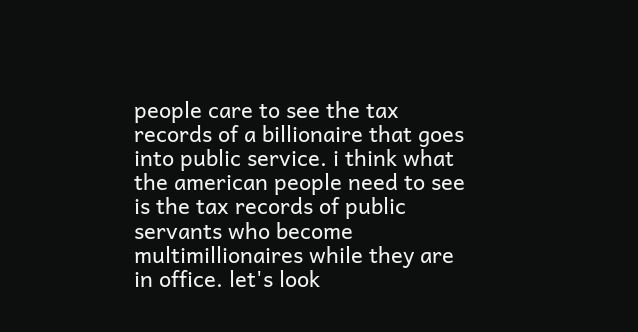people care to see the tax records of a billionaire that goes into public service. i think what the american people need to see is the tax records of public servants who become multimillionaires while they are in office. let's look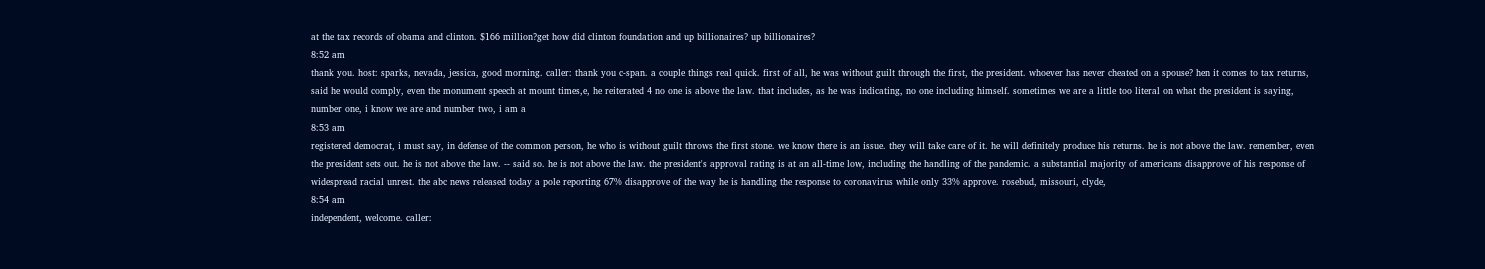at the tax records of obama and clinton. $166 million?get how did clinton foundation and up billionaires? up billionaires?
8:52 am
thank you. host: sparks, nevada, jessica, good morning. caller: thank you c-span. a couple things real quick. first of all, he was without guilt through the first, the president. whoever has never cheated on a spouse? hen it comes to tax returns, said he would comply, even the monument speech at mount times,e, he reiterated 4 no one is above the law. that includes, as he was indicating, no one including himself. sometimes we are a little too literal on what the president is saying, number one, i know we are and number two, i am a
8:53 am
registered democrat, i must say, in defense of the common person, he who is without guilt throws the first stone. we know there is an issue. they will take care of it. he will definitely produce his returns. he is not above the law. remember, even the president sets out. he is not above the law. -- said so. he is not above the law. the president's approval rating is at an all-time low, including the handling of the pandemic. a substantial majority of americans disapprove of his response of widespread racial unrest. the abc news released today a pole reporting 67% disapprove of the way he is handling the response to coronavirus while only 33% approve. rosebud, missouri, clyde,
8:54 am
independent, welcome. caller: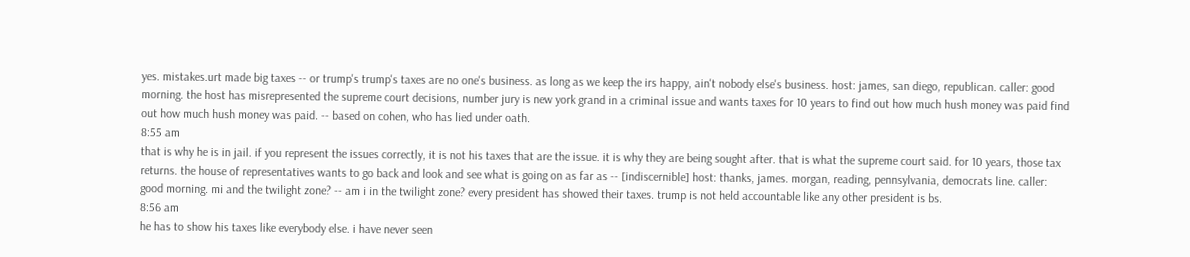yes. mistakes.urt made big taxes -- or trump's trump's taxes are no one's business. as long as we keep the irs happy, ain't nobody else's business. host: james, san diego, republican. caller: good morning. the host has misrepresented the supreme court decisions, number jury is new york grand in a criminal issue and wants taxes for 10 years to find out how much hush money was paid find out how much hush money was paid. -- based on cohen, who has lied under oath.
8:55 am
that is why he is in jail. if you represent the issues correctly, it is not his taxes that are the issue. it is why they are being sought after. that is what the supreme court said. for 10 years, those tax returns. the house of representatives wants to go back and look and see what is going on as far as -- [indiscernible] host: thanks, james. morgan, reading, pennsylvania, democrats line. caller: good morning. mi and the twilight zone? -- am i in the twilight zone? every president has showed their taxes. trump is not held accountable like any other president is bs.
8:56 am
he has to show his taxes like everybody else. i have never seen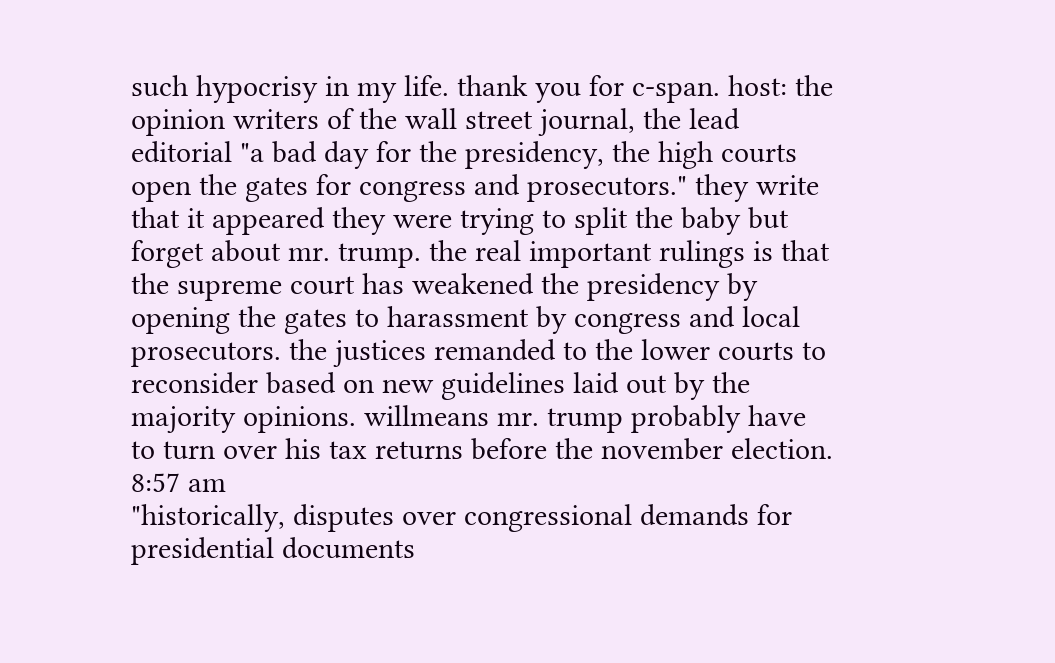such hypocrisy in my life. thank you for c-span. host: the opinion writers of the wall street journal, the lead editorial "a bad day for the presidency, the high courts open the gates for congress and prosecutors." they write that it appeared they were trying to split the baby but forget about mr. trump. the real important rulings is that the supreme court has weakened the presidency by opening the gates to harassment by congress and local prosecutors. the justices remanded to the lower courts to reconsider based on new guidelines laid out by the majority opinions. willmeans mr. trump probably have to turn over his tax returns before the november election.
8:57 am
"historically, disputes over congressional demands for presidential documents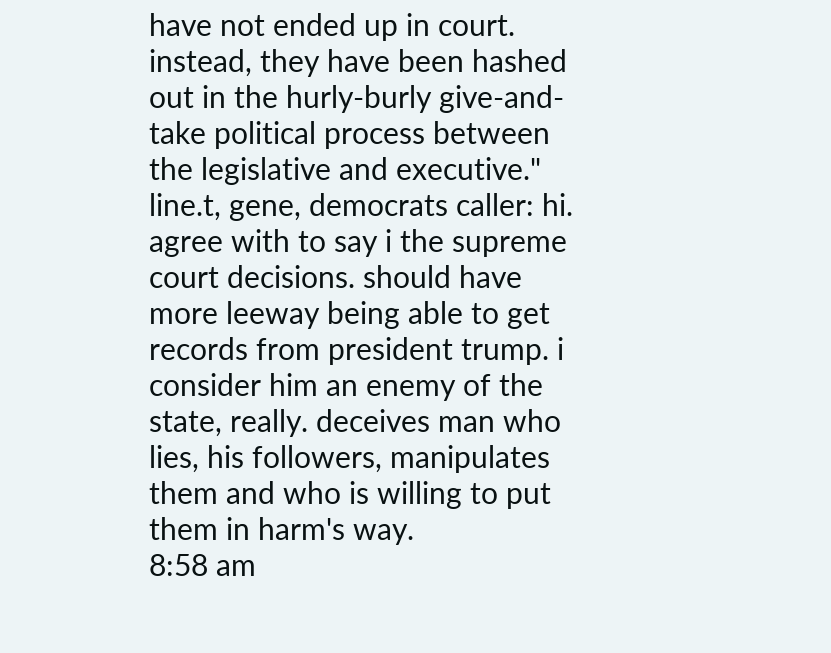have not ended up in court. instead, they have been hashed out in the hurly-burly give-and-take political process between the legislative and executive." line.t, gene, democrats caller: hi. agree with to say i the supreme court decisions. should have more leeway being able to get records from president trump. i consider him an enemy of the state, really. deceives man who lies, his followers, manipulates them and who is willing to put them in harm's way.
8:58 am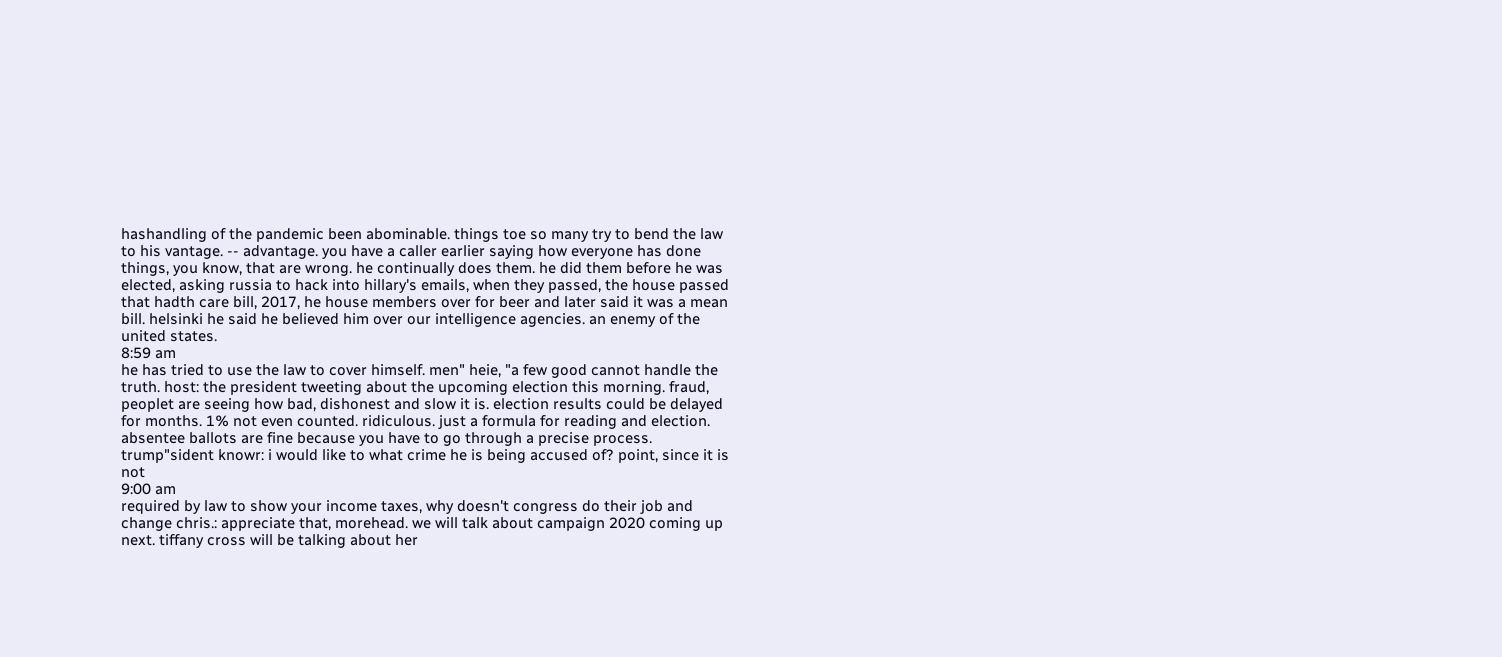hashandling of the pandemic been abominable. things toe so many try to bend the law to his vantage. -- advantage. you have a caller earlier saying how everyone has done things, you know, that are wrong. he continually does them. he did them before he was elected, asking russia to hack into hillary's emails, when they passed, the house passed that hadth care bill, 2017, he house members over for beer and later said it was a mean bill. helsinki he said he believed him over our intelligence agencies. an enemy of the united states.
8:59 am
he has tried to use the law to cover himself. men" heie, "a few good cannot handle the truth. host: the president tweeting about the upcoming election this morning. fraud, peoplet are seeing how bad, dishonest and slow it is. election results could be delayed for months. 1% not even counted. ridiculous. just a formula for reading and election. absentee ballots are fine because you have to go through a precise process. trump"sident knowr: i would like to what crime he is being accused of? point, since it is not
9:00 am
required by law to show your income taxes, why doesn't congress do their job and change chris.: appreciate that, morehead. we will talk about campaign 2020 coming up next. tiffany cross will be talking about her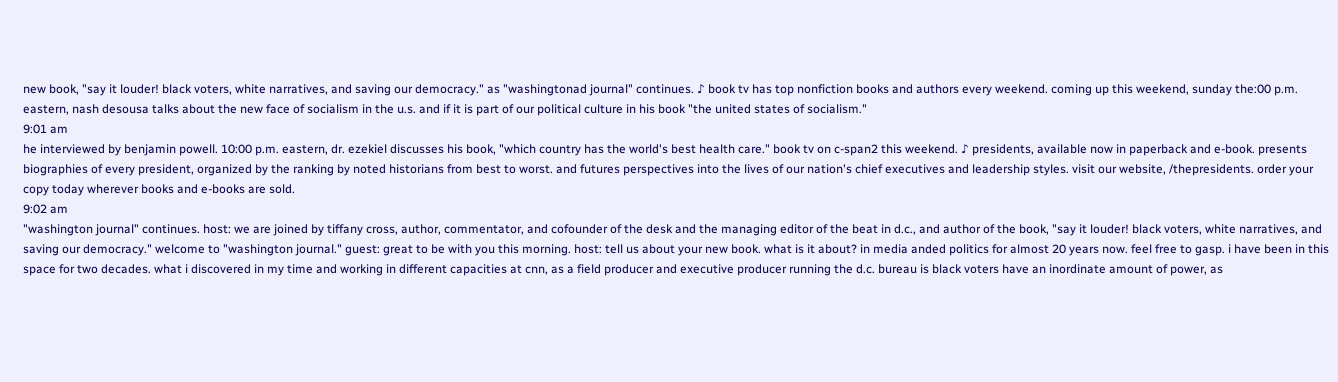new book, "say it louder! black voters, white narratives, and saving our democracy." as "washingtonad journal" continues. ♪ book tv has top nonfiction books and authors every weekend. coming up this weekend, sunday the:00 p.m. eastern, nash desousa talks about the new face of socialism in the u.s. and if it is part of our political culture in his book "the united states of socialism."
9:01 am
he interviewed by benjamin powell. 10:00 p.m. eastern, dr. ezekiel discusses his book, "which country has the world's best health care." book tv on c-span2 this weekend. ♪ presidents, available now in paperback and e-book. presents biographies of every president, organized by the ranking by noted historians from best to worst. and futures perspectives into the lives of our nation's chief executives and leadership styles. visit our website, /thepresidents. order your copy today wherever books and e-books are sold.
9:02 am
"washington journal" continues. host: we are joined by tiffany cross, author, commentator, and cofounder of the desk and the managing editor of the beat in d.c., and author of the book, "say it louder! black voters, white narratives, and saving our democracy." welcome to "washington journal." guest: great to be with you this morning. host: tell us about your new book. what is it about? in media anded politics for almost 20 years now. feel free to gasp. i have been in this space for two decades. what i discovered in my time and working in different capacities at cnn, as a field producer and executive producer running the d.c. bureau is black voters have an inordinate amount of power, as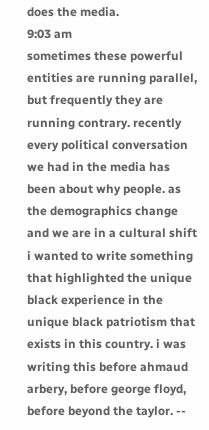does the media.
9:03 am
sometimes these powerful entities are running parallel, but frequently they are running contrary. recently every political conversation we had in the media has been about why people. as the demographics change and we are in a cultural shift i wanted to write something that highlighted the unique black experience in the unique black patriotism that exists in this country. i was writing this before ahmaud arbery, before george floyd, before beyond the taylor. --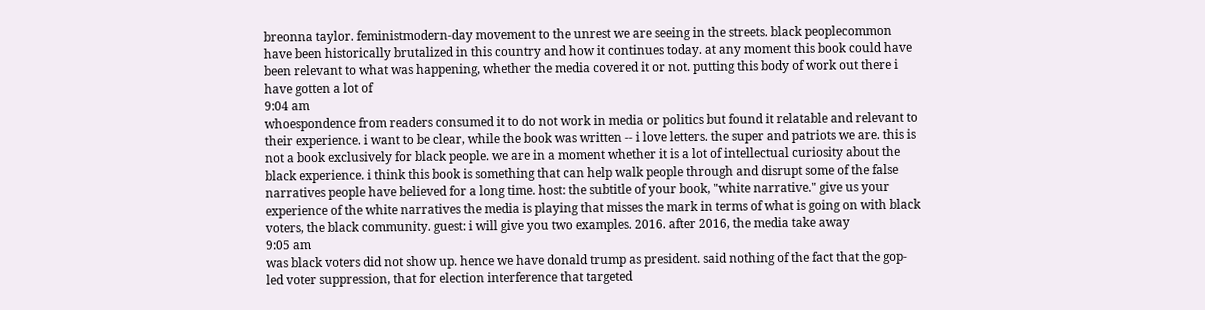breonna taylor. feministmodern-day movement to the unrest we are seeing in the streets. black peoplecommon have been historically brutalized in this country and how it continues today. at any moment this book could have been relevant to what was happening, whether the media covered it or not. putting this body of work out there i have gotten a lot of
9:04 am
whoespondence from readers consumed it to do not work in media or politics but found it relatable and relevant to their experience. i want to be clear, while the book was written -- i love letters. the super and patriots we are. this is not a book exclusively for black people. we are in a moment whether it is a lot of intellectual curiosity about the black experience. i think this book is something that can help walk people through and disrupt some of the false narratives people have believed for a long time. host: the subtitle of your book, "white narrative." give us your experience of the white narratives the media is playing that misses the mark in terms of what is going on with black voters, the black community. guest: i will give you two examples. 2016. after 2016, the media take away
9:05 am
was black voters did not show up. hence we have donald trump as president. said nothing of the fact that the gop-led voter suppression, that for election interference that targeted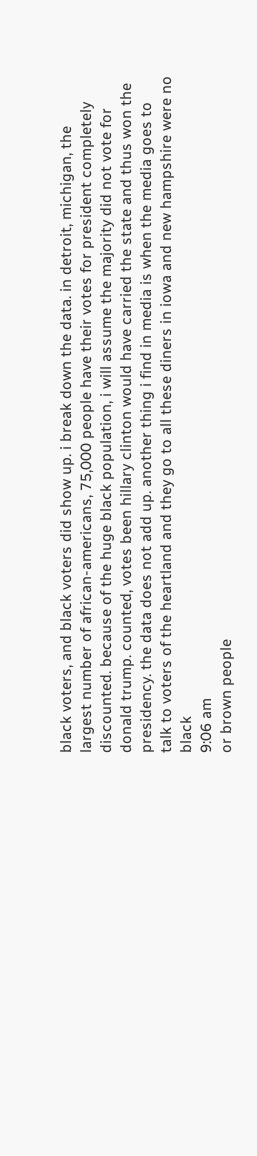black voters, and black voters did show up. i break down the data. in detroit, michigan, the largest number of african-americans, 75,000 people have their votes for president completely discounted. because of the huge black population, i will assume the majority did not vote for donald trump. counted, votes been hillary clinton would have carried the state and thus won the presidency. the data does not add up. another thing i find in media is when the media goes to talk to voters of the heartland and they go to all these diners in iowa and new hampshire were no black
9:06 am
or brown people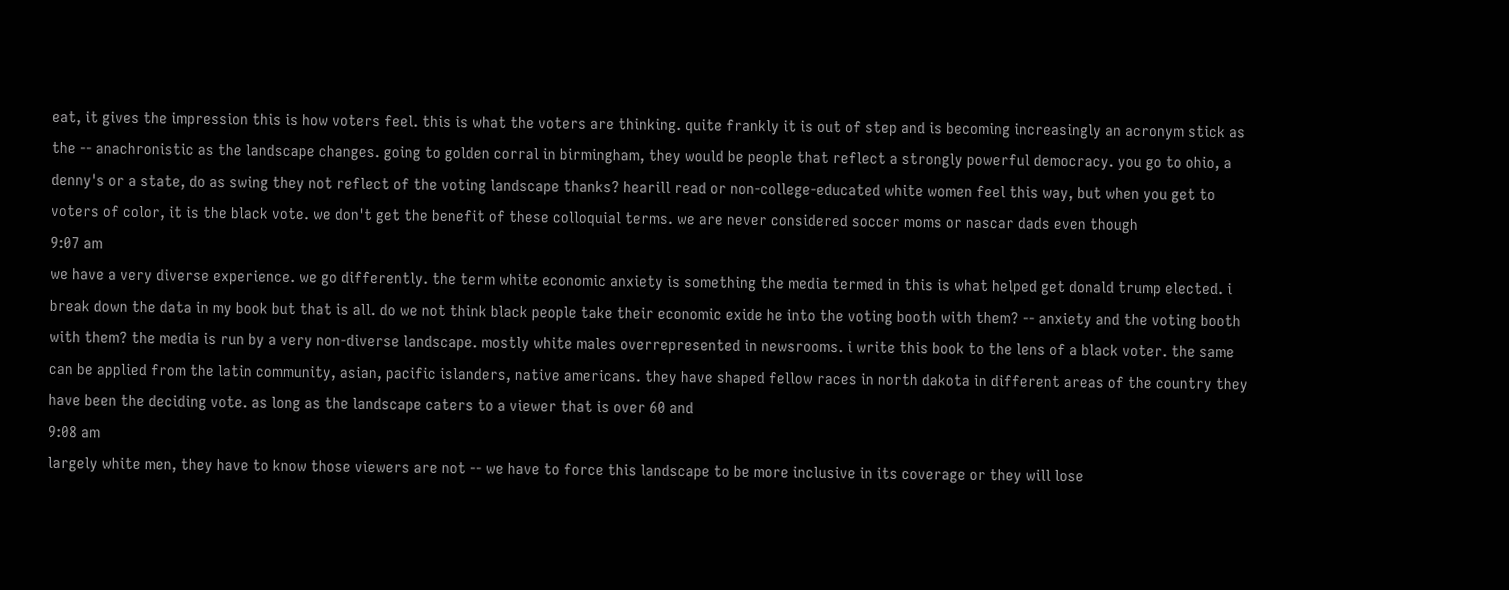eat, it gives the impression this is how voters feel. this is what the voters are thinking. quite frankly it is out of step and is becoming increasingly an acronym stick as the -- anachronistic as the landscape changes. going to golden corral in birmingham, they would be people that reflect a strongly powerful democracy. you go to ohio, a denny's or a state, do as swing they not reflect of the voting landscape thanks? hearill read or non-college-educated white women feel this way, but when you get to voters of color, it is the black vote. we don't get the benefit of these colloquial terms. we are never considered soccer moms or nascar dads even though
9:07 am
we have a very diverse experience. we go differently. the term white economic anxiety is something the media termed in this is what helped get donald trump elected. i break down the data in my book but that is all. do we not think black people take their economic exide he into the voting booth with them? -- anxiety and the voting booth with them? the media is run by a very non-diverse landscape. mostly white males overrepresented in newsrooms. i write this book to the lens of a black voter. the same can be applied from the latin community, asian, pacific islanders, native americans. they have shaped fellow races in north dakota in different areas of the country they have been the deciding vote. as long as the landscape caters to a viewer that is over 60 and
9:08 am
largely white men, they have to know those viewers are not -- we have to force this landscape to be more inclusive in its coverage or they will lose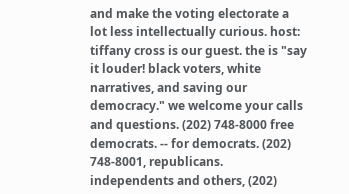and make the voting electorate a lot less intellectually curious. host: tiffany cross is our guest. the is "say it louder! black voters, white narratives, and saving our democracy." we welcome your calls and questions. (202) 748-8000 free democrats. -- for democrats. (202) 748-8001, republicans. independents and others, (202)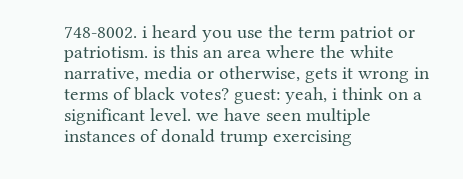748-8002. i heard you use the term patriot or patriotism. is this an area where the white narrative, media or otherwise, gets it wrong in terms of black votes? guest: yeah, i think on a significant level. we have seen multiple instances of donald trump exercising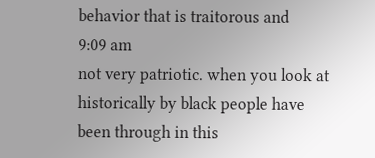behavior that is traitorous and
9:09 am
not very patriotic. when you look at historically by black people have been through in this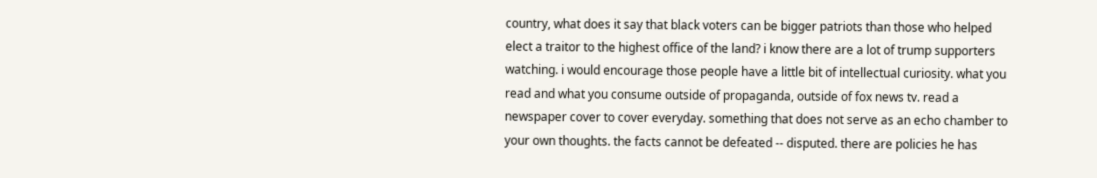country, what does it say that black voters can be bigger patriots than those who helped elect a traitor to the highest office of the land? i know there are a lot of trump supporters watching. i would encourage those people have a little bit of intellectual curiosity. what you read and what you consume outside of propaganda, outside of fox news tv. read a newspaper cover to cover everyday. something that does not serve as an echo chamber to your own thoughts. the facts cannot be defeated -- disputed. there are policies he has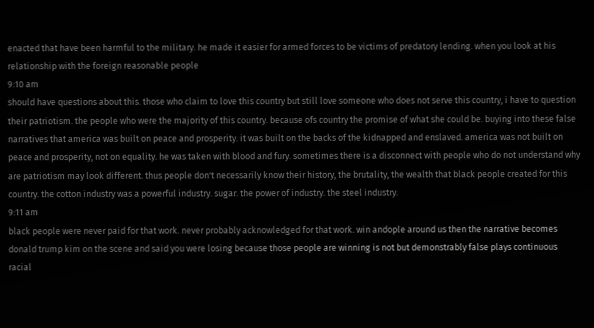enacted that have been harmful to the military. he made it easier for armed forces to be victims of predatory lending. when you look at his relationship with the foreign reasonable people
9:10 am
should have questions about this. those who claim to love this country but still love someone who does not serve this country, i have to question their patriotism. the people who were the majority of this country. because ofs country the promise of what she could be. buying into these false narratives that america was built on peace and prosperity. it was built on the backs of the kidnapped and enslaved. america was not built on peace and prosperity, not on equality. he was taken with blood and fury. sometimes there is a disconnect with people who do not understand why are patriotism may look different. thus people don't necessarily know their history, the brutality, the wealth that black people created for this country. the cotton industry was a powerful industry. sugar. the power of industry. the steel industry.
9:11 am
black people were never paid for that work. never probably acknowledged for that work. win andople around us then the narrative becomes donald trump kim on the scene and said you were losing because those people are winning is not but demonstrably false plays continuous racial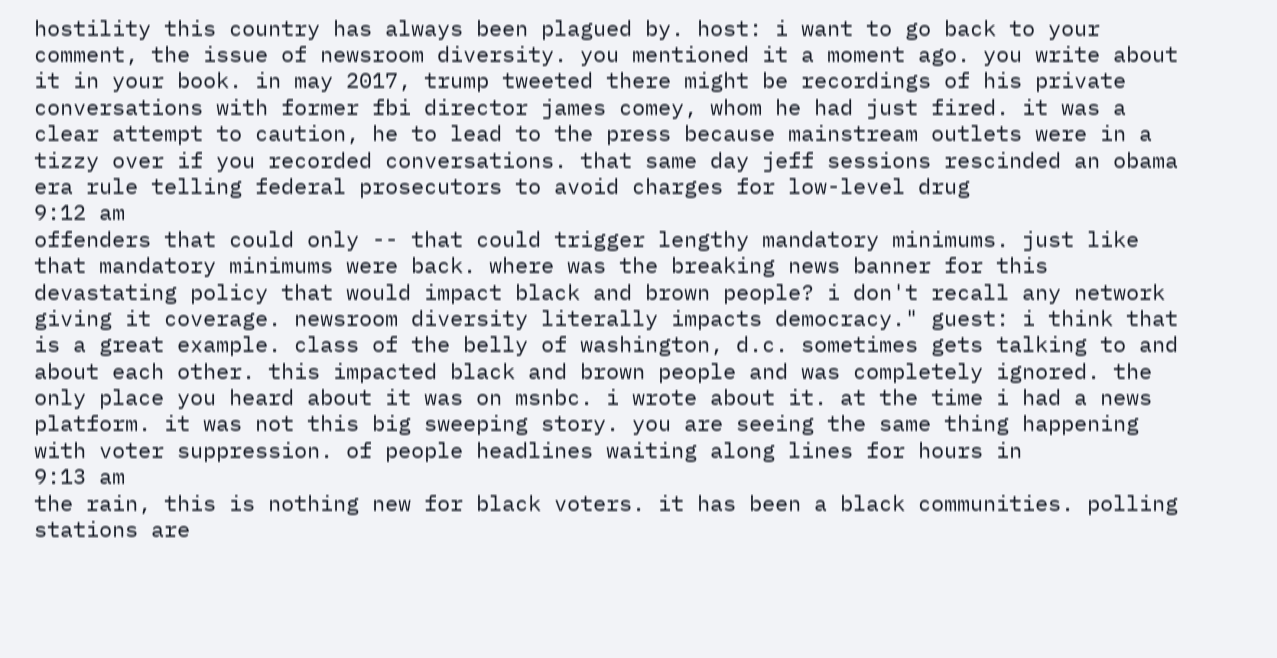hostility this country has always been plagued by. host: i want to go back to your comment, the issue of newsroom diversity. you mentioned it a moment ago. you write about it in your book. in may 2017, trump tweeted there might be recordings of his private conversations with former fbi director james comey, whom he had just fired. it was a clear attempt to caution, he to lead to the press because mainstream outlets were in a tizzy over if you recorded conversations. that same day jeff sessions rescinded an obama era rule telling federal prosecutors to avoid charges for low-level drug
9:12 am
offenders that could only -- that could trigger lengthy mandatory minimums. just like that mandatory minimums were back. where was the breaking news banner for this devastating policy that would impact black and brown people? i don't recall any network giving it coverage. newsroom diversity literally impacts democracy." guest: i think that is a great example. class of the belly of washington, d.c. sometimes gets talking to and about each other. this impacted black and brown people and was completely ignored. the only place you heard about it was on msnbc. i wrote about it. at the time i had a news platform. it was not this big sweeping story. you are seeing the same thing happening with voter suppression. of people headlines waiting along lines for hours in
9:13 am
the rain, this is nothing new for black voters. it has been a black communities. polling stations are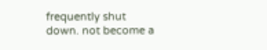frequently shut down. not become a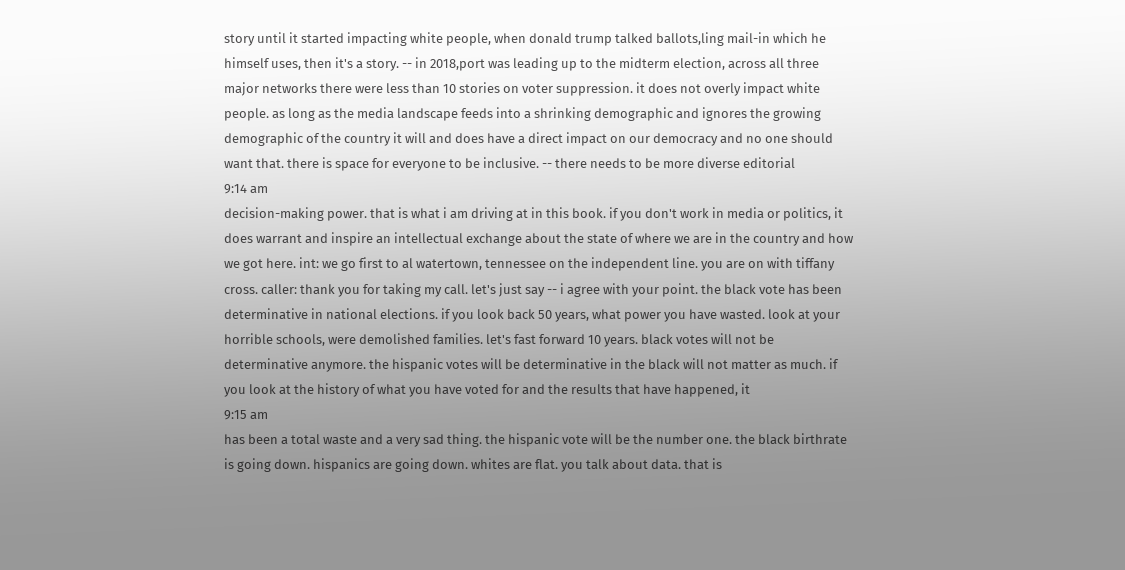story until it started impacting white people, when donald trump talked ballots,ling mail-in which he himself uses, then it's a story. -- in 2018,port was leading up to the midterm election, across all three major networks there were less than 10 stories on voter suppression. it does not overly impact white people. as long as the media landscape feeds into a shrinking demographic and ignores the growing demographic of the country it will and does have a direct impact on our democracy and no one should want that. there is space for everyone to be inclusive. -- there needs to be more diverse editorial
9:14 am
decision-making power. that is what i am driving at in this book. if you don't work in media or politics, it does warrant and inspire an intellectual exchange about the state of where we are in the country and how we got here. int: we go first to al watertown, tennessee on the independent line. you are on with tiffany cross. caller: thank you for taking my call. let's just say -- i agree with your point. the black vote has been determinative in national elections. if you look back 50 years, what power you have wasted. look at your horrible schools, were demolished families. let's fast forward 10 years. black votes will not be determinative anymore. the hispanic votes will be determinative in the black will not matter as much. if you look at the history of what you have voted for and the results that have happened, it
9:15 am
has been a total waste and a very sad thing. the hispanic vote will be the number one. the black birthrate is going down. hispanics are going down. whites are flat. you talk about data. that is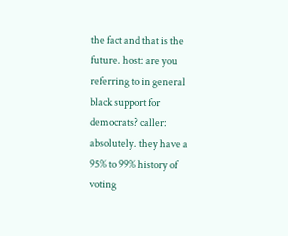the fact and that is the future. host: are you referring to in general black support for democrats? caller: absolutely. they have a 95% to 99% history of voting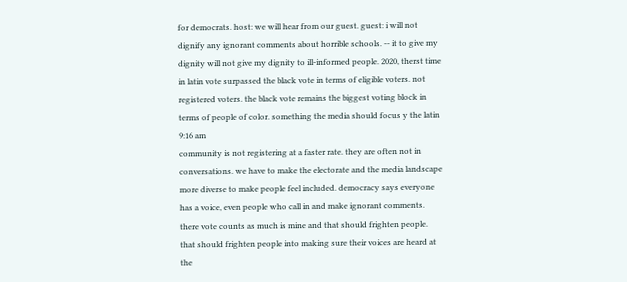for democrats. host: we will hear from our guest. guest: i will not dignify any ignorant comments about horrible schools. -- it to give my dignity will not give my dignity to ill-informed people. 2020, therst time in latin vote surpassed the black vote in terms of eligible voters. not registered voters. the black vote remains the biggest voting block in terms of people of color. something the media should focus y the latin
9:16 am
community is not registering at a faster rate. they are often not in conversations. we have to make the electorate and the media landscape more diverse to make people feel included. democracy says everyone has a voice, even people who call in and make ignorant comments. there vote counts as much is mine and that should frighten people. that should frighten people into making sure their voices are heard at the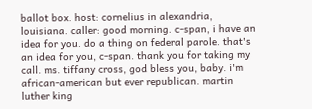ballot box. host: cornelius in alexandria, louisiana. caller: good morning. c-span, i have an idea for you. do a thing on federal parole. that's an idea for you, c-span. thank you for taking my call. ms. tiffany cross, god bless you, baby. i'm african-american but ever republican. martin luther king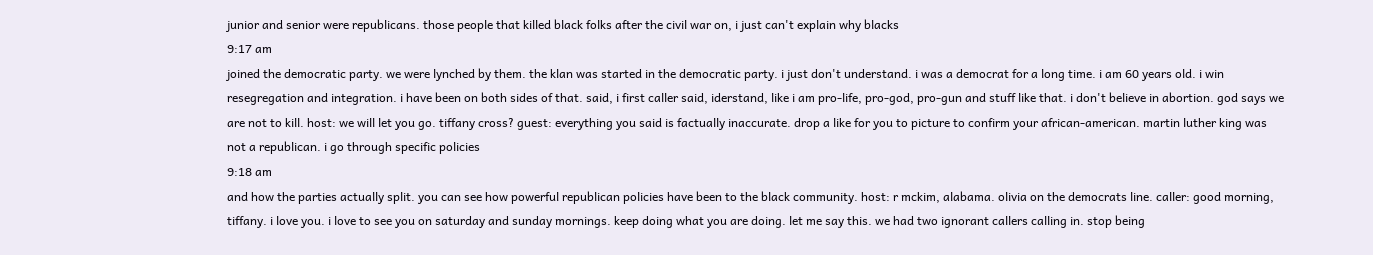junior and senior were republicans. those people that killed black folks after the civil war on, i just can't explain why blacks
9:17 am
joined the democratic party. we were lynched by them. the klan was started in the democratic party. i just don't understand. i was a democrat for a long time. i am 60 years old. i win resegregation and integration. i have been on both sides of that. said, i first caller said, iderstand, like i am pro-life, pro-god, pro-gun and stuff like that. i don't believe in abortion. god says we are not to kill. host: we will let you go. tiffany cross? guest: everything you said is factually inaccurate. drop a like for you to picture to confirm your african-american. martin luther king was not a republican. i go through specific policies
9:18 am
and how the parties actually split. you can see how powerful republican policies have been to the black community. host: r mckim, alabama. olivia on the democrats line. caller: good morning, tiffany. i love you. i love to see you on saturday and sunday mornings. keep doing what you are doing. let me say this. we had two ignorant callers calling in. stop being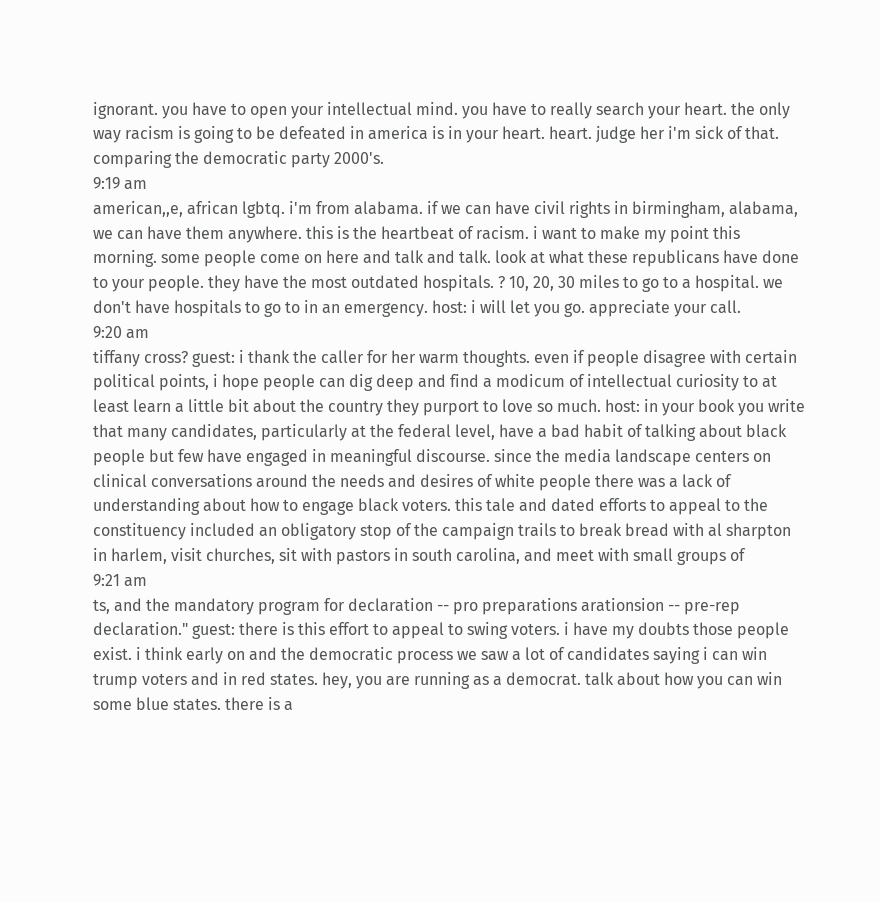ignorant. you have to open your intellectual mind. you have to really search your heart. the only way racism is going to be defeated in america is in your heart. heart. judge her i'm sick of that. comparing the democratic party 2000's.
9:19 am
american,,e, african lgbtq. i'm from alabama. if we can have civil rights in birmingham, alabama, we can have them anywhere. this is the heartbeat of racism. i want to make my point this morning. some people come on here and talk and talk. look at what these republicans have done to your people. they have the most outdated hospitals. ? 10, 20, 30 miles to go to a hospital. we don't have hospitals to go to in an emergency. host: i will let you go. appreciate your call.
9:20 am
tiffany cross? guest: i thank the caller for her warm thoughts. even if people disagree with certain political points, i hope people can dig deep and find a modicum of intellectual curiosity to at least learn a little bit about the country they purport to love so much. host: in your book you write that many candidates, particularly at the federal level, have a bad habit of talking about black people but few have engaged in meaningful discourse. since the media landscape centers on clinical conversations around the needs and desires of white people there was a lack of understanding about how to engage black voters. this tale and dated efforts to appeal to the constituency included an obligatory stop of the campaign trails to break bread with al sharpton in harlem, visit churches, sit with pastors in south carolina, and meet with small groups of
9:21 am
ts, and the mandatory program for declaration -- pro preparations arationsion -- pre-rep declaration." guest: there is this effort to appeal to swing voters. i have my doubts those people exist. i think early on and the democratic process we saw a lot of candidates saying i can win trump voters and in red states. hey, you are running as a democrat. talk about how you can win some blue states. there is a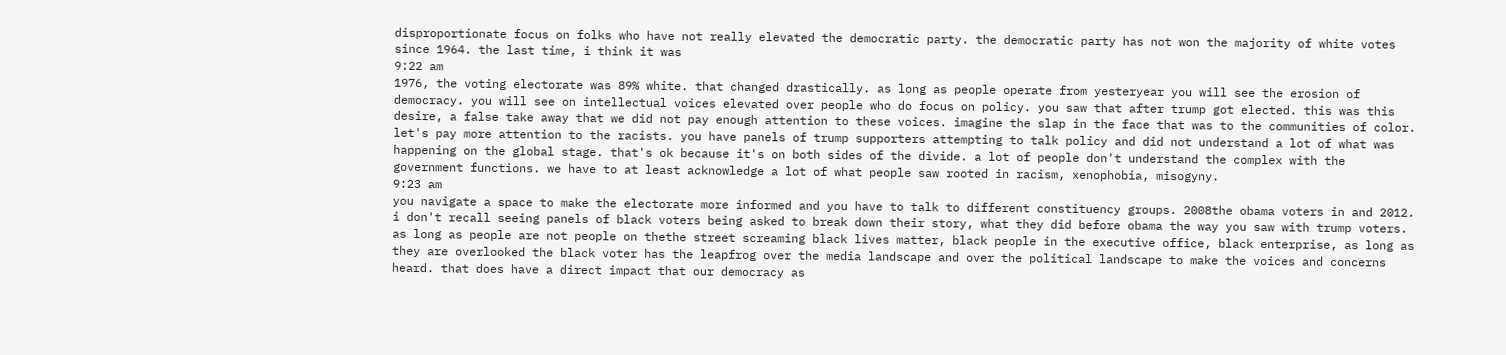disproportionate focus on folks who have not really elevated the democratic party. the democratic party has not won the majority of white votes since 1964. the last time, i think it was
9:22 am
1976, the voting electorate was 89% white. that changed drastically. as long as people operate from yesteryear you will see the erosion of democracy. you will see on intellectual voices elevated over people who do focus on policy. you saw that after trump got elected. this was this desire, a false take away that we did not pay enough attention to these voices. imagine the slap in the face that was to the communities of color. let's pay more attention to the racists. you have panels of trump supporters attempting to talk policy and did not understand a lot of what was happening on the global stage. that's ok because it's on both sides of the divide. a lot of people don't understand the complex with the government functions. we have to at least acknowledge a lot of what people saw rooted in racism, xenophobia, misogyny.
9:23 am
you navigate a space to make the electorate more informed and you have to talk to different constituency groups. 2008the obama voters in and 2012. i don't recall seeing panels of black voters being asked to break down their story, what they did before obama the way you saw with trump voters. as long as people are not people on thethe street screaming black lives matter, black people in the executive office, black enterprise, as long as they are overlooked the black voter has the leapfrog over the media landscape and over the political landscape to make the voices and concerns heard. that does have a direct impact that our democracy as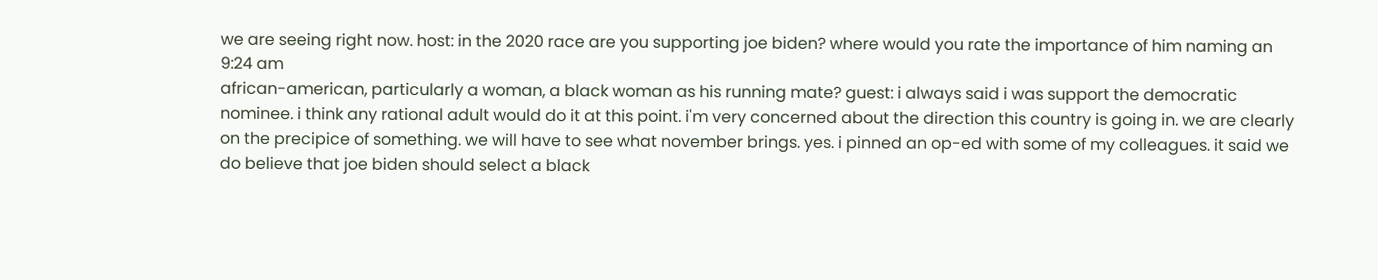we are seeing right now. host: in the 2020 race are you supporting joe biden? where would you rate the importance of him naming an
9:24 am
african-american, particularly a woman, a black woman as his running mate? guest: i always said i was support the democratic nominee. i think any rational adult would do it at this point. i'm very concerned about the direction this country is going in. we are clearly on the precipice of something. we will have to see what november brings. yes. i pinned an op-ed with some of my colleagues. it said we do believe that joe biden should select a black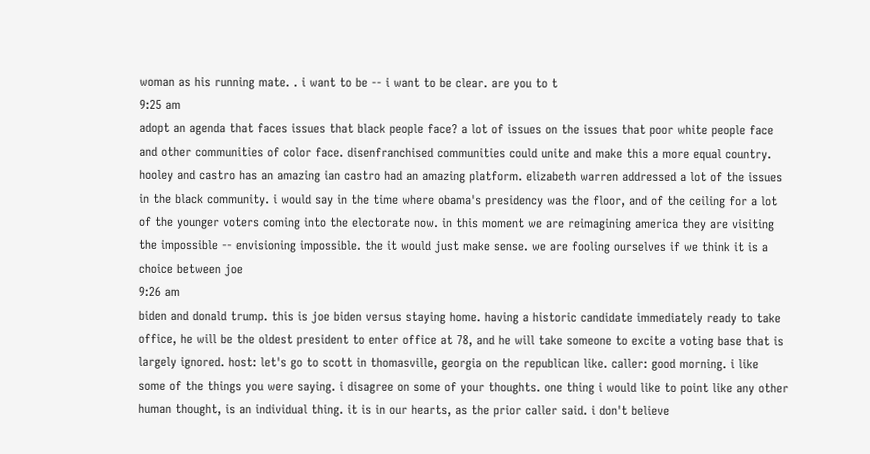woman as his running mate. . i want to be -- i want to be clear. are you to t
9:25 am
adopt an agenda that faces issues that black people face? a lot of issues on the issues that poor white people face and other communities of color face. disenfranchised communities could unite and make this a more equal country. hooley and castro has an amazing ian castro had an amazing platform. elizabeth warren addressed a lot of the issues in the black community. i would say in the time where obama's presidency was the floor, and of the ceiling for a lot of the younger voters coming into the electorate now. in this moment we are reimagining america they are visiting the impossible -- envisioning impossible. the it would just make sense. we are fooling ourselves if we think it is a choice between joe
9:26 am
biden and donald trump. this is joe biden versus staying home. having a historic candidate immediately ready to take office, he will be the oldest president to enter office at 78, and he will take someone to excite a voting base that is largely ignored. host: let's go to scott in thomasville, georgia on the republican like. caller: good morning. i like some of the things you were saying. i disagree on some of your thoughts. one thing i would like to point like any other human thought, is an individual thing. it is in our hearts, as the prior caller said. i don't believe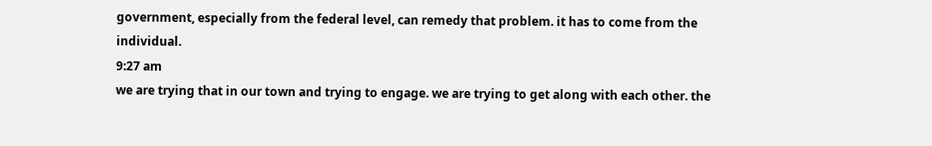government, especially from the federal level, can remedy that problem. it has to come from the individual.
9:27 am
we are trying that in our town and trying to engage. we are trying to get along with each other. the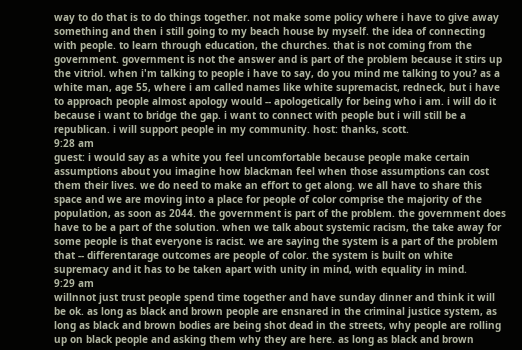way to do that is to do things together. not make some policy where i have to give away something and then i still going to my beach house by myself. the idea of connecting with people. to learn through education, the churches. that is not coming from the government. government is not the answer and is part of the problem because it stirs up the vitriol. when i'm talking to people i have to say, do you mind me talking to you? as a white man, age 55, where i am called names like white supremacist, redneck, but i have to approach people almost apology would -- apologetically for being who i am. i will do it because i want to bridge the gap. i want to connect with people but i will still be a republican. i will support people in my community. host: thanks, scott.
9:28 am
guest: i would say as a white you feel uncomfortable because people make certain assumptions about you imagine how blackman feel when those assumptions can cost them their lives. we do need to make an effort to get along. we all have to share this space and we are moving into a place for people of color comprise the majority of the population, as soon as 2044. the government is part of the problem. the government does have to be a part of the solution. when we talk about systemic racism, the take away for some people is that everyone is racist. we are saying the system is a part of the problem that -- differentarage outcomes are people of color. the system is built on white supremacy and it has to be taken apart with unity in mind, with equality in mind.
9:29 am
willnnot just trust people spend time together and have sunday dinner and think it will be ok. as long as black and brown people are ensnared in the criminal justice system, as long as black and brown bodies are being shot dead in the streets, why people are rolling up on black people and asking them why they are here. as long as black and brown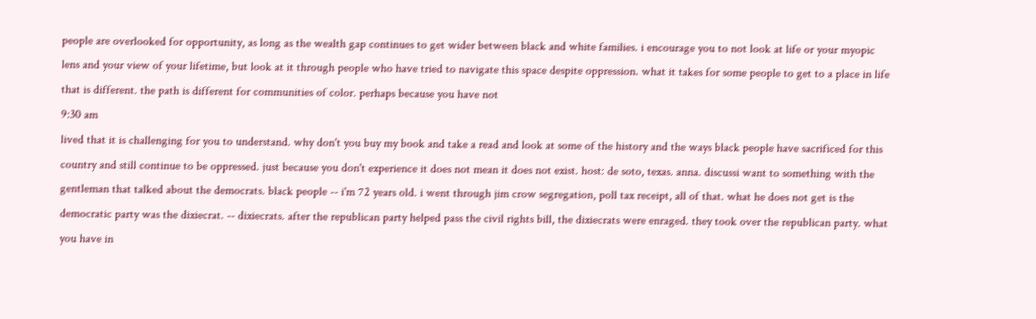people are overlooked for opportunity, as long as the wealth gap continues to get wider between black and white families. i encourage you to not look at life or your myopic lens and your view of your lifetime, but look at it through people who have tried to navigate this space despite oppression. what it takes for some people to get to a place in life that is different. the path is different for communities of color. perhaps because you have not
9:30 am
lived that it is challenging for you to understand. why don't you buy my book and take a read and look at some of the history and the ways black people have sacrificed for this country and still continue to be oppressed. just because you don't experience it does not mean it does not exist. host: de soto, texas. anna. discussi want to something with the gentleman that talked about the democrats. black people -- i'm 72 years old. i went through jim crow segregation, poll tax receipt, all of that. what he does not get is the democratic party was the dixiecrat. -- dixiecrats. after the republican party helped pass the civil rights bill, the dixiecrats were enraged. they took over the republican party. what you have in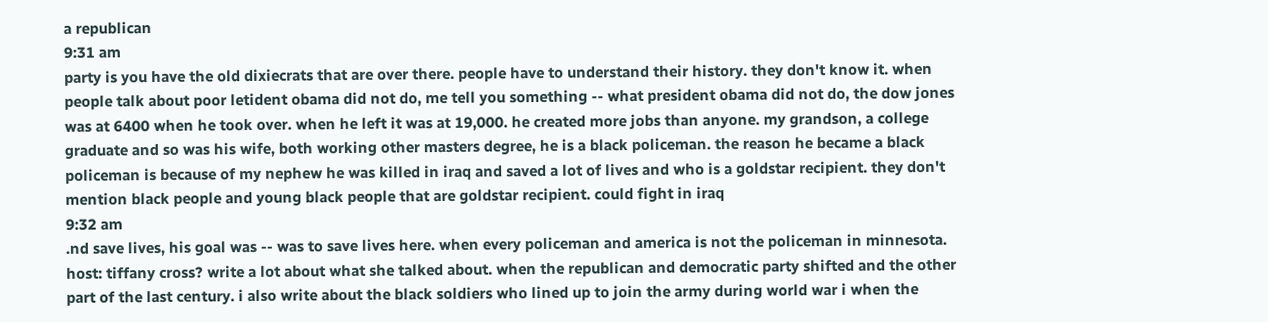a republican
9:31 am
party is you have the old dixiecrats that are over there. people have to understand their history. they don't know it. when people talk about poor letident obama did not do, me tell you something -- what president obama did not do, the dow jones was at 6400 when he took over. when he left it was at 19,000. he created more jobs than anyone. my grandson, a college graduate and so was his wife, both working other masters degree, he is a black policeman. the reason he became a black policeman is because of my nephew he was killed in iraq and saved a lot of lives and who is a goldstar recipient. they don't mention black people and young black people that are goldstar recipient. could fight in iraq
9:32 am
.nd save lives, his goal was -- was to save lives here. when every policeman and america is not the policeman in minnesota. host: tiffany cross? write a lot about what she talked about. when the republican and democratic party shifted and the other part of the last century. i also write about the black soldiers who lined up to join the army during world war i when the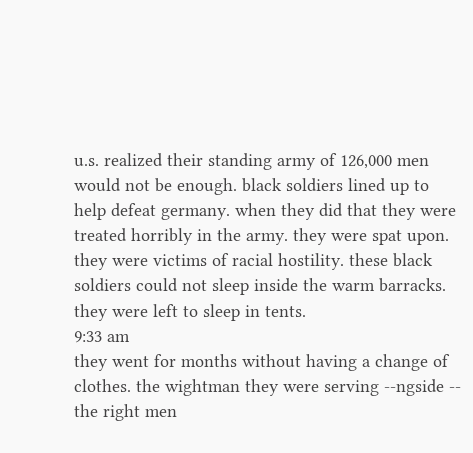u.s. realized their standing army of 126,000 men would not be enough. black soldiers lined up to help defeat germany. when they did that they were treated horribly in the army. they were spat upon. they were victims of racial hostility. these black soldiers could not sleep inside the warm barracks. they were left to sleep in tents.
9:33 am
they went for months without having a change of clothes. the wightman they were serving --ngside -- the right men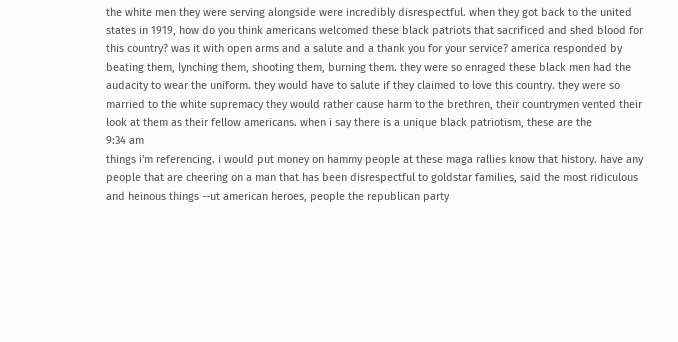the white men they were serving alongside were incredibly disrespectful. when they got back to the united states in 1919, how do you think americans welcomed these black patriots that sacrificed and shed blood for this country? was it with open arms and a salute and a thank you for your service? america responded by beating them, lynching them, shooting them, burning them. they were so enraged these black men had the audacity to wear the uniform. they would have to salute if they claimed to love this country. they were so married to the white supremacy they would rather cause harm to the brethren, their countrymen vented their look at them as their fellow americans. when i say there is a unique black patriotism, these are the
9:34 am
things i'm referencing. i would put money on hammy people at these maga rallies know that history. have any people that are cheering on a man that has been disrespectful to goldstar families, said the most ridiculous and heinous things --ut american heroes, people the republican party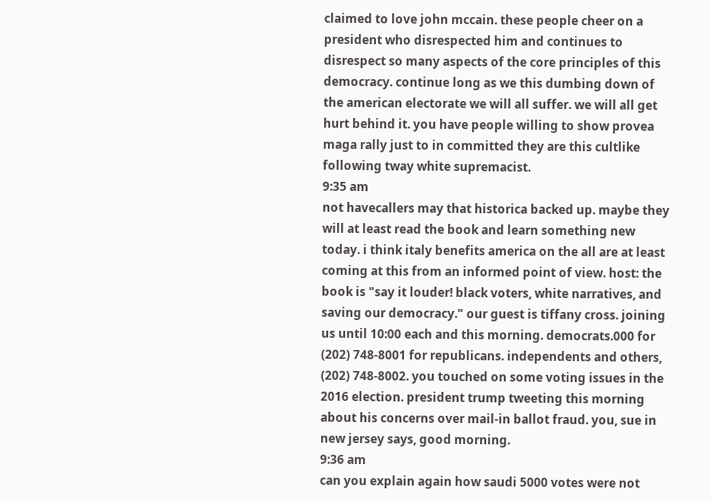claimed to love john mccain. these people cheer on a president who disrespected him and continues to disrespect so many aspects of the core principles of this democracy. continue long as we this dumbing down of the american electorate we will all suffer. we will all get hurt behind it. you have people willing to show provea maga rally just to in committed they are this cultlike following tway white supremacist.
9:35 am
not havecallers may that historica backed up. maybe they will at least read the book and learn something new today. i think italy benefits america on the all are at least coming at this from an informed point of view. host: the book is "say it louder! black voters, white narratives, and saving our democracy." our guest is tiffany cross. joining us until 10:00 each and this morning. democrats.000 for (202) 748-8001 for republicans. independents and others, (202) 748-8002. you touched on some voting issues in the 2016 election. president trump tweeting this morning about his concerns over mail-in ballot fraud. you, sue in new jersey says, good morning.
9:36 am
can you explain again how saudi 5000 votes were not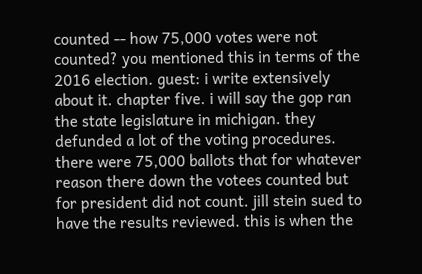counted -- how 75,000 votes were not counted? you mentioned this in terms of the 2016 election. guest: i write extensively about it. chapter five. i will say the gop ran the state legislature in michigan. they defunded a lot of the voting procedures. there were 75,000 ballots that for whatever reason there down the votees counted but for president did not count. jill stein sued to have the results reviewed. this is when the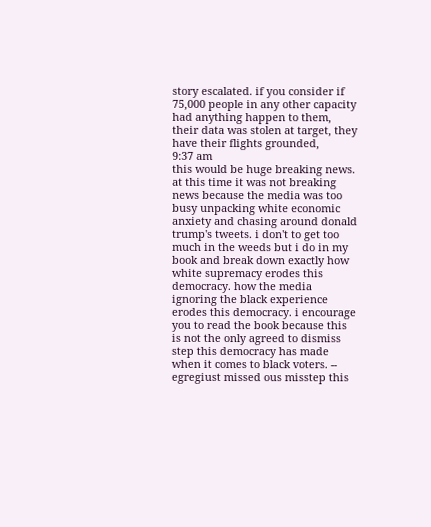story escalated. if you consider if 75,000 people in any other capacity had anything happen to them, their data was stolen at target, they have their flights grounded,
9:37 am
this would be huge breaking news. at this time it was not breaking news because the media was too busy unpacking white economic anxiety and chasing around donald trump's tweets. i don't to get too much in the weeds but i do in my book and break down exactly how white supremacy erodes this democracy. how the media ignoring the black experience erodes this democracy. i encourage you to read the book because this is not the only agreed to dismiss step this democracy has made when it comes to black voters. -- egregiust missed ous misstep this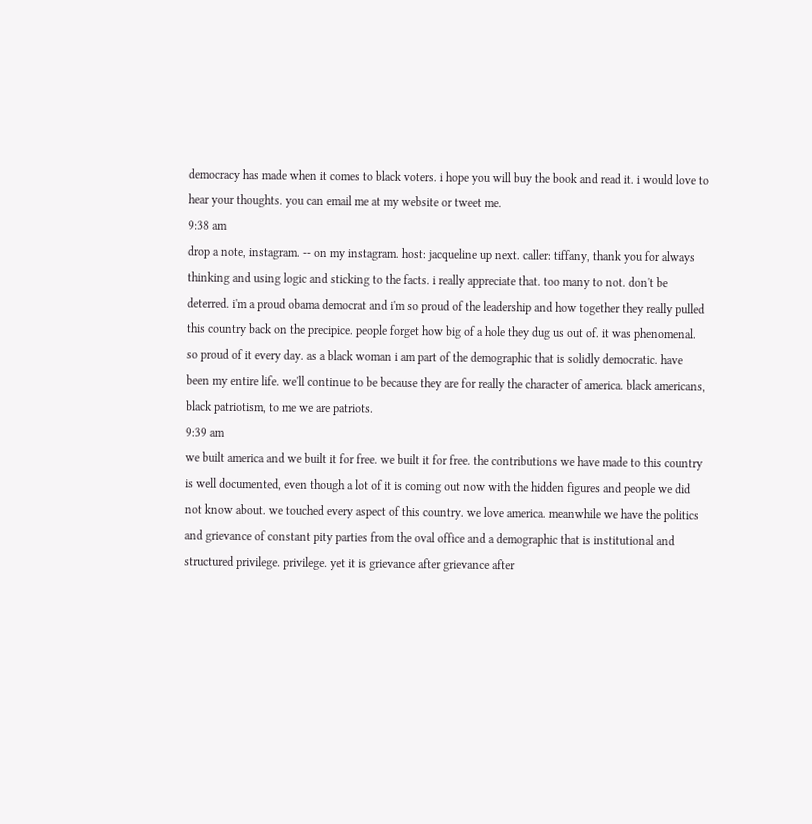democracy has made when it comes to black voters. i hope you will buy the book and read it. i would love to hear your thoughts. you can email me at my website or tweet me.
9:38 am
drop a note, instagram. -- on my instagram. host: jacqueline up next. caller: tiffany, thank you for always thinking and using logic and sticking to the facts. i really appreciate that. too many to not. don't be deterred. i'm a proud obama democrat and i'm so proud of the leadership and how together they really pulled this country back on the precipice. people forget how big of a hole they dug us out of. it was phenomenal. so proud of it every day. as a black woman i am part of the demographic that is solidly democratic. have been my entire life. we'll continue to be because they are for really the character of america. black americans, black patriotism, to me we are patriots.
9:39 am
we built america and we built it for free. we built it for free. the contributions we have made to this country is well documented, even though a lot of it is coming out now with the hidden figures and people we did not know about. we touched every aspect of this country. we love america. meanwhile we have the politics and grievance of constant pity parties from the oval office and a demographic that is institutional and structured privilege. privilege. yet it is grievance after grievance after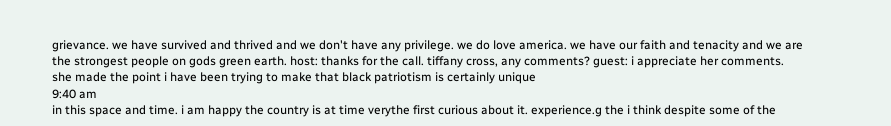grievance. we have survived and thrived and we don't have any privilege. we do love america. we have our faith and tenacity and we are the strongest people on gods green earth. host: thanks for the call. tiffany cross, any comments? guest: i appreciate her comments. she made the point i have been trying to make that black patriotism is certainly unique
9:40 am
in this space and time. i am happy the country is at time verythe first curious about it. experience.g the i think despite some of the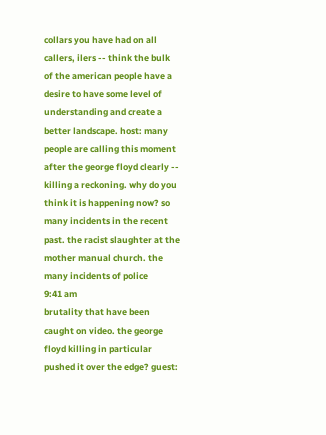collars you have had on all callers, ilers -- think the bulk of the american people have a desire to have some level of understanding and create a better landscape. host: many people are calling this moment after the george floyd clearly -- killing a reckoning. why do you think it is happening now? so many incidents in the recent past. the racist slaughter at the mother manual church. the many incidents of police
9:41 am
brutality that have been caught on video. the george floyd killing in particular pushed it over the edge? guest: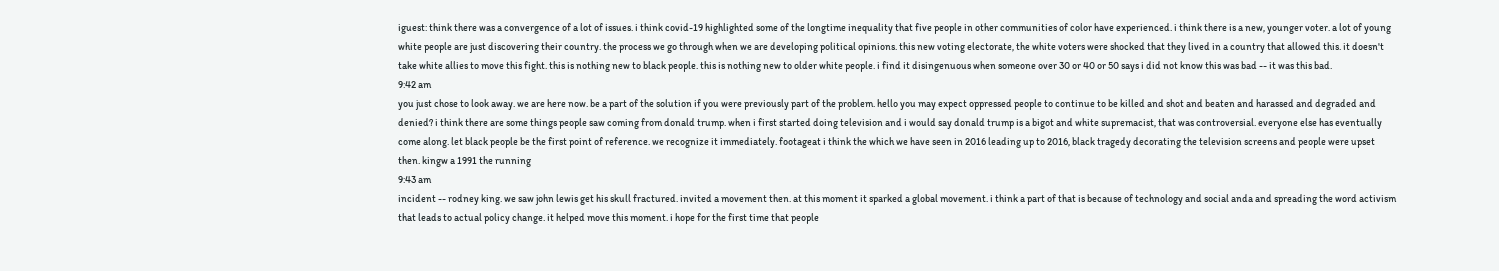iguest: think there was a convergence of a lot of issues. i think covid-19 highlighted some of the longtime inequality that five people in other communities of color have experienced. i think there is a new, younger voter. a lot of young white people are just discovering their country. the process we go through when we are developing political opinions. this new voting electorate, the white voters were shocked that they lived in a country that allowed this. it doesn't take white allies to move this fight. this is nothing new to black people. this is nothing new to older white people. i find it disingenuous when someone over 30 or 40 or 50 says i did not know this was bad -- it was this bad.
9:42 am
you just chose to look away. we are here now. be a part of the solution if you were previously part of the problem. hello you may expect oppressed people to continue to be killed and shot and beaten and harassed and degraded and denied? i think there are some things people saw coming from donald trump. when i first started doing television and i would say donald trump is a bigot and white supremacist, that was controversial. everyone else has eventually come along. let black people be the first point of reference. we recognize it immediately. footageat i think the which we have seen in 2016 leading up to 2016, black tragedy decorating the television screens and people were upset then. kingw a 1991 the running
9:43 am
incident -- rodney king. we saw john lewis get his skull fractured. invited a movement then. at this moment it sparked a global movement. i think a part of that is because of technology and social anda and spreading the word activism that leads to actual policy change. it helped move this moment. i hope for the first time that people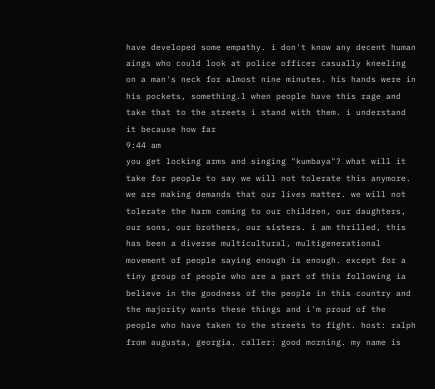have developed some empathy. i don't know any decent human aings who could look at police officer casually kneeling on a man's neck for almost nine minutes. his hands were in his pockets, something.l when people have this rage and take that to the streets i stand with them. i understand it because how far
9:44 am
you get locking arms and singing "kumbaya"? what will it take for people to say we will not tolerate this anymore. we are making demands that our lives matter. we will not tolerate the harm coming to our children, our daughters, our sons, our brothers, our sisters. i am thrilled, this has been a diverse multicultural, multigenerational movement of people saying enough is enough. except for a tiny group of people who are a part of this following ia believe in the goodness of the people in this country and the majority wants these things and i'm proud of the people who have taken to the streets to fight. host: ralph from augusta, georgia. caller: good morning. my name is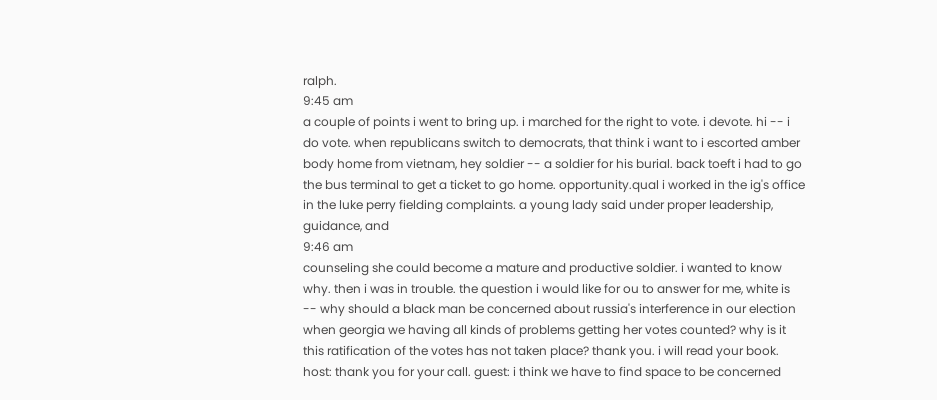ralph.
9:45 am
a couple of points i went to bring up. i marched for the right to vote. i devote. hi -- i do vote. when republicans switch to democrats, that think i want to i escorted amber body home from vietnam, hey soldier -- a soldier for his burial. back toeft i had to go the bus terminal to get a ticket to go home. opportunity.qual i worked in the ig's office in the luke perry fielding complaints. a young lady said under proper leadership, guidance, and
9:46 am
counseling she could become a mature and productive soldier. i wanted to know why. then i was in trouble. the question i would like for ou to answer for me, white is -- why should a black man be concerned about russia's interference in our election when georgia we having all kinds of problems getting her votes counted? why is it this ratification of the votes has not taken place? thank you. i will read your book. host: thank you for your call. guest: i think we have to find space to be concerned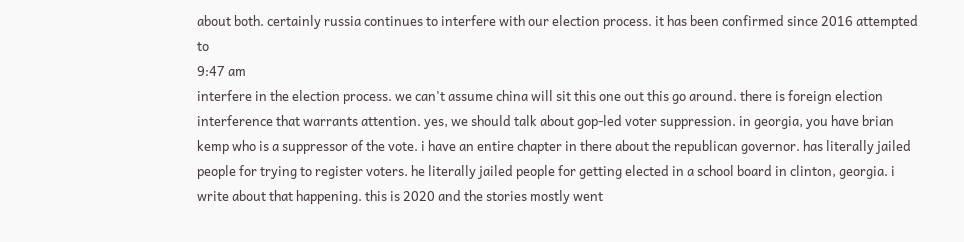about both. certainly russia continues to interfere with our election process. it has been confirmed since 2016 attempted to
9:47 am
interfere in the election process. we can't assume china will sit this one out this go around. there is foreign election interference that warrants attention. yes, we should talk about gop-led voter suppression. in georgia, you have brian kemp who is a suppressor of the vote. i have an entire chapter in there about the republican governor. has literally jailed people for trying to register voters. he literally jailed people for getting elected in a school board in clinton, georgia. i write about that happening. this is 2020 and the stories mostly went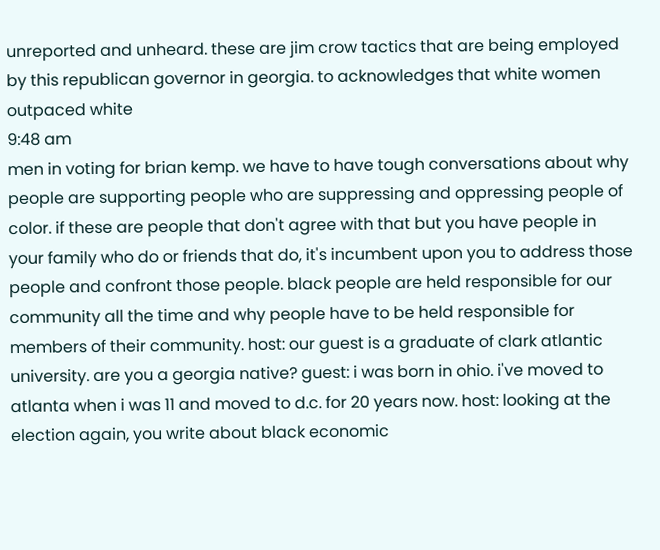unreported and unheard. these are jim crow tactics that are being employed by this republican governor in georgia. to acknowledges that white women outpaced white
9:48 am
men in voting for brian kemp. we have to have tough conversations about why people are supporting people who are suppressing and oppressing people of color. if these are people that don't agree with that but you have people in your family who do or friends that do, it's incumbent upon you to address those people and confront those people. black people are held responsible for our community all the time and why people have to be held responsible for members of their community. host: our guest is a graduate of clark atlantic university. are you a georgia native? guest: i was born in ohio. i've moved to atlanta when i was 11 and moved to d.c. for 20 years now. host: looking at the election again, you write about black economic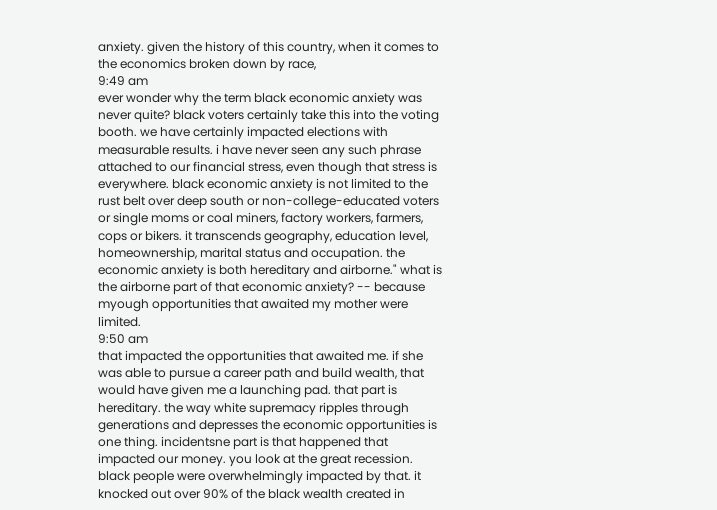anxiety. given the history of this country, when it comes to the economics broken down by race,
9:49 am
ever wonder why the term black economic anxiety was never quite? black voters certainly take this into the voting booth. we have certainly impacted elections with measurable results. i have never seen any such phrase attached to our financial stress, even though that stress is everywhere. black economic anxiety is not limited to the rust belt over deep south or non-college-educated voters or single moms or coal miners, factory workers, farmers, cops or bikers. it transcends geography, education level, homeownership, marital status and occupation. the economic anxiety is both hereditary and airborne." what is the airborne part of that economic anxiety? -- because myough opportunities that awaited my mother were limited.
9:50 am
that impacted the opportunities that awaited me. if she was able to pursue a career path and build wealth, that would have given me a launching pad. that part is hereditary. the way white supremacy ripples through generations and depresses the economic opportunities is one thing. incidentsne part is that happened that impacted our money. you look at the great recession. black people were overwhelmingly impacted by that. it knocked out over 90% of the black wealth created in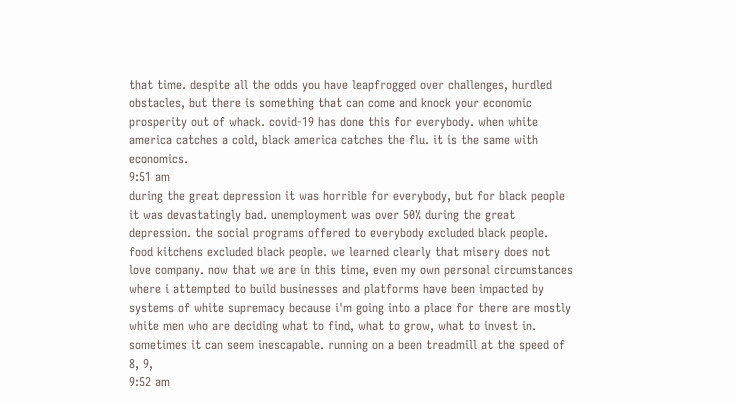that time. despite all the odds you have leapfrogged over challenges, hurdled obstacles, but there is something that can come and knock your economic prosperity out of whack. covid-19 has done this for everybody. when white america catches a cold, black america catches the flu. it is the same with economics.
9:51 am
during the great depression it was horrible for everybody, but for black people it was devastatingly bad. unemployment was over 50% during the great depression. the social programs offered to everybody excluded black people. food kitchens excluded black people. we learned clearly that misery does not love company. now that we are in this time, even my own personal circumstances where i attempted to build businesses and platforms have been impacted by systems of white supremacy because i'm going into a place for there are mostly white men who are deciding what to find, what to grow, what to invest in. sometimes it can seem inescapable. running on a been treadmill at the speed of 8, 9,
9:52 am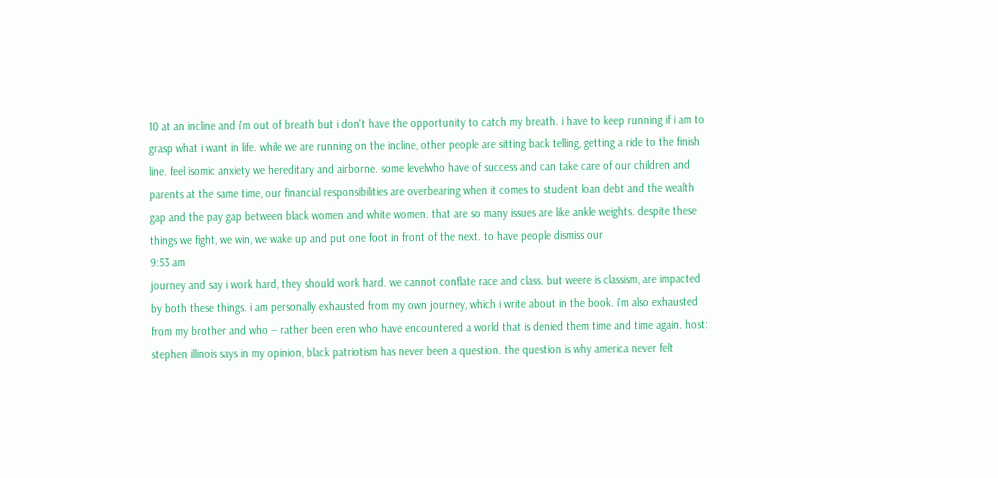10 at an incline and i'm out of breath but i don't have the opportunity to catch my breath. i have to keep running if i am to grasp what i want in life. while we are running on the incline, other people are sitting back telling, getting a ride to the finish line. feel isomic anxiety we hereditary and airborne. some levelwho have of success and can take care of our children and parents at the same time, our financial responsibilities are overbearing when it comes to student loan debt and the wealth gap and the pay gap between black women and white women. that are so many issues are like ankle weights. despite these things we fight, we win, we wake up and put one foot in front of the next. to have people dismiss our
9:53 am
journey and say i work hard, they should work hard. we cannot conflate race and class. but weere is classism, are impacted by both these things. i am personally exhausted from my own journey, which i write about in the book. i'm also exhausted from my brother and who -- rather been eren who have encountered a world that is denied them time and time again. host: stephen illinois says in my opinion, black patriotism has never been a question. the question is why america never felt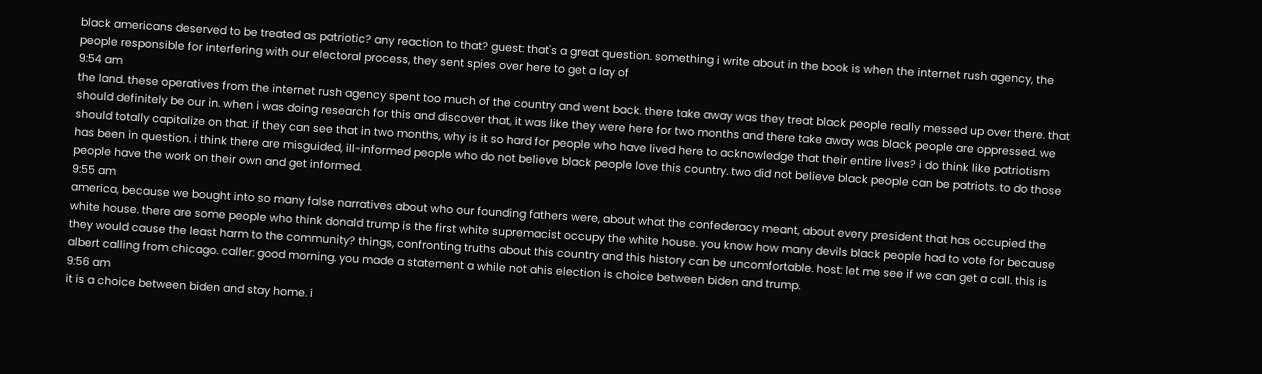black americans deserved to be treated as patriotic? any reaction to that? guest: that's a great question. something i write about in the book is when the internet rush agency, the people responsible for interfering with our electoral process, they sent spies over here to get a lay of
9:54 am
the land. these operatives from the internet rush agency spent too much of the country and went back. there take away was they treat black people really messed up over there. that should definitely be our in. when i was doing research for this and discover that, it was like they were here for two months and there take away was black people are oppressed. we should totally capitalize on that. if they can see that in two months, why is it so hard for people who have lived here to acknowledge that their entire lives? i do think like patriotism has been in question. i think there are misguided, ill-informed people who do not believe black people love this country. two did not believe black people can be patriots. to do those people have the work on their own and get informed.
9:55 am
america, because we bought into so many false narratives about who our founding fathers were, about what the confederacy meant, about every president that has occupied the white house. there are some people who think donald trump is the first white supremacist occupy the white house. you know how many devils black people had to vote for because they would cause the least harm to the community? things, confronting truths about this country and this history can be uncomfortable. host: let me see if we can get a call. this is albert calling from chicago. caller: good morning. you made a statement a while not ahis election is choice between biden and trump.
9:56 am
it is a choice between biden and stay home. i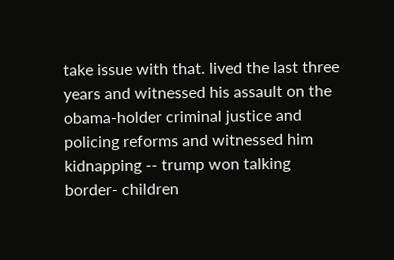take issue with that. lived the last three years and witnessed his assault on the obama-holder criminal justice and policing reforms and witnessed him kidnapping -- trump won talking border- children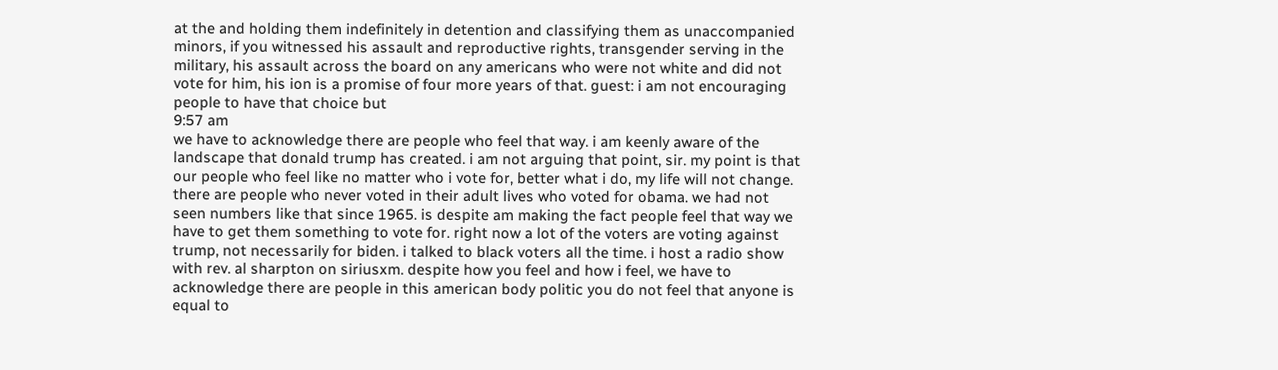at the and holding them indefinitely in detention and classifying them as unaccompanied minors, if you witnessed his assault and reproductive rights, transgender serving in the military, his assault across the board on any americans who were not white and did not vote for him, his ion is a promise of four more years of that. guest: i am not encouraging people to have that choice but
9:57 am
we have to acknowledge there are people who feel that way. i am keenly aware of the landscape that donald trump has created. i am not arguing that point, sir. my point is that our people who feel like no matter who i vote for, better what i do, my life will not change. there are people who never voted in their adult lives who voted for obama. we had not seen numbers like that since 1965. is despite am making the fact people feel that way we have to get them something to vote for. right now a lot of the voters are voting against trump, not necessarily for biden. i talked to black voters all the time. i host a radio show with rev. al sharpton on siriusxm. despite how you feel and how i feel, we have to acknowledge there are people in this american body politic you do not feel that anyone is equal to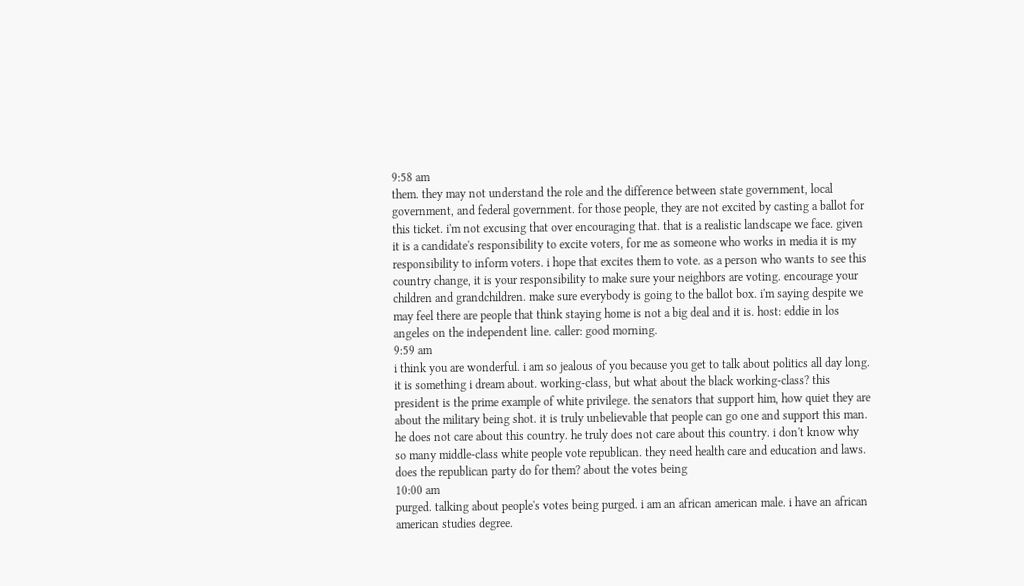9:58 am
them. they may not understand the role and the difference between state government, local government, and federal government. for those people, they are not excited by casting a ballot for this ticket. i'm not excusing that over encouraging that. that is a realistic landscape we face. given it is a candidate's responsibility to excite voters, for me as someone who works in media it is my responsibility to inform voters. i hope that excites them to vote. as a person who wants to see this country change, it is your responsibility to make sure your neighbors are voting. encourage your children and grandchildren. make sure everybody is going to the ballot box. i'm saying despite we may feel there are people that think staying home is not a big deal and it is. host: eddie in los angeles on the independent line. caller: good morning.
9:59 am
i think you are wonderful. i am so jealous of you because you get to talk about politics all day long. it is something i dream about. working-class, but what about the black working-class? this president is the prime example of white privilege. the senators that support him, how quiet they are about the military being shot. it is truly unbelievable that people can go one and support this man. he does not care about this country. he truly does not care about this country. i don't know why so many middle-class white people vote republican. they need health care and education and laws. does the republican party do for them? about the votes being
10:00 am
purged. talking about people's votes being purged. i am an african american male. i have an african american studies degree.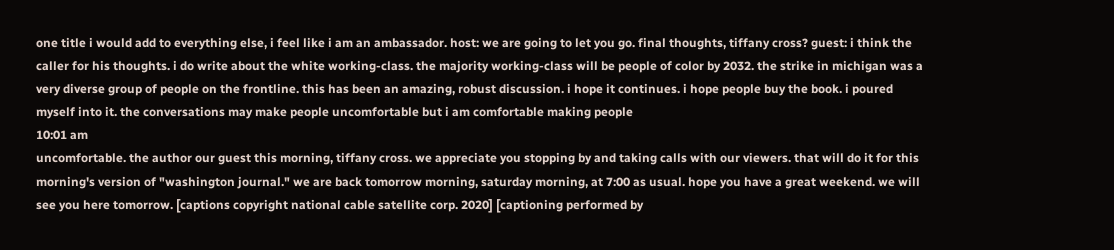one title i would add to everything else, i feel like i am an ambassador. host: we are going to let you go. final thoughts, tiffany cross? guest: i think the caller for his thoughts. i do write about the white working-class. the majority working-class will be people of color by 2032. the strike in michigan was a very diverse group of people on the frontline. this has been an amazing, robust discussion. i hope it continues. i hope people buy the book. i poured myself into it. the conversations may make people uncomfortable but i am comfortable making people
10:01 am
uncomfortable. the author our guest this morning, tiffany cross. we appreciate you stopping by and taking calls with our viewers. that will do it for this morning's version of "washington journal." we are back tomorrow morning, saturday morning, at 7:00 as usual. hope you have a great weekend. we will see you here tomorrow. [captions copyright national cable satellite corp. 2020] [captioning performed by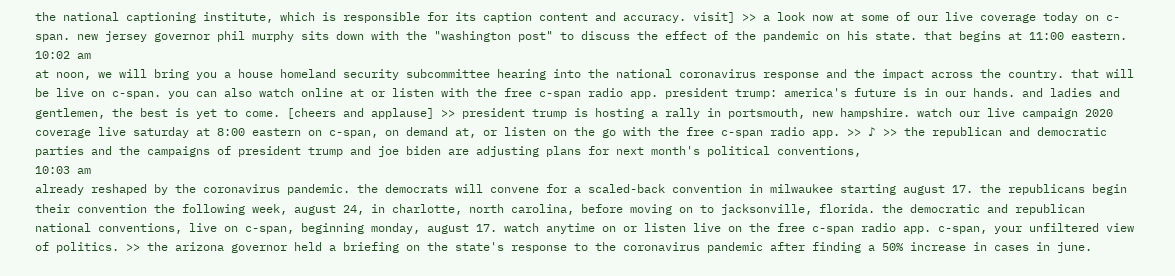the national captioning institute, which is responsible for its caption content and accuracy. visit] >> a look now at some of our live coverage today on c-span. new jersey governor phil murphy sits down with the "washington post" to discuss the effect of the pandemic on his state. that begins at 11:00 eastern.
10:02 am
at noon, we will bring you a house homeland security subcommittee hearing into the national coronavirus response and the impact across the country. that will be live on c-span. you can also watch online at or listen with the free c-span radio app. president trump: america's future is in our hands. and ladies and gentlemen, the best is yet to come. [cheers and applause] >> president trump is hosting a rally in portsmouth, new hampshire. watch our live campaign 2020 coverage live saturday at 8:00 eastern on c-span, on demand at, or listen on the go with the free c-span radio app. >> ♪ >> the republican and democratic parties and the campaigns of president trump and joe biden are adjusting plans for next month's political conventions,
10:03 am
already reshaped by the coronavirus pandemic. the democrats will convene for a scaled-back convention in milwaukee starting august 17. the republicans begin their convention the following week, august 24, in charlotte, north carolina, before moving on to jacksonville, florida. the democratic and republican national conventions, live on c-span, beginning monday, august 17. watch anytime on or listen live on the free c-span radio app. c-span, your unfiltered view of politics. >> the arizona governor held a briefing on the state's response to the coronavirus pandemic after finding a 50% increase in cases in june.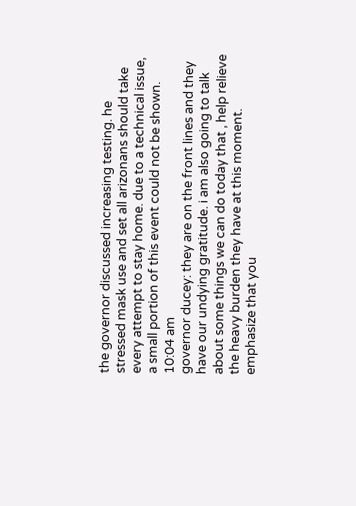the governor discussed increasing testing. he stressed mask use and set all arizonans should take every attempt to stay home. due to a technical issue, a small portion of this event could not be shown.
10:04 am
governor ducey: they are on the front lines and they have our undying gratitude. i am also going to talk about some things we can do today that , help relieve the heavy burden they have at this moment. emphasize that you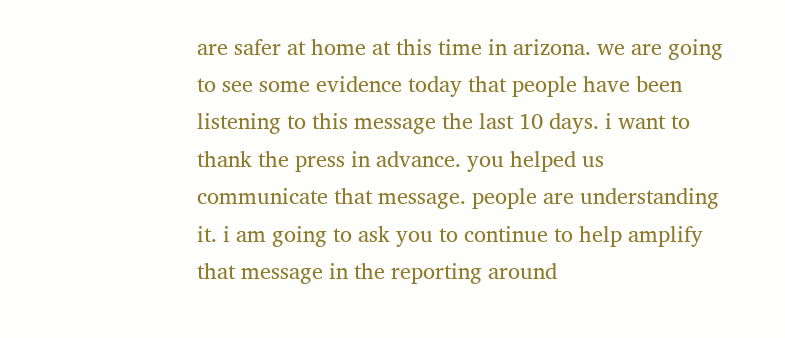are safer at home at this time in arizona. we are going to see some evidence today that people have been listening to this message the last 10 days. i want to thank the press in advance. you helped us communicate that message. people are understanding it. i am going to ask you to continue to help amplify that message in the reporting around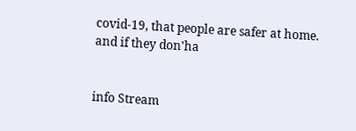covid-19, that people are safer at home. and if they don'ha


info Stream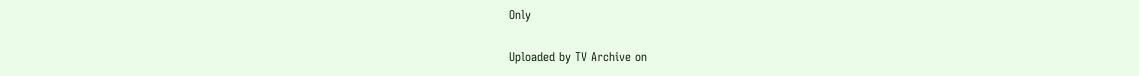Only

Uploaded by TV Archive on